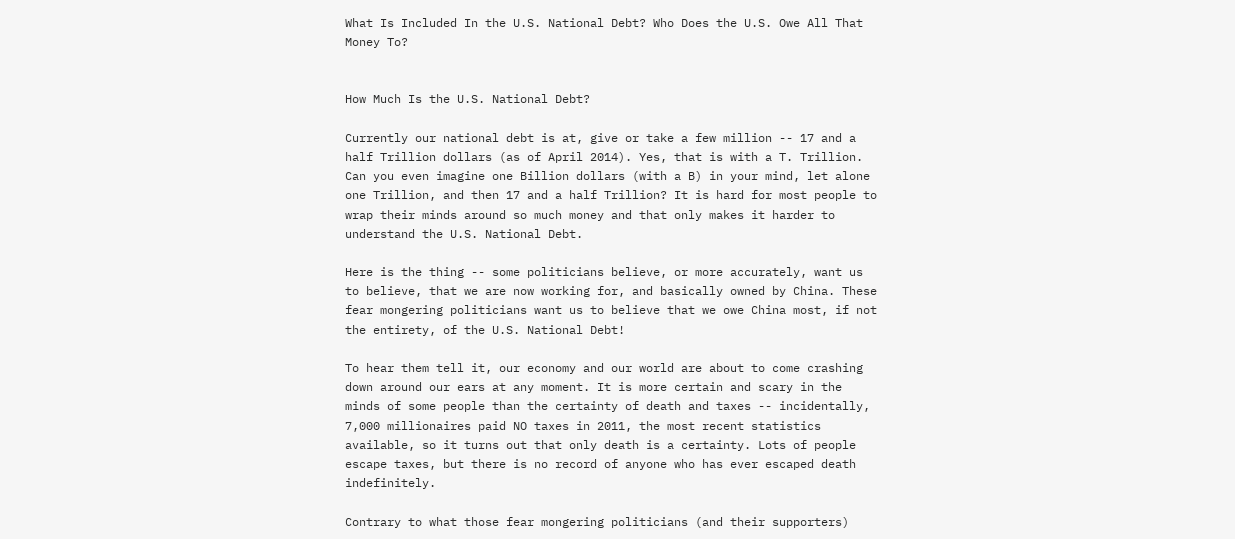What Is Included In the U.S. National Debt? Who Does the U.S. Owe All That Money To?


How Much Is the U.S. National Debt?

Currently our national debt is at, give or take a few million -- 17 and a half Trillion dollars (as of April 2014). Yes, that is with a T. Trillion. Can you even imagine one Billion dollars (with a B) in your mind, let alone one Trillion, and then 17 and a half Trillion? It is hard for most people to wrap their minds around so much money and that only makes it harder to understand the U.S. National Debt.

Here is the thing -- some politicians believe, or more accurately, want us to believe, that we are now working for, and basically owned by China. These fear mongering politicians want us to believe that we owe China most, if not the entirety, of the U.S. National Debt!

To hear them tell it, our economy and our world are about to come crashing down around our ears at any moment. It is more certain and scary in the minds of some people than the certainty of death and taxes -- incidentally, 7,000 millionaires paid NO taxes in 2011, the most recent statistics available, so it turns out that only death is a certainty. Lots of people escape taxes, but there is no record of anyone who has ever escaped death indefinitely.

Contrary to what those fear mongering politicians (and their supporters)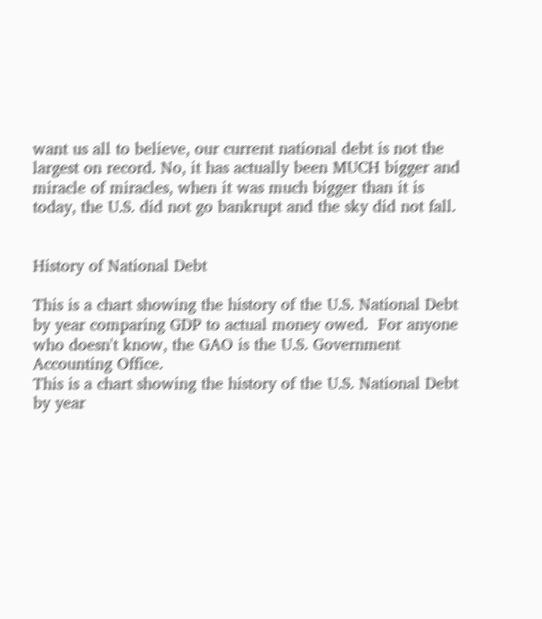want us all to believe, our current national debt is not the largest on record. No, it has actually been MUCH bigger and miracle of miracles, when it was much bigger than it is today, the U.S. did not go bankrupt and the sky did not fall.


History of National Debt

This is a chart showing the history of the U.S. National Debt by year comparing GDP to actual money owed.  For anyone who doesn't know, the GAO is the U.S. Government Accounting Office.
This is a chart showing the history of the U.S. National Debt by year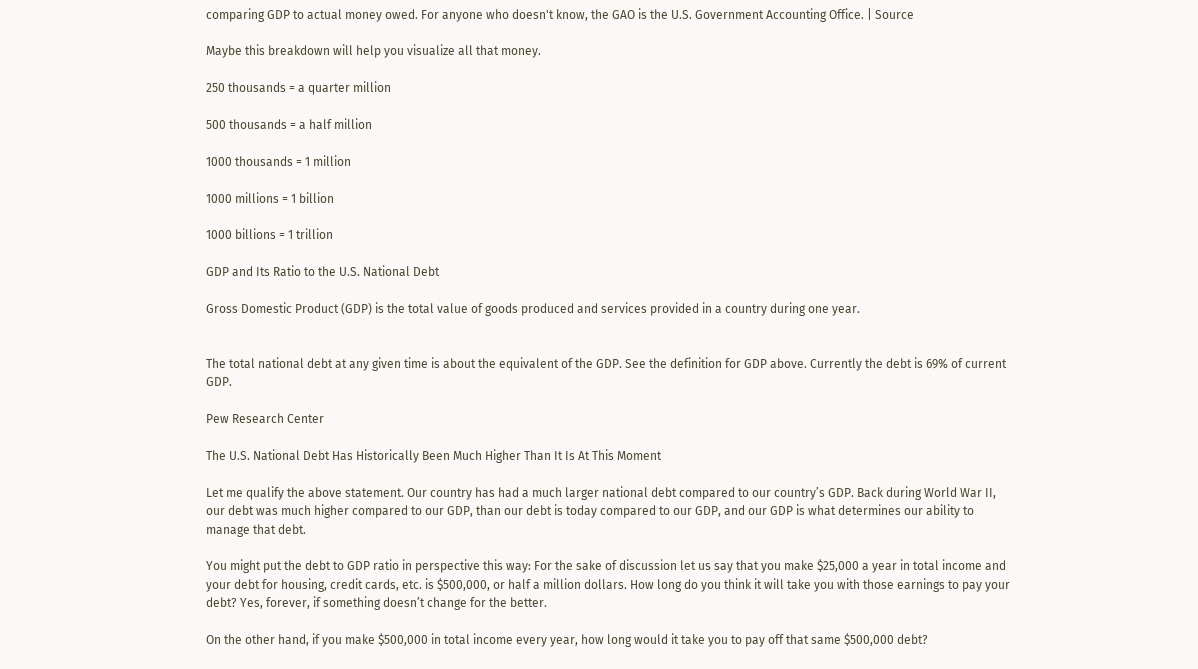comparing GDP to actual money owed. For anyone who doesn't know, the GAO is the U.S. Government Accounting Office. | Source

Maybe this breakdown will help you visualize all that money.

250 thousands = a quarter million

500 thousands = a half million

1000 thousands = 1 million

1000 millions = 1 billion

1000 billions = 1 trillion

GDP and Its Ratio to the U.S. National Debt

Gross Domestic Product (GDP) is the total value of goods produced and services provided in a country during one year.


The total national debt at any given time is about the equivalent of the GDP. See the definition for GDP above. Currently the debt is 69% of current GDP.

Pew Research Center

The U.S. National Debt Has Historically Been Much Higher Than It Is At This Moment

Let me qualify the above statement. Our country has had a much larger national debt compared to our country’s GDP. Back during World War II, our debt was much higher compared to our GDP, than our debt is today compared to our GDP, and our GDP is what determines our ability to manage that debt.

You might put the debt to GDP ratio in perspective this way: For the sake of discussion let us say that you make $25,000 a year in total income and your debt for housing, credit cards, etc. is $500,000, or half a million dollars. How long do you think it will take you with those earnings to pay your debt? Yes, forever, if something doesn’t change for the better.

On the other hand, if you make $500,000 in total income every year, how long would it take you to pay off that same $500,000 debt?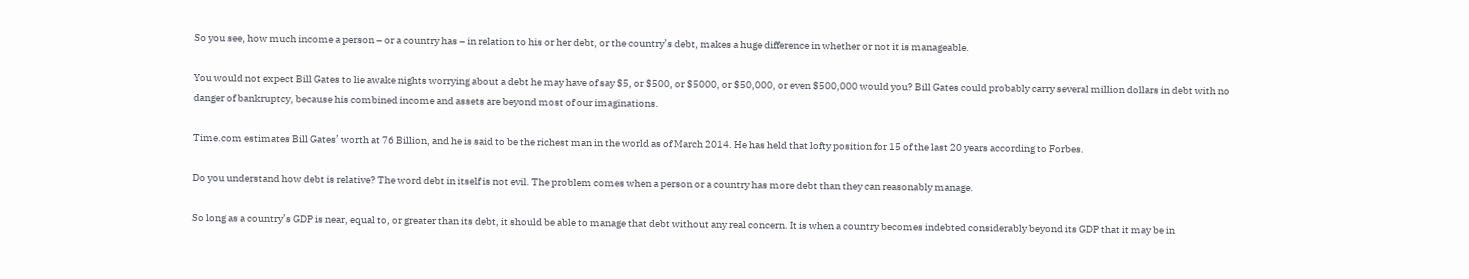So you see, how much income a person – or a country has – in relation to his or her debt, or the country’s debt, makes a huge difference in whether or not it is manageable.

You would not expect Bill Gates to lie awake nights worrying about a debt he may have of say $5, or $500, or $5000, or $50,000, or even $500,000 would you? Bill Gates could probably carry several million dollars in debt with no danger of bankruptcy, because his combined income and assets are beyond most of our imaginations.

Time.com estimates Bill Gates’ worth at 76 Billion, and he is said to be the richest man in the world as of March 2014. He has held that lofty position for 15 of the last 20 years according to Forbes.

Do you understand how debt is relative? The word debt in itself is not evil. The problem comes when a person or a country has more debt than they can reasonably manage.

So long as a country’s GDP is near, equal to, or greater than its debt, it should be able to manage that debt without any real concern. It is when a country becomes indebted considerably beyond its GDP that it may be in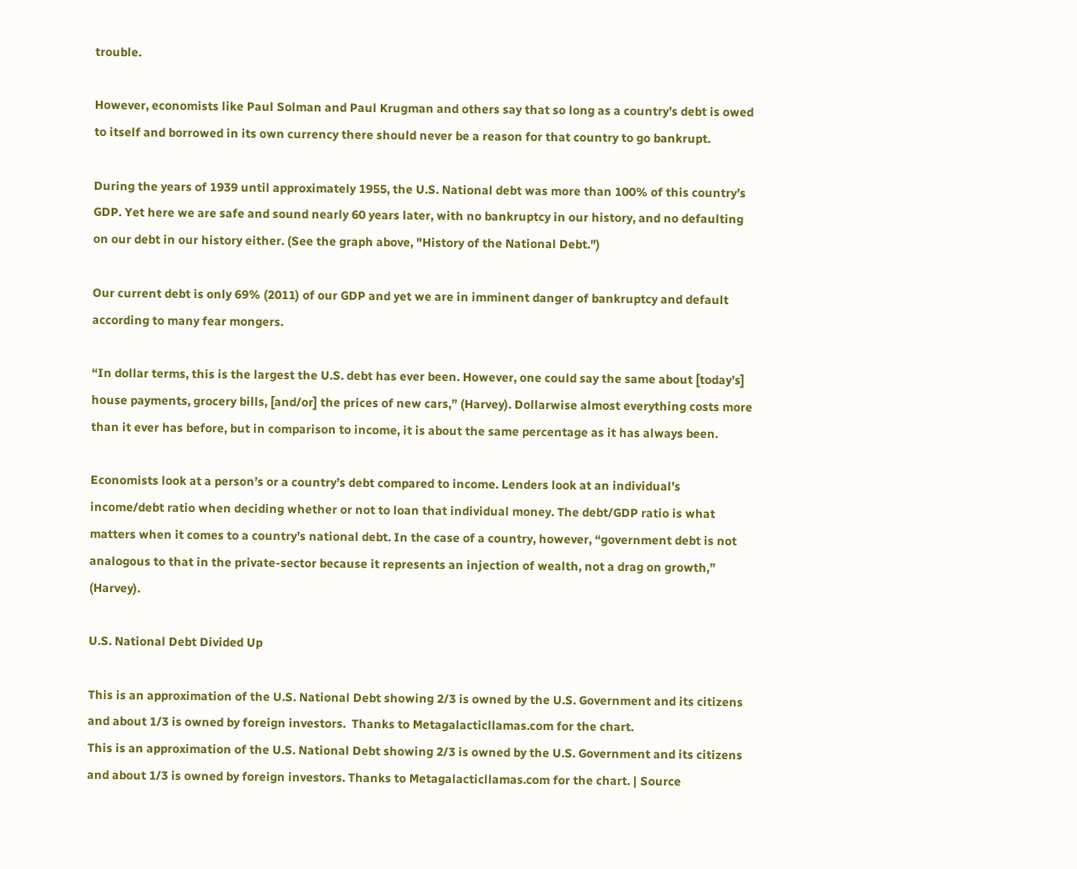trouble.

However, economists like Paul Solman and Paul Krugman and others say that so long as a country’s debt is owed to itself and borrowed in its own currency there should never be a reason for that country to go bankrupt.

During the years of 1939 until approximately 1955, the U.S. National debt was more than 100% of this country’s GDP. Yet here we are safe and sound nearly 60 years later, with no bankruptcy in our history, and no defaulting on our debt in our history either. (See the graph above, "History of the National Debt.")

Our current debt is only 69% (2011) of our GDP and yet we are in imminent danger of bankruptcy and default according to many fear mongers.

“In dollar terms, this is the largest the U.S. debt has ever been. However, one could say the same about [today’s] house payments, grocery bills, [and/or] the prices of new cars,” (Harvey). Dollarwise almost everything costs more than it ever has before, but in comparison to income, it is about the same percentage as it has always been.

Economists look at a person’s or a country’s debt compared to income. Lenders look at an individual’s income/debt ratio when deciding whether or not to loan that individual money. The debt/GDP ratio is what matters when it comes to a country’s national debt. In the case of a country, however, “government debt is not analogous to that in the private-sector because it represents an injection of wealth, not a drag on growth,” (Harvey).

U.S. National Debt Divided Up

This is an approximation of the U.S. National Debt showing 2/3 is owned by the U.S. Government and its citizens and about 1/3 is owned by foreign investors.  Thanks to Metagalacticllamas.com for the chart.
This is an approximation of the U.S. National Debt showing 2/3 is owned by the U.S. Government and its citizens and about 1/3 is owned by foreign investors. Thanks to Metagalacticllamas.com for the chart. | Source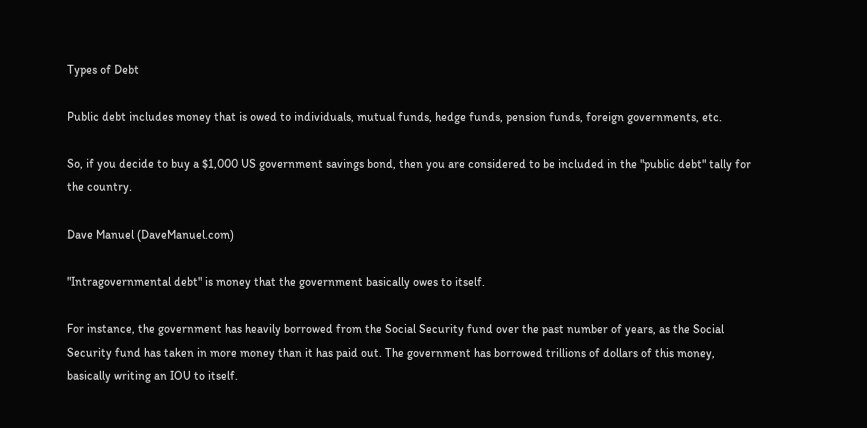Types of Debt

Public debt includes money that is owed to individuals, mutual funds, hedge funds, pension funds, foreign governments, etc.

So, if you decide to buy a $1,000 US government savings bond, then you are considered to be included in the "public debt" tally for the country.

Dave Manuel (DaveManuel.com)

"Intragovernmental debt" is money that the government basically owes to itself.

For instance, the government has heavily borrowed from the Social Security fund over the past number of years, as the Social Security fund has taken in more money than it has paid out. The government has borrowed trillions of dollars of this money, basically writing an IOU to itself.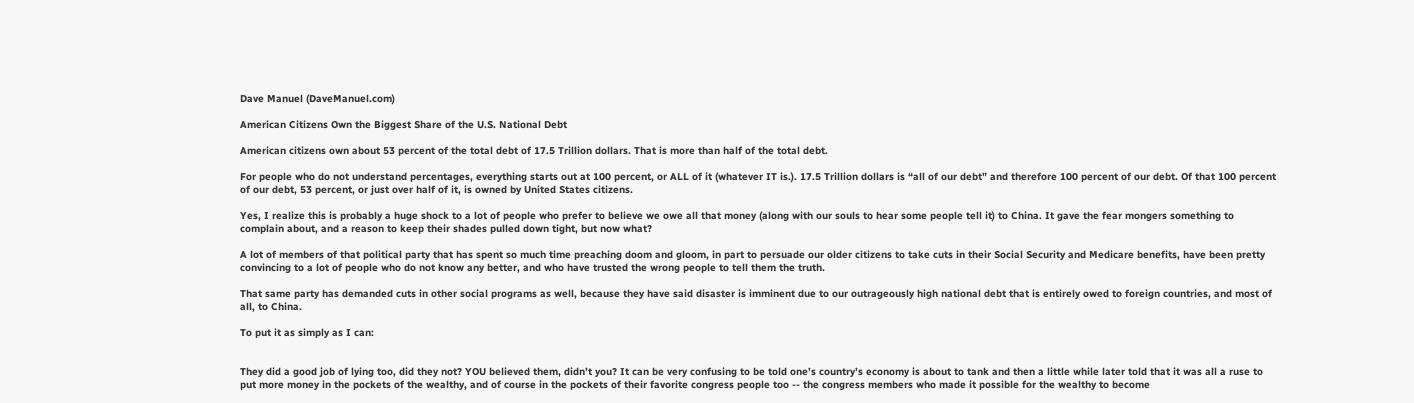Dave Manuel (DaveManuel.com)

American Citizens Own the Biggest Share of the U.S. National Debt

American citizens own about 53 percent of the total debt of 17.5 Trillion dollars. That is more than half of the total debt.

For people who do not understand percentages, everything starts out at 100 percent, or ALL of it (whatever IT is.). 17.5 Trillion dollars is “all of our debt” and therefore 100 percent of our debt. Of that 100 percent of our debt, 53 percent, or just over half of it, is owned by United States citizens.

Yes, I realize this is probably a huge shock to a lot of people who prefer to believe we owe all that money (along with our souls to hear some people tell it) to China. It gave the fear mongers something to complain about, and a reason to keep their shades pulled down tight, but now what?

A lot of members of that political party that has spent so much time preaching doom and gloom, in part to persuade our older citizens to take cuts in their Social Security and Medicare benefits, have been pretty convincing to a lot of people who do not know any better, and who have trusted the wrong people to tell them the truth.

That same party has demanded cuts in other social programs as well, because they have said disaster is imminent due to our outrageously high national debt that is entirely owed to foreign countries, and most of all, to China.

To put it as simply as I can:


They did a good job of lying too, did they not? YOU believed them, didn’t you? It can be very confusing to be told one’s country’s economy is about to tank and then a little while later told that it was all a ruse to put more money in the pockets of the wealthy, and of course in the pockets of their favorite congress people too -- the congress members who made it possible for the wealthy to become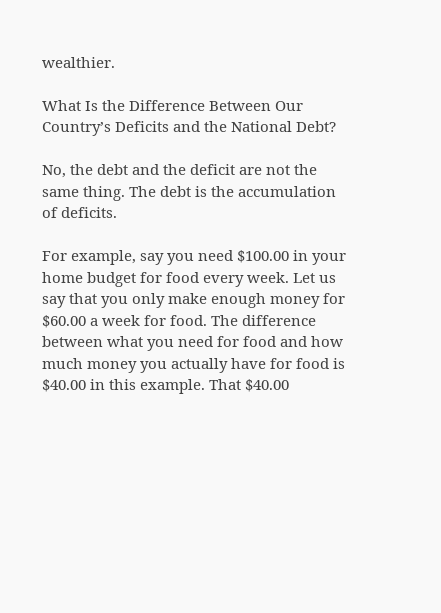wealthier.

What Is the Difference Between Our Country’s Deficits and the National Debt?

No, the debt and the deficit are not the same thing. The debt is the accumulation of deficits.

For example, say you need $100.00 in your home budget for food every week. Let us say that you only make enough money for $60.00 a week for food. The difference between what you need for food and how much money you actually have for food is $40.00 in this example. That $40.00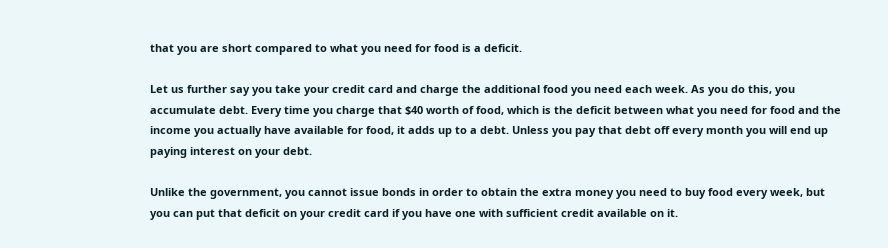that you are short compared to what you need for food is a deficit.

Let us further say you take your credit card and charge the additional food you need each week. As you do this, you accumulate debt. Every time you charge that $40 worth of food, which is the deficit between what you need for food and the income you actually have available for food, it adds up to a debt. Unless you pay that debt off every month you will end up paying interest on your debt.

Unlike the government, you cannot issue bonds in order to obtain the extra money you need to buy food every week, but you can put that deficit on your credit card if you have one with sufficient credit available on it.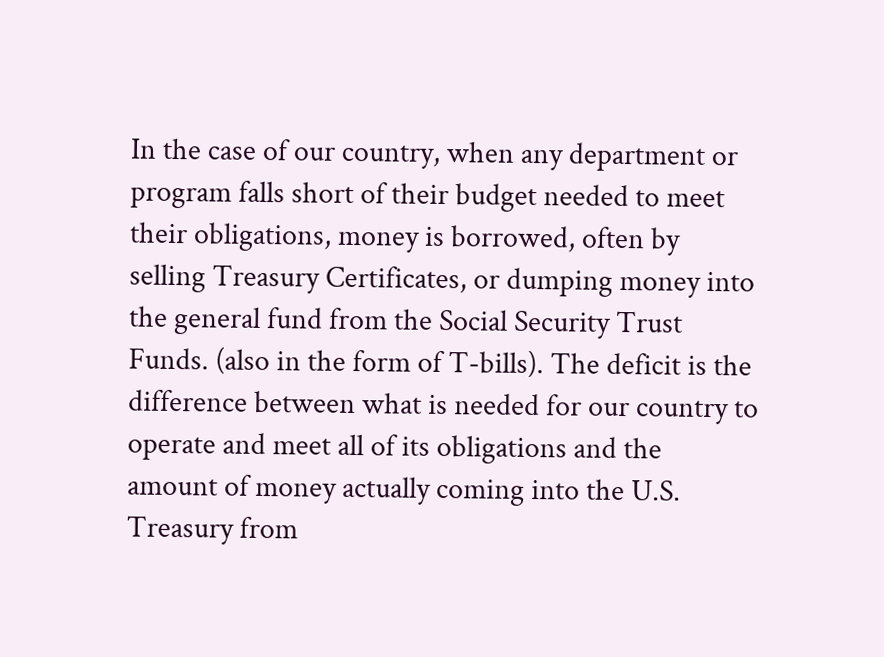In the case of our country, when any department or program falls short of their budget needed to meet their obligations, money is borrowed, often by selling Treasury Certificates, or dumping money into the general fund from the Social Security Trust Funds. (also in the form of T-bills). The deficit is the difference between what is needed for our country to operate and meet all of its obligations and the amount of money actually coming into the U.S. Treasury from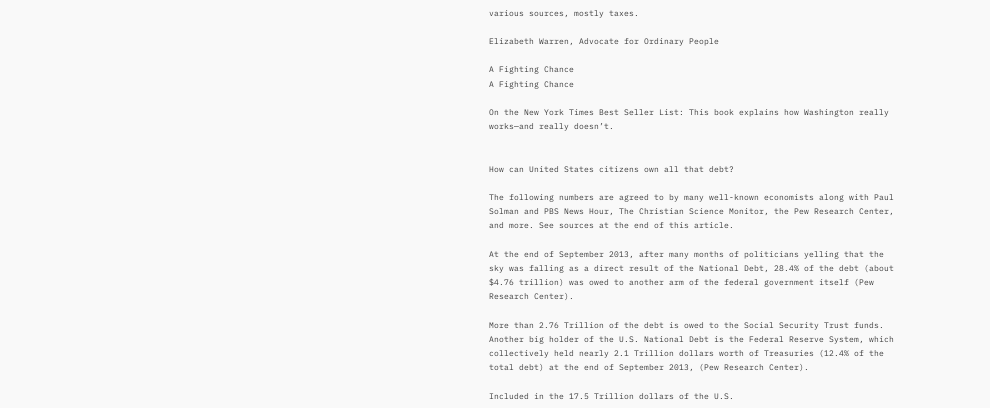various sources, mostly taxes.

Elizabeth Warren, Advocate for Ordinary People

A Fighting Chance
A Fighting Chance

On the New York Times Best Seller List: This book explains how Washington really works—and really doesn’t.


How can United States citizens own all that debt?

The following numbers are agreed to by many well-known economists along with Paul Solman and PBS News Hour, The Christian Science Monitor, the Pew Research Center, and more. See sources at the end of this article.

At the end of September 2013, after many months of politicians yelling that the sky was falling as a direct result of the National Debt, 28.4% of the debt (about $4.76 trillion) was owed to another arm of the federal government itself (Pew Research Center).

More than 2.76 Trillion of the debt is owed to the Social Security Trust funds. Another big holder of the U.S. National Debt is the Federal Reserve System, which collectively held nearly 2.1 Trillion dollars worth of Treasuries (12.4% of the total debt) at the end of September 2013, (Pew Research Center).

Included in the 17.5 Trillion dollars of the U.S.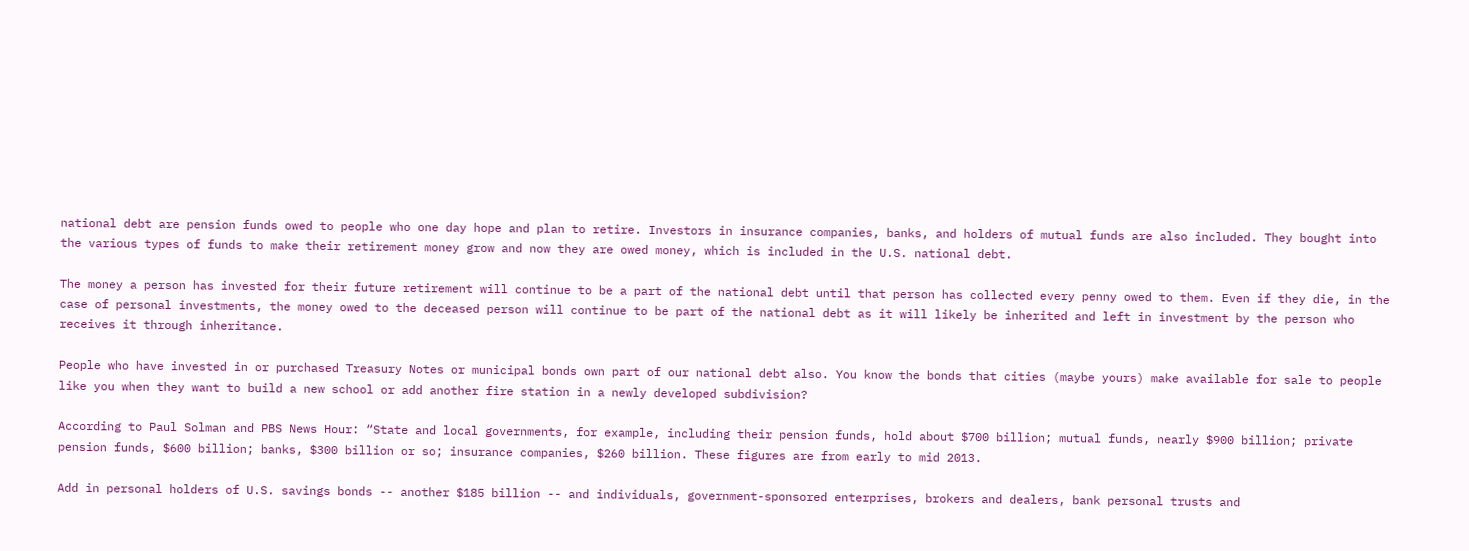national debt are pension funds owed to people who one day hope and plan to retire. Investors in insurance companies, banks, and holders of mutual funds are also included. They bought into the various types of funds to make their retirement money grow and now they are owed money, which is included in the U.S. national debt.

The money a person has invested for their future retirement will continue to be a part of the national debt until that person has collected every penny owed to them. Even if they die, in the case of personal investments, the money owed to the deceased person will continue to be part of the national debt as it will likely be inherited and left in investment by the person who receives it through inheritance.

People who have invested in or purchased Treasury Notes or municipal bonds own part of our national debt also. You know the bonds that cities (maybe yours) make available for sale to people like you when they want to build a new school or add another fire station in a newly developed subdivision?

According to Paul Solman and PBS News Hour: “State and local governments, for example, including their pension funds, hold about $700 billion; mutual funds, nearly $900 billion; private pension funds, $600 billion; banks, $300 billion or so; insurance companies, $260 billion. These figures are from early to mid 2013.

Add in personal holders of U.S. savings bonds -- another $185 billion -- and individuals, government-sponsored enterprises, brokers and dealers, bank personal trusts and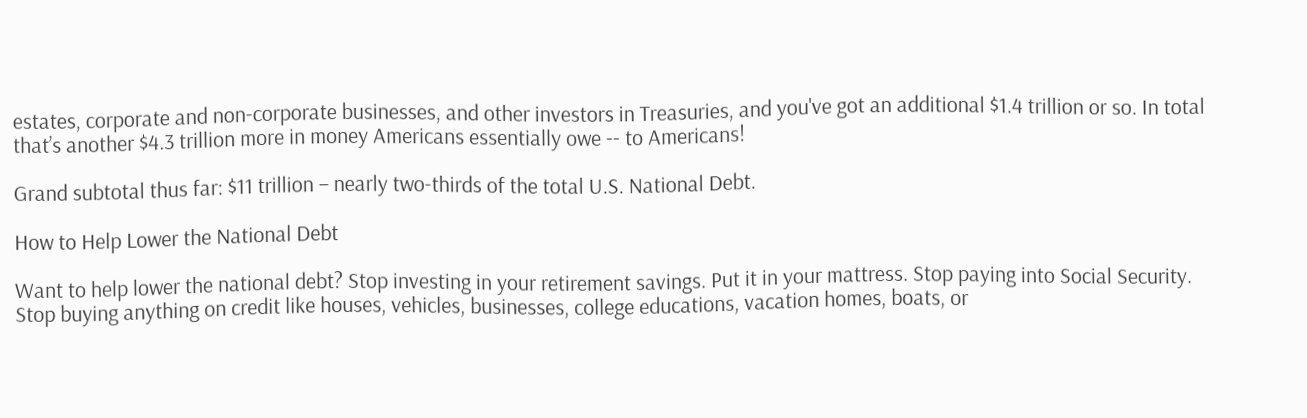estates, corporate and non-corporate businesses, and other investors in Treasuries, and you've got an additional $1.4 trillion or so. In total that’s another $4.3 trillion more in money Americans essentially owe -- to Americans!

Grand subtotal thus far: $11 trillion – nearly two-thirds of the total U.S. National Debt.

How to Help Lower the National Debt

Want to help lower the national debt? Stop investing in your retirement savings. Put it in your mattress. Stop paying into Social Security. Stop buying anything on credit like houses, vehicles, businesses, college educations, vacation homes, boats, or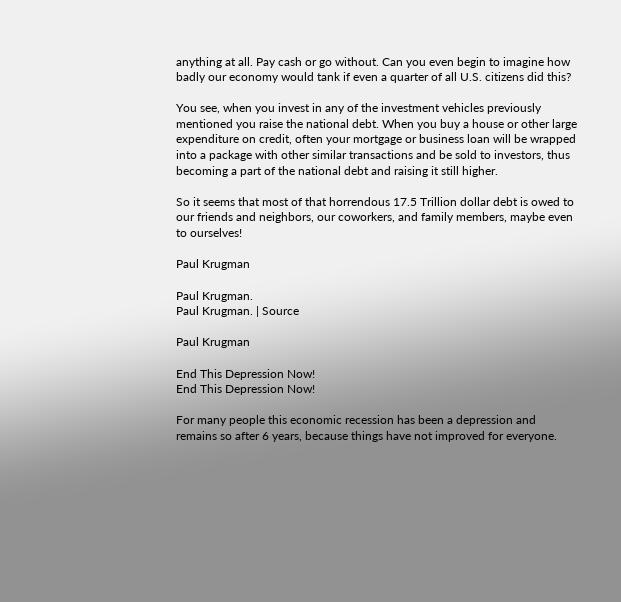anything at all. Pay cash or go without. Can you even begin to imagine how badly our economy would tank if even a quarter of all U.S. citizens did this?

You see, when you invest in any of the investment vehicles previously mentioned you raise the national debt. When you buy a house or other large expenditure on credit, often your mortgage or business loan will be wrapped into a package with other similar transactions and be sold to investors, thus becoming a part of the national debt and raising it still higher.

So it seems that most of that horrendous 17.5 Trillion dollar debt is owed to our friends and neighbors, our coworkers, and family members, maybe even to ourselves!

Paul Krugman

Paul Krugman.
Paul Krugman. | Source

Paul Krugman

End This Depression Now!
End This Depression Now!

For many people this economic recession has been a depression and remains so after 6 years, because things have not improved for everyone.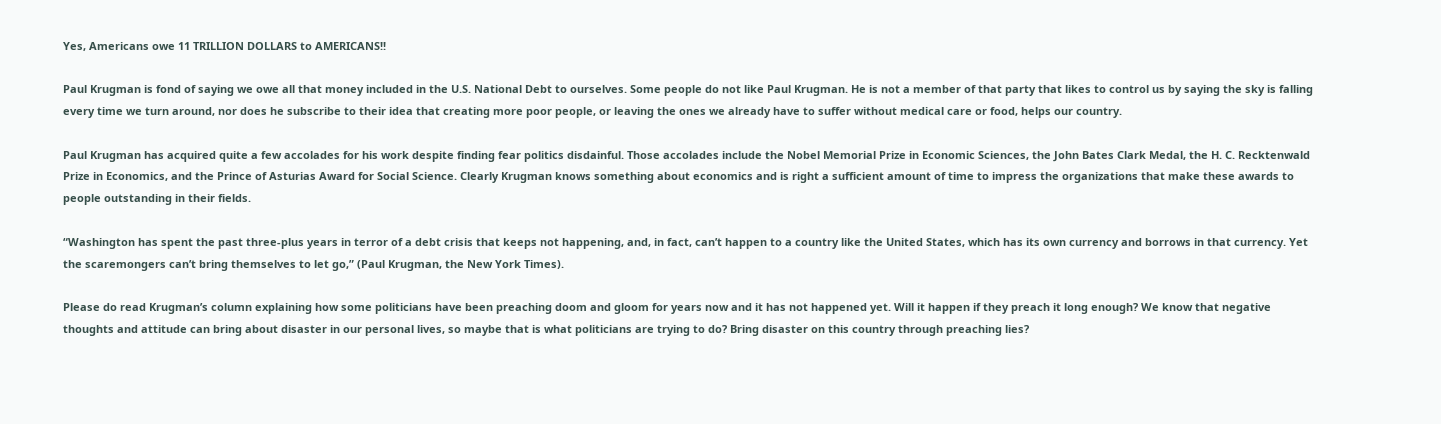Yes, Americans owe 11 TRILLION DOLLARS to AMERICANS!!

Paul Krugman is fond of saying we owe all that money included in the U.S. National Debt to ourselves. Some people do not like Paul Krugman. He is not a member of that party that likes to control us by saying the sky is falling every time we turn around, nor does he subscribe to their idea that creating more poor people, or leaving the ones we already have to suffer without medical care or food, helps our country.

Paul Krugman has acquired quite a few accolades for his work despite finding fear politics disdainful. Those accolades include the Nobel Memorial Prize in Economic Sciences, the John Bates Clark Medal, the H. C. Recktenwald Prize in Economics, and the Prince of Asturias Award for Social Science. Clearly Krugman knows something about economics and is right a sufficient amount of time to impress the organizations that make these awards to people outstanding in their fields.

“Washington has spent the past three-plus years in terror of a debt crisis that keeps not happening, and, in fact, can’t happen to a country like the United States, which has its own currency and borrows in that currency. Yet the scaremongers can’t bring themselves to let go,” (Paul Krugman, the New York Times).

Please do read Krugman’s column explaining how some politicians have been preaching doom and gloom for years now and it has not happened yet. Will it happen if they preach it long enough? We know that negative thoughts and attitude can bring about disaster in our personal lives, so maybe that is what politicians are trying to do? Bring disaster on this country through preaching lies?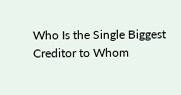Who Is the Single Biggest Creditor to Whom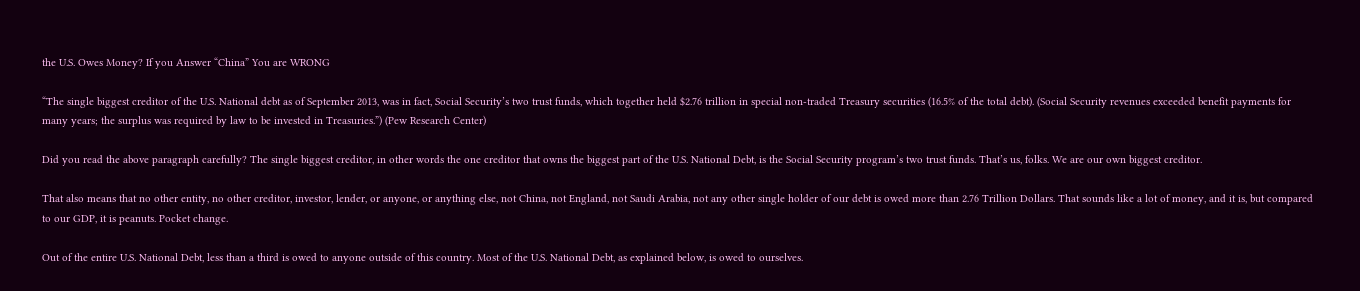the U.S. Owes Money? If you Answer “China” You are WRONG

“The single biggest creditor of the U.S. National debt as of September 2013, was in fact, Social Security’s two trust funds, which together held $2.76 trillion in special non-traded Treasury securities (16.5% of the total debt). (Social Security revenues exceeded benefit payments for many years; the surplus was required by law to be invested in Treasuries.”) (Pew Research Center)

Did you read the above paragraph carefully? The single biggest creditor, in other words the one creditor that owns the biggest part of the U.S. National Debt, is the Social Security program’s two trust funds. That’s us, folks. We are our own biggest creditor.

That also means that no other entity, no other creditor, investor, lender, or anyone, or anything else, not China, not England, not Saudi Arabia, not any other single holder of our debt is owed more than 2.76 Trillion Dollars. That sounds like a lot of money, and it is, but compared to our GDP, it is peanuts. Pocket change.

Out of the entire U.S. National Debt, less than a third is owed to anyone outside of this country. Most of the U.S. National Debt, as explained below, is owed to ourselves.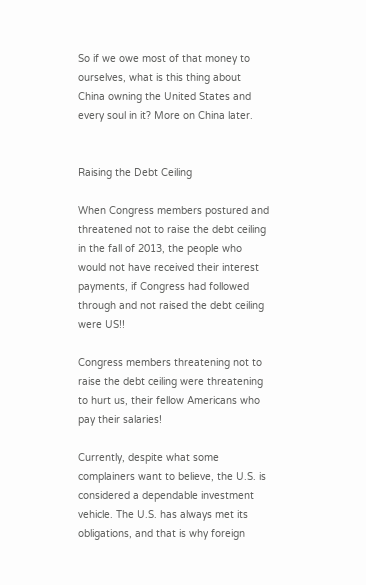So if we owe most of that money to ourselves, what is this thing about China owning the United States and every soul in it? More on China later.


Raising the Debt Ceiling

When Congress members postured and threatened not to raise the debt ceiling in the fall of 2013, the people who would not have received their interest payments, if Congress had followed through and not raised the debt ceiling were US!!

Congress members threatening not to raise the debt ceiling were threatening to hurt us, their fellow Americans who pay their salaries!

Currently, despite what some complainers want to believe, the U.S. is considered a dependable investment vehicle. The U.S. has always met its obligations, and that is why foreign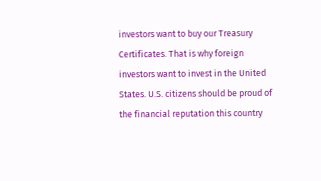investors want to buy our Treasury Certificates. That is why foreign investors want to invest in the United States. U.S. citizens should be proud of the financial reputation this country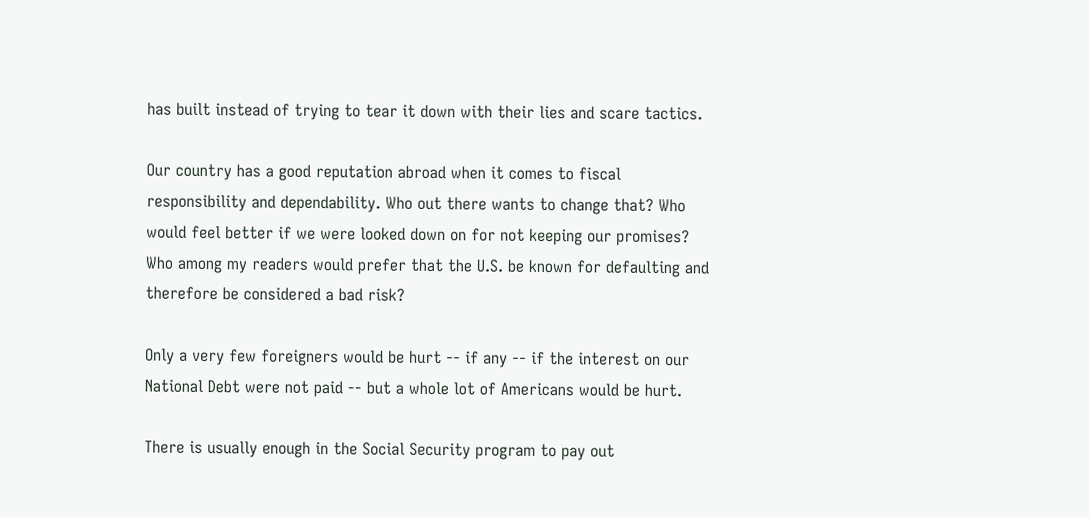has built instead of trying to tear it down with their lies and scare tactics.

Our country has a good reputation abroad when it comes to fiscal responsibility and dependability. Who out there wants to change that? Who would feel better if we were looked down on for not keeping our promises? Who among my readers would prefer that the U.S. be known for defaulting and therefore be considered a bad risk?

Only a very few foreigners would be hurt -- if any -- if the interest on our National Debt were not paid -- but a whole lot of Americans would be hurt.

There is usually enough in the Social Security program to pay out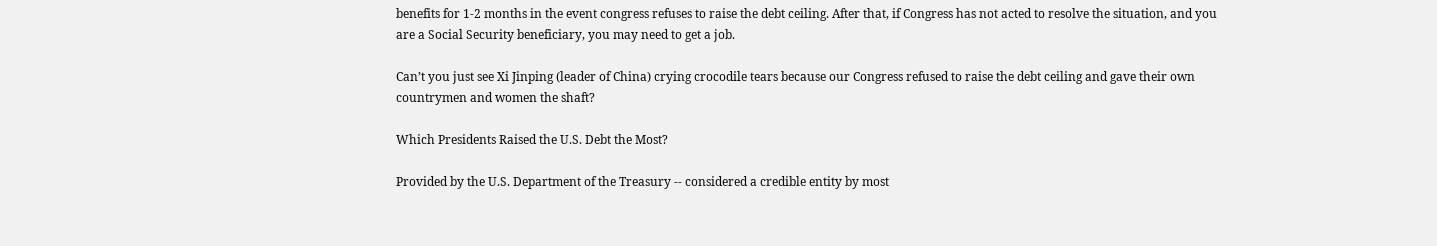benefits for 1-2 months in the event congress refuses to raise the debt ceiling. After that, if Congress has not acted to resolve the situation, and you are a Social Security beneficiary, you may need to get a job.

Can’t you just see Xi Jinping (leader of China) crying crocodile tears because our Congress refused to raise the debt ceiling and gave their own countrymen and women the shaft?

Which Presidents Raised the U.S. Debt the Most?

Provided by the U.S. Department of the Treasury -- considered a credible entity by most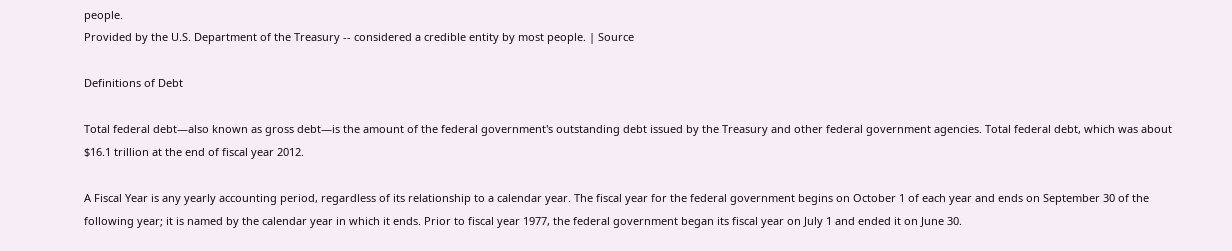people.
Provided by the U.S. Department of the Treasury -- considered a credible entity by most people. | Source

Definitions of Debt

Total federal debt—also known as gross debt—is the amount of the federal government's outstanding debt issued by the Treasury and other federal government agencies. Total federal debt, which was about $16.1 trillion at the end of fiscal year 2012.

A Fiscal Year is any yearly accounting period, regardless of its relationship to a calendar year. The fiscal year for the federal government begins on October 1 of each year and ends on September 30 of the following year; it is named by the calendar year in which it ends. Prior to fiscal year 1977, the federal government began its fiscal year on July 1 and ended it on June 30.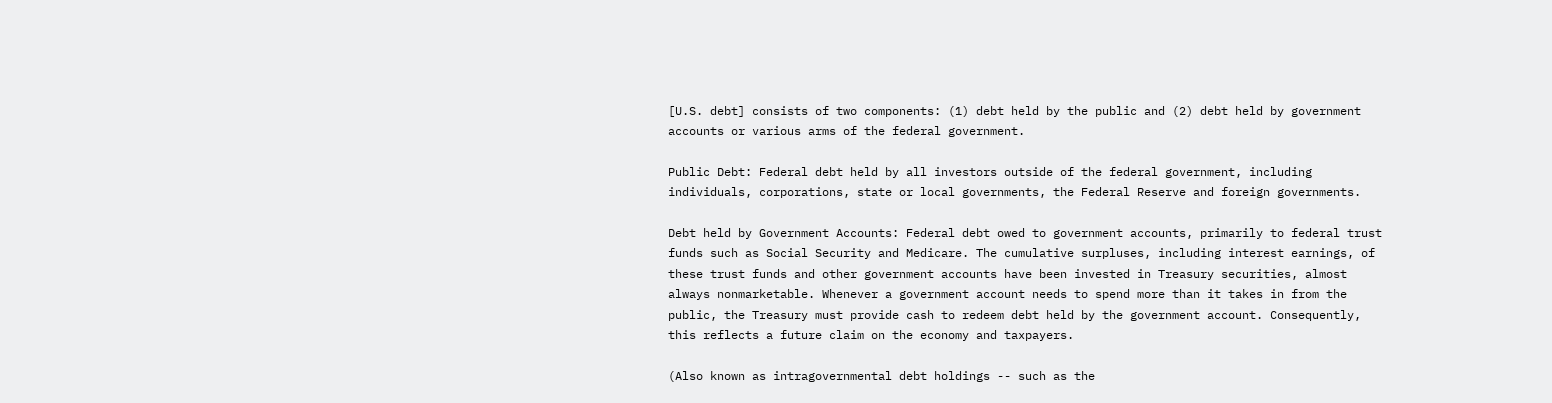[U.S. debt] consists of two components: (1) debt held by the public and (2) debt held by government accounts or various arms of the federal government.

Public Debt: Federal debt held by all investors outside of the federal government, including individuals, corporations, state or local governments, the Federal Reserve and foreign governments.

Debt held by Government Accounts: Federal debt owed to government accounts, primarily to federal trust funds such as Social Security and Medicare. The cumulative surpluses, including interest earnings, of these trust funds and other government accounts have been invested in Treasury securities, almost always nonmarketable. Whenever a government account needs to spend more than it takes in from the public, the Treasury must provide cash to redeem debt held by the government account. Consequently, this reflects a future claim on the economy and taxpayers.

(Also known as intragovernmental debt holdings -- such as the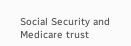Social Security and Medicare trust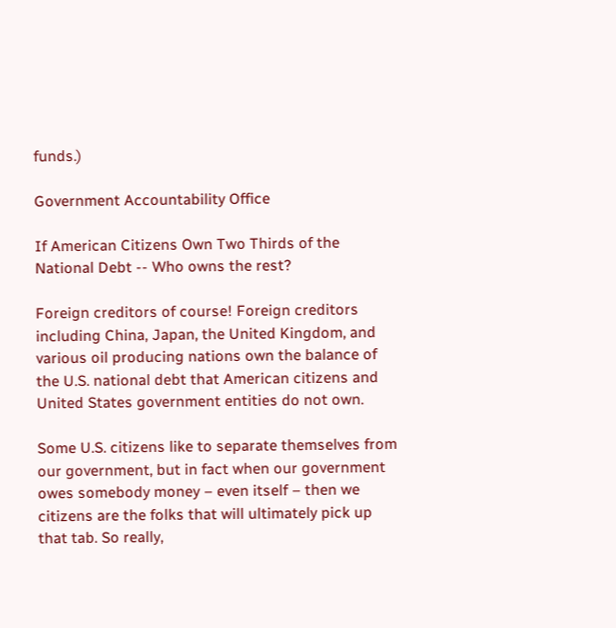funds.)

Government Accountability Office

If American Citizens Own Two Thirds of the National Debt -- Who owns the rest?

Foreign creditors of course! Foreign creditors including China, Japan, the United Kingdom, and various oil producing nations own the balance of the U.S. national debt that American citizens and United States government entities do not own.

Some U.S. citizens like to separate themselves from our government, but in fact when our government owes somebody money – even itself – then we citizens are the folks that will ultimately pick up that tab. So really,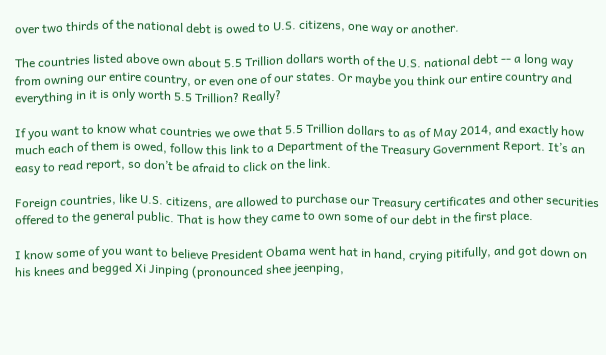over two thirds of the national debt is owed to U.S. citizens, one way or another.

The countries listed above own about 5.5 Trillion dollars worth of the U.S. national debt -- a long way from owning our entire country, or even one of our states. Or maybe you think our entire country and everything in it is only worth 5.5 Trillion? Really?

If you want to know what countries we owe that 5.5 Trillion dollars to as of May 2014, and exactly how much each of them is owed, follow this link to a Department of the Treasury Government Report. It’s an easy to read report, so don’t be afraid to click on the link.

Foreign countries, like U.S. citizens, are allowed to purchase our Treasury certificates and other securities offered to the general public. That is how they came to own some of our debt in the first place.

I know some of you want to believe President Obama went hat in hand, crying pitifully, and got down on his knees and begged Xi Jinping (pronounced shee jeenping,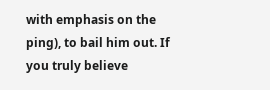with emphasis on the ping), to bail him out. If you truly believe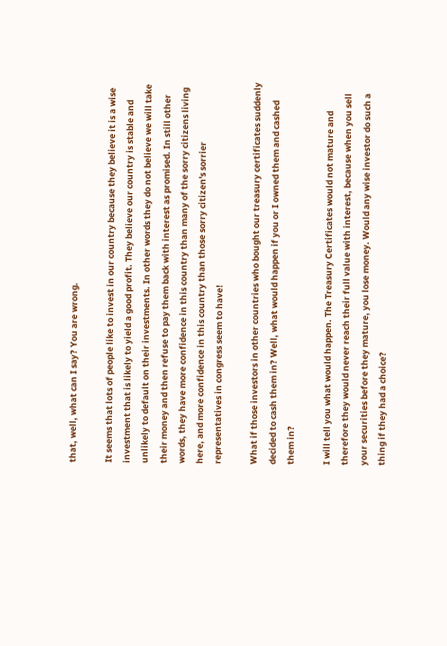that, well, what can I say? You are wrong.

It seems that lots of people like to invest in our country because they believe it is a wise investment that is likely to yield a good profit. They believe our country is stable and unlikely to default on their investments. In other words they do not believe we will take their money and then refuse to pay them back with interest as promised. In still other words, they have more confidence in this country than many of the sorry citizens living here, and more confidence in this country than those sorry citizen's sorrier representatives in congress seem to have!

What if those investors in other countries who bought our treasury certificates suddenly decided to cash them in? Well, what would happen if you or I owned them and cashed them in?

I will tell you what would happen. The Treasury Certificates would not mature and therefore they would never reach their full value with interest, because when you sell your securities before they mature, you lose money. Would any wise investor do such a thing if they had a choice?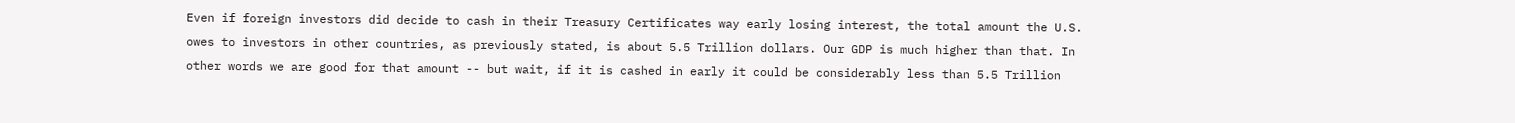Even if foreign investors did decide to cash in their Treasury Certificates way early losing interest, the total amount the U.S. owes to investors in other countries, as previously stated, is about 5.5 Trillion dollars. Our GDP is much higher than that. In other words we are good for that amount -- but wait, if it is cashed in early it could be considerably less than 5.5 Trillion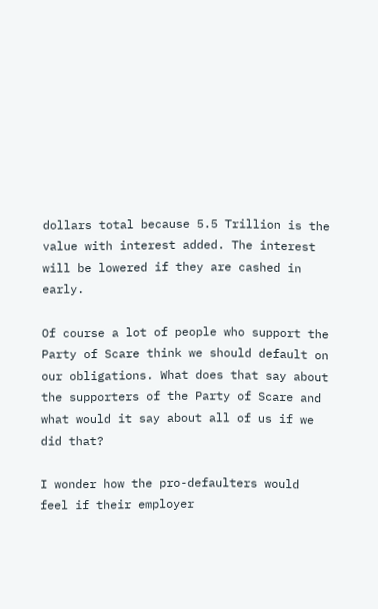dollars total because 5.5 Trillion is the value with interest added. The interest will be lowered if they are cashed in early.

Of course a lot of people who support the Party of Scare think we should default on our obligations. What does that say about the supporters of the Party of Scare and what would it say about all of us if we did that?

I wonder how the pro-defaulters would feel if their employer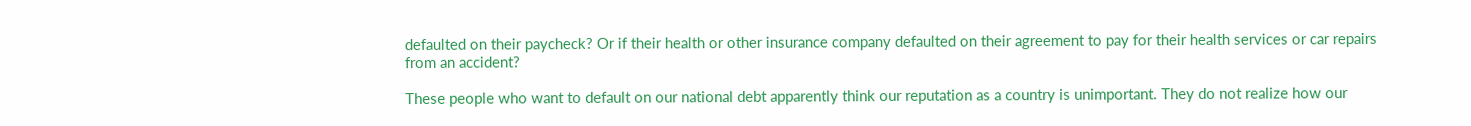defaulted on their paycheck? Or if their health or other insurance company defaulted on their agreement to pay for their health services or car repairs from an accident?

These people who want to default on our national debt apparently think our reputation as a country is unimportant. They do not realize how our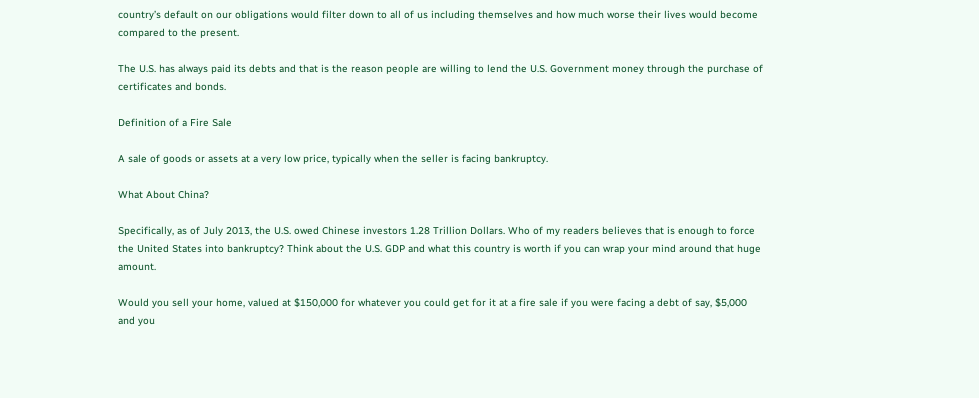country’s default on our obligations would filter down to all of us including themselves and how much worse their lives would become compared to the present.

The U.S. has always paid its debts and that is the reason people are willing to lend the U.S. Government money through the purchase of certificates and bonds.

Definition of a Fire Sale

A sale of goods or assets at a very low price, typically when the seller is facing bankruptcy.

What About China?

Specifically, as of July 2013, the U.S. owed Chinese investors 1.28 Trillion Dollars. Who of my readers believes that is enough to force the United States into bankruptcy? Think about the U.S. GDP and what this country is worth if you can wrap your mind around that huge amount.

Would you sell your home, valued at $150,000 for whatever you could get for it at a fire sale if you were facing a debt of say, $5,000 and you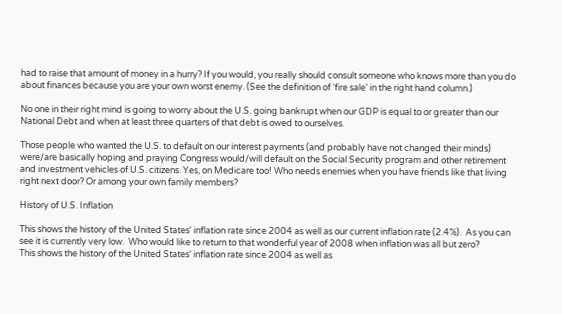had to raise that amount of money in a hurry? If you would, you really should consult someone who knows more than you do about finances because you are your own worst enemy. (See the definition of ‘fire sale’ in the right hand column.)

No one in their right mind is going to worry about the U.S. going bankrupt when our GDP is equal to or greater than our National Debt and when at least three quarters of that debt is owed to ourselves.

Those people who wanted the U.S. to default on our interest payments (and probably have not changed their minds) were/are basically hoping and praying Congress would/will default on the Social Security program and other retirement and investment vehicles of U.S. citizens. Yes, on Medicare too! Who needs enemies when you have friends like that living right next door? Or among your own family members?

History of U.S. Inflation

This shows the history of the United States' inflation rate since 2004 as well as our current inflation rate (2.4%).  As you can see it is currently very low.  Who would like to return to that wonderful year of 2008 when inflation was all but zero?
This shows the history of the United States' inflation rate since 2004 as well as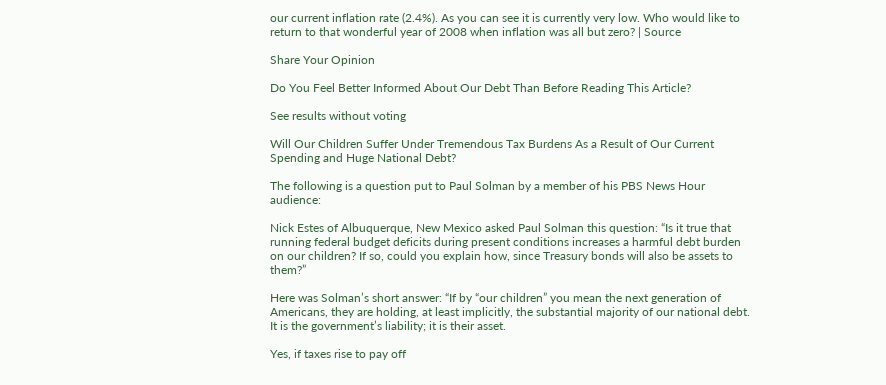our current inflation rate (2.4%). As you can see it is currently very low. Who would like to return to that wonderful year of 2008 when inflation was all but zero? | Source

Share Your Opinion

Do You Feel Better Informed About Our Debt Than Before Reading This Article?

See results without voting

Will Our Children Suffer Under Tremendous Tax Burdens As a Result of Our Current Spending and Huge National Debt?

The following is a question put to Paul Solman by a member of his PBS News Hour audience:

Nick Estes of Albuquerque, New Mexico asked Paul Solman this question: “Is it true that running federal budget deficits during present conditions increases a harmful debt burden on our children? If so, could you explain how, since Treasury bonds will also be assets to them?”

Here was Solman’s short answer: “If by “our children” you mean the next generation of Americans, they are holding, at least implicitly, the substantial majority of our national debt. It is the government’s liability; it is their asset.

Yes, if taxes rise to pay off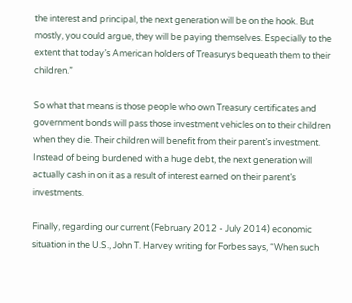the interest and principal, the next generation will be on the hook. But mostly, you could argue, they will be paying themselves. Especially to the extent that today’s American holders of Treasurys bequeath them to their children.”

So what that means is those people who own Treasury certificates and government bonds will pass those investment vehicles on to their children when they die. Their children will benefit from their parent’s investment. Instead of being burdened with a huge debt, the next generation will actually cash in on it as a result of interest earned on their parent’s investments.

Finally, regarding our current (February 2012 - July 2014) economic situation in the U.S., John T. Harvey writing for Forbes says, “When such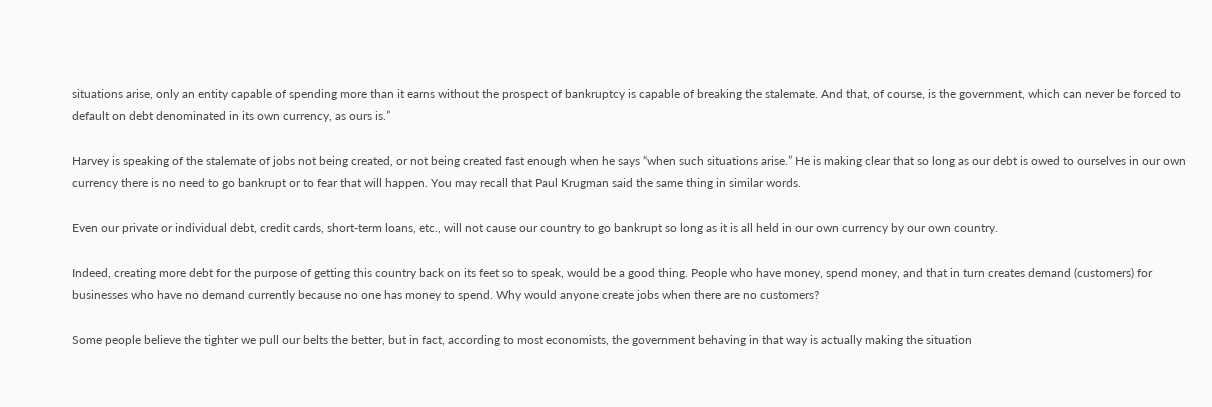situations arise, only an entity capable of spending more than it earns without the prospect of bankruptcy is capable of breaking the stalemate. And that, of course, is the government, which can never be forced to default on debt denominated in its own currency, as ours is.”

Harvey is speaking of the stalemate of jobs not being created, or not being created fast enough when he says “when such situations arise.” He is making clear that so long as our debt is owed to ourselves in our own currency there is no need to go bankrupt or to fear that will happen. You may recall that Paul Krugman said the same thing in similar words.

Even our private or individual debt, credit cards, short-term loans, etc., will not cause our country to go bankrupt so long as it is all held in our own currency by our own country.

Indeed, creating more debt for the purpose of getting this country back on its feet so to speak, would be a good thing. People who have money, spend money, and that in turn creates demand (customers) for businesses who have no demand currently because no one has money to spend. Why would anyone create jobs when there are no customers?

Some people believe the tighter we pull our belts the better, but in fact, according to most economists, the government behaving in that way is actually making the situation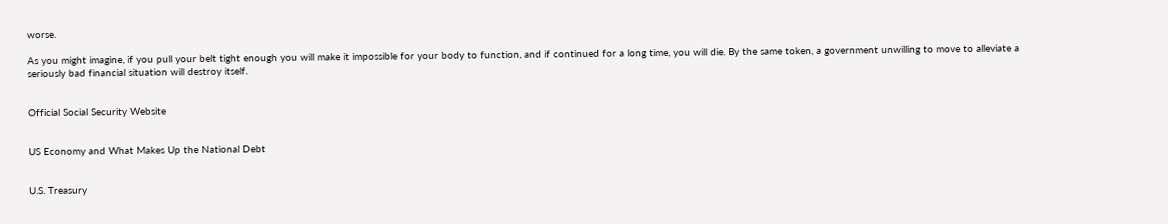worse.

As you might imagine, if you pull your belt tight enough you will make it impossible for your body to function, and if continued for a long time, you will die. By the same token, a government unwilling to move to alleviate a seriously bad financial situation will destroy itself.


Official Social Security Website


US Economy and What Makes Up the National Debt


U.S. Treasury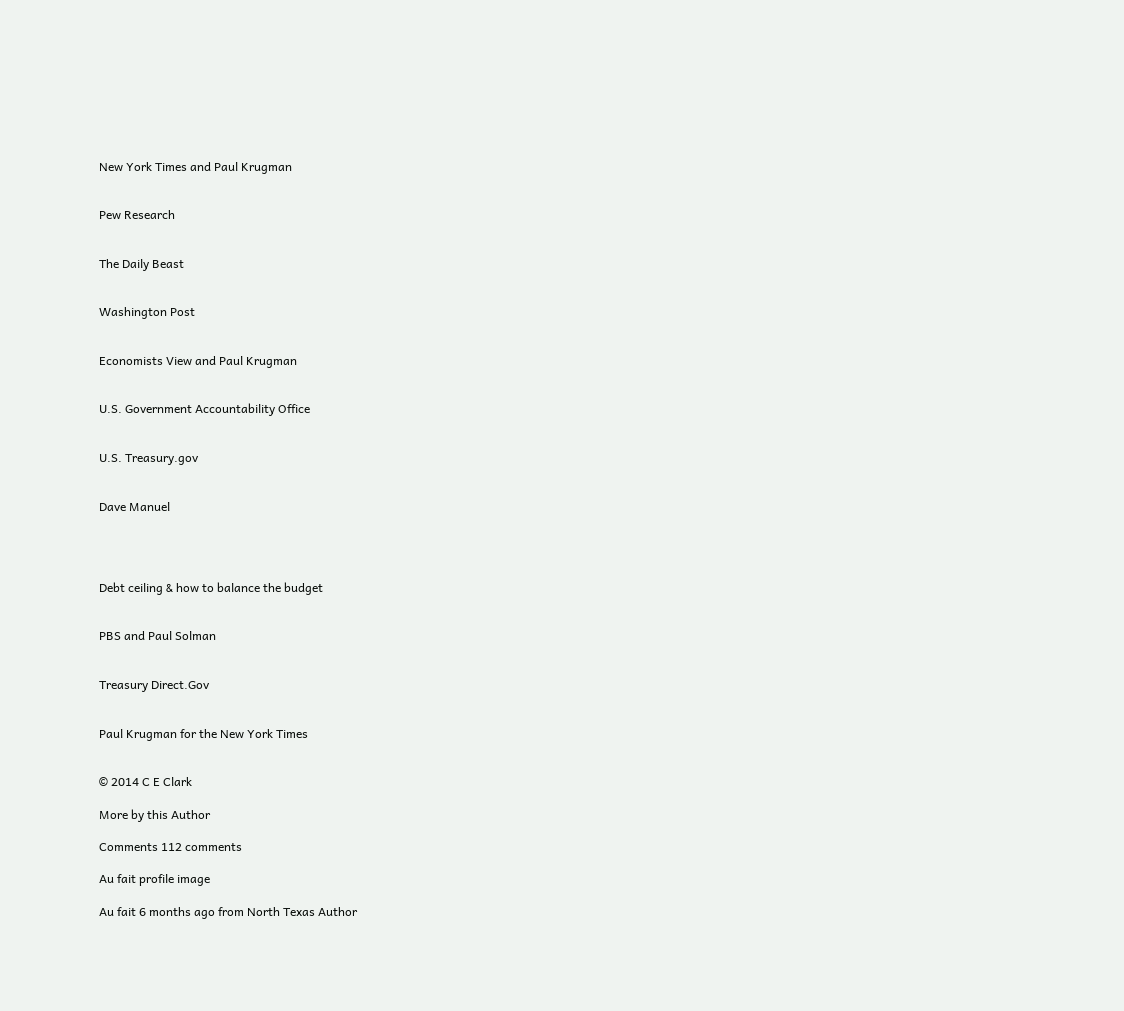New York Times and Paul Krugman


Pew Research


The Daily Beast


Washington Post


Economists View and Paul Krugman


U.S. Government Accountability Office


U.S. Treasury.gov


Dave Manuel




Debt ceiling & how to balance the budget


PBS and Paul Solman


Treasury Direct.Gov


Paul Krugman for the New York Times


© 2014 C E Clark

More by this Author

Comments 112 comments

Au fait profile image

Au fait 6 months ago from North Texas Author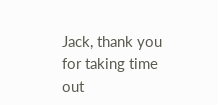Jack, thank you for taking time out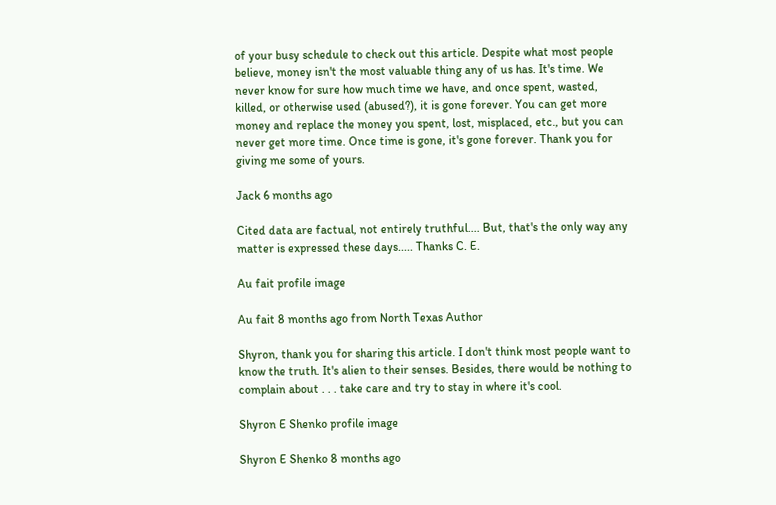of your busy schedule to check out this article. Despite what most people believe, money isn't the most valuable thing any of us has. It's time. We never know for sure how much time we have, and once spent, wasted, killed, or otherwise used (abused?), it is gone forever. You can get more money and replace the money you spent, lost, misplaced, etc., but you can never get more time. Once time is gone, it's gone forever. Thank you for giving me some of yours.

Jack 6 months ago

Cited data are factual, not entirely truthful.... But, that's the only way any matter is expressed these days..... Thanks C. E.

Au fait profile image

Au fait 8 months ago from North Texas Author

Shyron, thank you for sharing this article. I don't think most people want to know the truth. It's alien to their senses. Besides, there would be nothing to complain about . . . take care and try to stay in where it's cool.

Shyron E Shenko profile image

Shyron E Shenko 8 months ago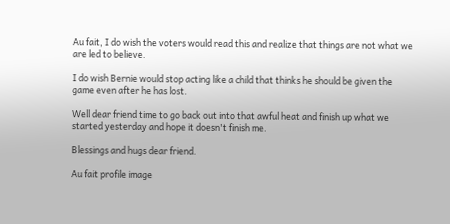Au fait, I do wish the voters would read this and realize that things are not what we are led to believe.

I do wish Bernie would stop acting like a child that thinks he should be given the game even after he has lost.

Well dear friend time to go back out into that awful heat and finish up what we started yesterday and hope it doesn't finish me.

Blessings and hugs dear friend.

Au fait profile image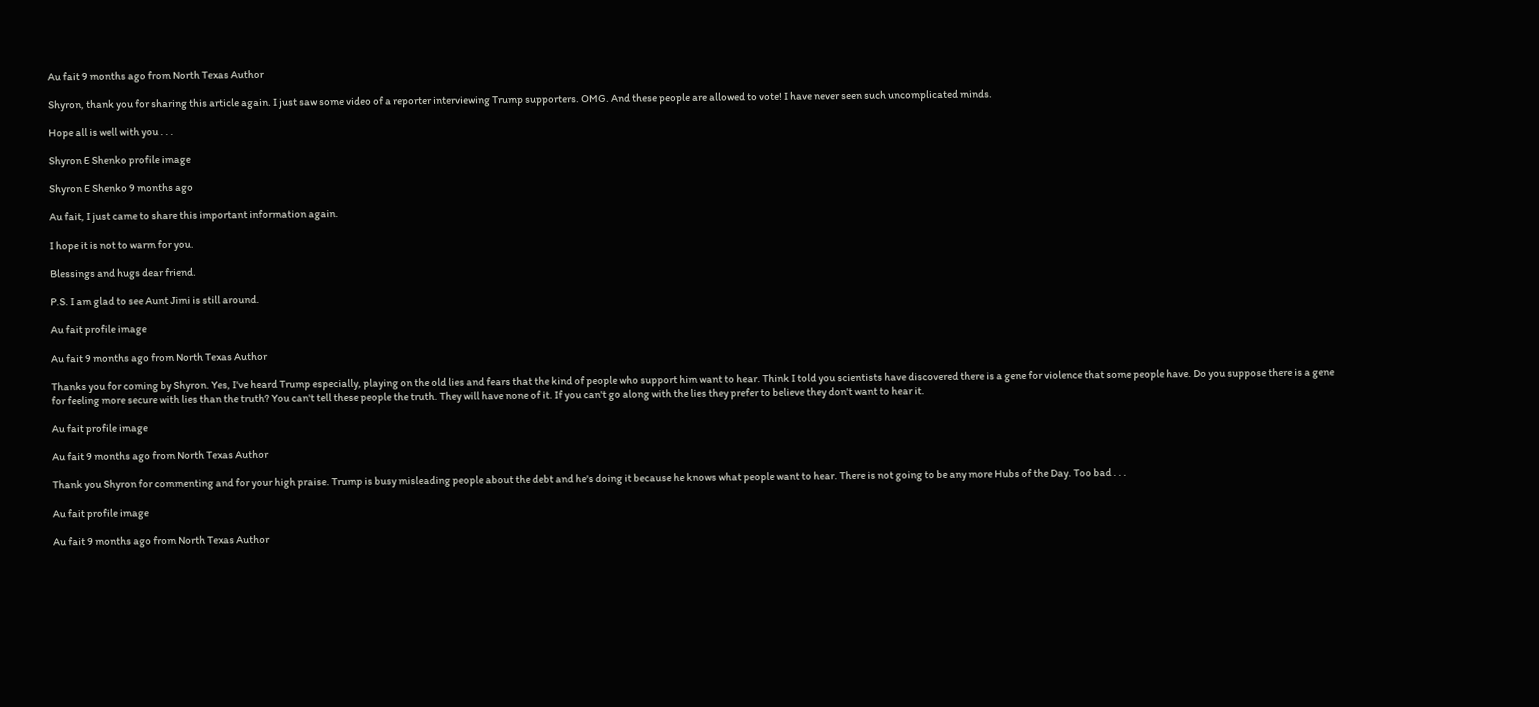Au fait 9 months ago from North Texas Author

Shyron, thank you for sharing this article again. I just saw some video of a reporter interviewing Trump supporters. OMG. And these people are allowed to vote! I have never seen such uncomplicated minds.

Hope all is well with you . . .

Shyron E Shenko profile image

Shyron E Shenko 9 months ago

Au fait, I just came to share this important information again.

I hope it is not to warm for you.

Blessings and hugs dear friend.

P.S. I am glad to see Aunt Jimi is still around.

Au fait profile image

Au fait 9 months ago from North Texas Author

Thanks you for coming by Shyron. Yes, I've heard Trump especially, playing on the old lies and fears that the kind of people who support him want to hear. Think I told you scientists have discovered there is a gene for violence that some people have. Do you suppose there is a gene for feeling more secure with lies than the truth? You can't tell these people the truth. They will have none of it. If you can't go along with the lies they prefer to believe they don't want to hear it.

Au fait profile image

Au fait 9 months ago from North Texas Author

Thank you Shyron for commenting and for your high praise. Trump is busy misleading people about the debt and he's doing it because he knows what people want to hear. There is not going to be any more Hubs of the Day. Too bad . . .

Au fait profile image

Au fait 9 months ago from North Texas Author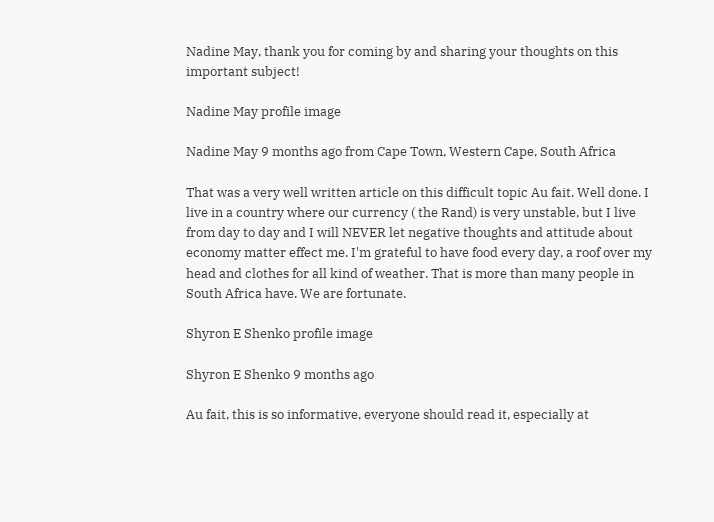Nadine May, thank you for coming by and sharing your thoughts on this important subject!

Nadine May profile image

Nadine May 9 months ago from Cape Town, Western Cape, South Africa

That was a very well written article on this difficult topic Au fait. Well done. I live in a country where our currency ( the Rand) is very unstable, but I live from day to day and I will NEVER let negative thoughts and attitude about economy matter effect me. I'm grateful to have food every day, a roof over my head and clothes for all kind of weather. That is more than many people in South Africa have. We are fortunate.

Shyron E Shenko profile image

Shyron E Shenko 9 months ago

Au fait, this is so informative, everyone should read it, especially at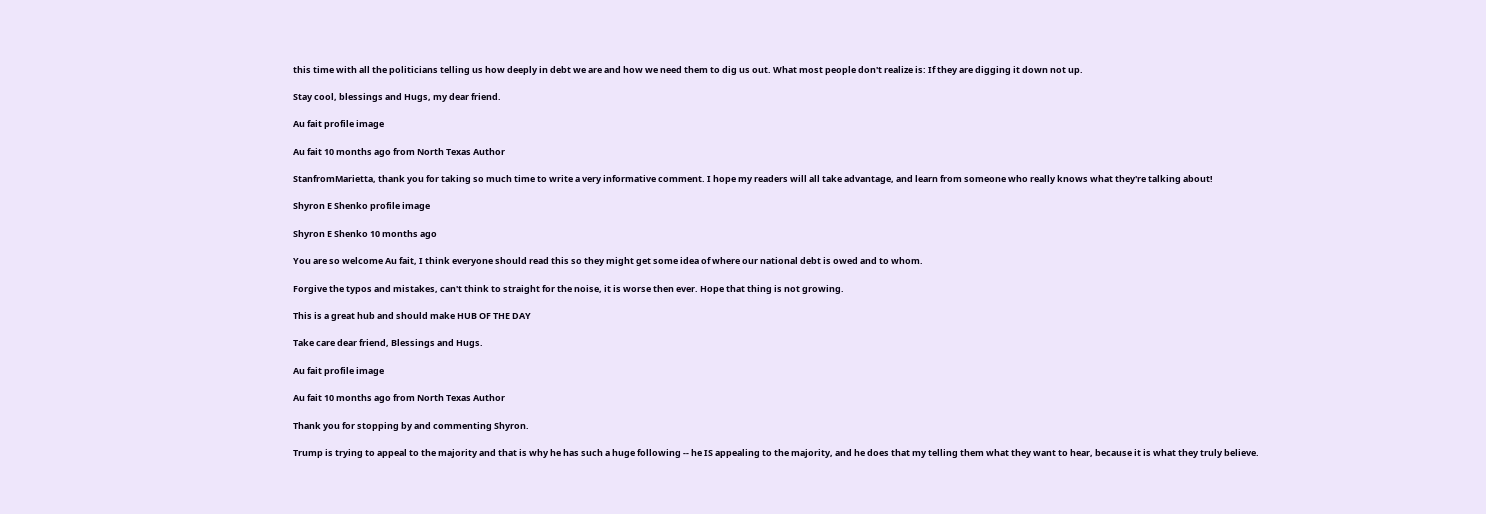this time with all the politicians telling us how deeply in debt we are and how we need them to dig us out. What most people don't realize is: If they are digging it down not up.

Stay cool, blessings and Hugs, my dear friend.

Au fait profile image

Au fait 10 months ago from North Texas Author

StanfromMarietta, thank you for taking so much time to write a very informative comment. I hope my readers will all take advantage, and learn from someone who really knows what they're talking about!

Shyron E Shenko profile image

Shyron E Shenko 10 months ago

You are so welcome Au fait, I think everyone should read this so they might get some idea of where our national debt is owed and to whom.

Forgive the typos and mistakes, can't think to straight for the noise, it is worse then ever. Hope that thing is not growing.

This is a great hub and should make HUB OF THE DAY

Take care dear friend, Blessings and Hugs.

Au fait profile image

Au fait 10 months ago from North Texas Author

Thank you for stopping by and commenting Shyron.

Trump is trying to appeal to the majority and that is why he has such a huge following -- he IS appealing to the majority, and he does that my telling them what they want to hear, because it is what they truly believe.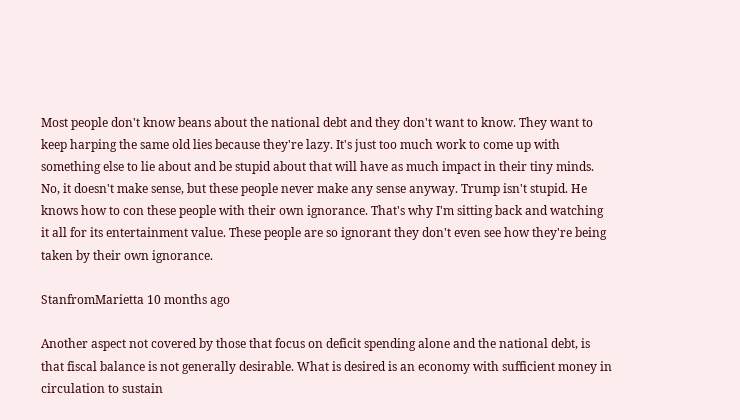Most people don't know beans about the national debt and they don't want to know. They want to keep harping the same old lies because they're lazy. It's just too much work to come up with something else to lie about and be stupid about that will have as much impact in their tiny minds. No, it doesn't make sense, but these people never make any sense anyway. Trump isn't stupid. He knows how to con these people with their own ignorance. That's why I'm sitting back and watching it all for its entertainment value. These people are so ignorant they don't even see how they're being taken by their own ignorance.

StanfromMarietta 10 months ago

Another aspect not covered by those that focus on deficit spending alone and the national debt, is that fiscal balance is not generally desirable. What is desired is an economy with sufficient money in circulation to sustain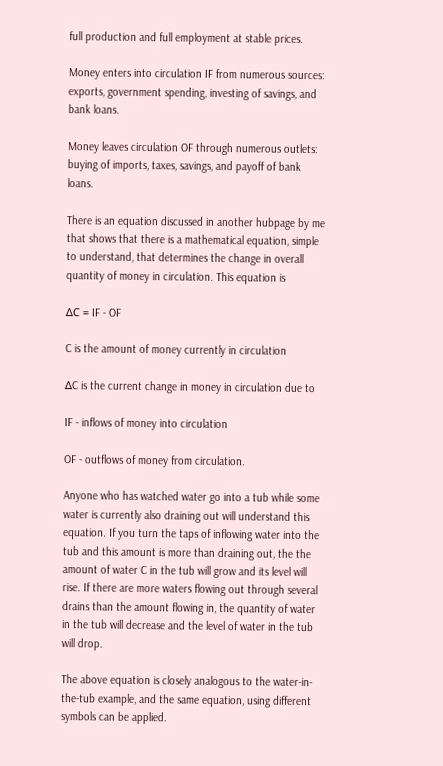full production and full employment at stable prices.

Money enters into circulation IF from numerous sources: exports, government spending, investing of savings, and bank loans.

Money leaves circulation OF through numerous outlets: buying of imports, taxes, savings, and payoff of bank loans.

There is an equation discussed in another hubpage by me that shows that there is a mathematical equation, simple to understand, that determines the change in overall quantity of money in circulation. This equation is

ΔC = IF - OF

C is the amount of money currently in circulation

ΔC is the current change in money in circulation due to

IF - inflows of money into circulation

OF - outflows of money from circulation.

Anyone who has watched water go into a tub while some water is currently also draining out will understand this equation. If you turn the taps of inflowing water into the tub and this amount is more than draining out, the the amount of water C in the tub will grow and its level will rise. If there are more waters flowing out through several drains than the amount flowing in, the quantity of water in the tub will decrease and the level of water in the tub will drop.

The above equation is closely analogous to the water-in-the-tub example, and the same equation, using different symbols can be applied.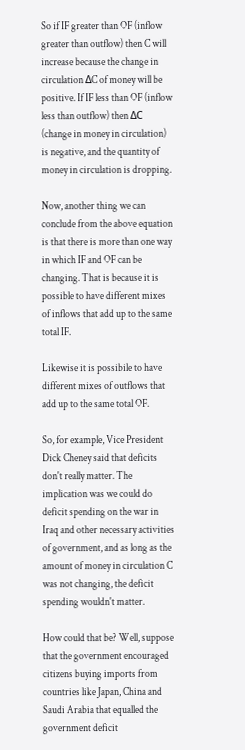So if IF greater than OF (inflow greater than outflow) then C will increase because the change in circulation ΔC of money will be positive. If IF less than OF (inflow less than outflow) then ΔC (change in money in circulation) is negative, and the quantity of money in circulation is dropping.

Now, another thing we can conclude from the above equation is that there is more than one way in which IF and OF can be changing. That is because it is possible to have different mixes of inflows that add up to the same total IF.

Likewise it is possibile to have different mixes of outflows that add up to the same total OF.

So, for example, Vice President Dick Cheney said that deficits don't really matter. The implication was we could do deficit spending on the war in Iraq and other necessary activities of government, and as long as the amount of money in circulation C was not changing, the deficit spending wouldn't matter.

How could that be? Well, suppose that the government encouraged citizens buying imports from countries like Japan, China and Saudi Arabia that equalled the government deficit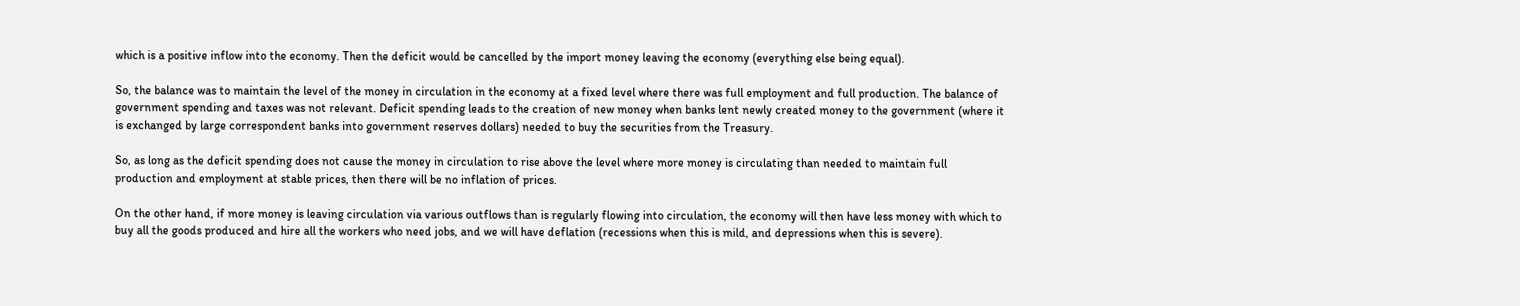which is a positive inflow into the economy. Then the deficit would be cancelled by the import money leaving the economy (everything else being equal).

So, the balance was to maintain the level of the money in circulation in the economy at a fixed level where there was full employment and full production. The balance of government spending and taxes was not relevant. Deficit spending leads to the creation of new money when banks lent newly created money to the government (where it is exchanged by large correspondent banks into government reserves dollars) needed to buy the securities from the Treasury.

So, as long as the deficit spending does not cause the money in circulation to rise above the level where more money is circulating than needed to maintain full production and employment at stable prices, then there will be no inflation of prices.

On the other hand, if more money is leaving circulation via various outflows than is regularly flowing into circulation, the economy will then have less money with which to buy all the goods produced and hire all the workers who need jobs, and we will have deflation (recessions when this is mild, and depressions when this is severe).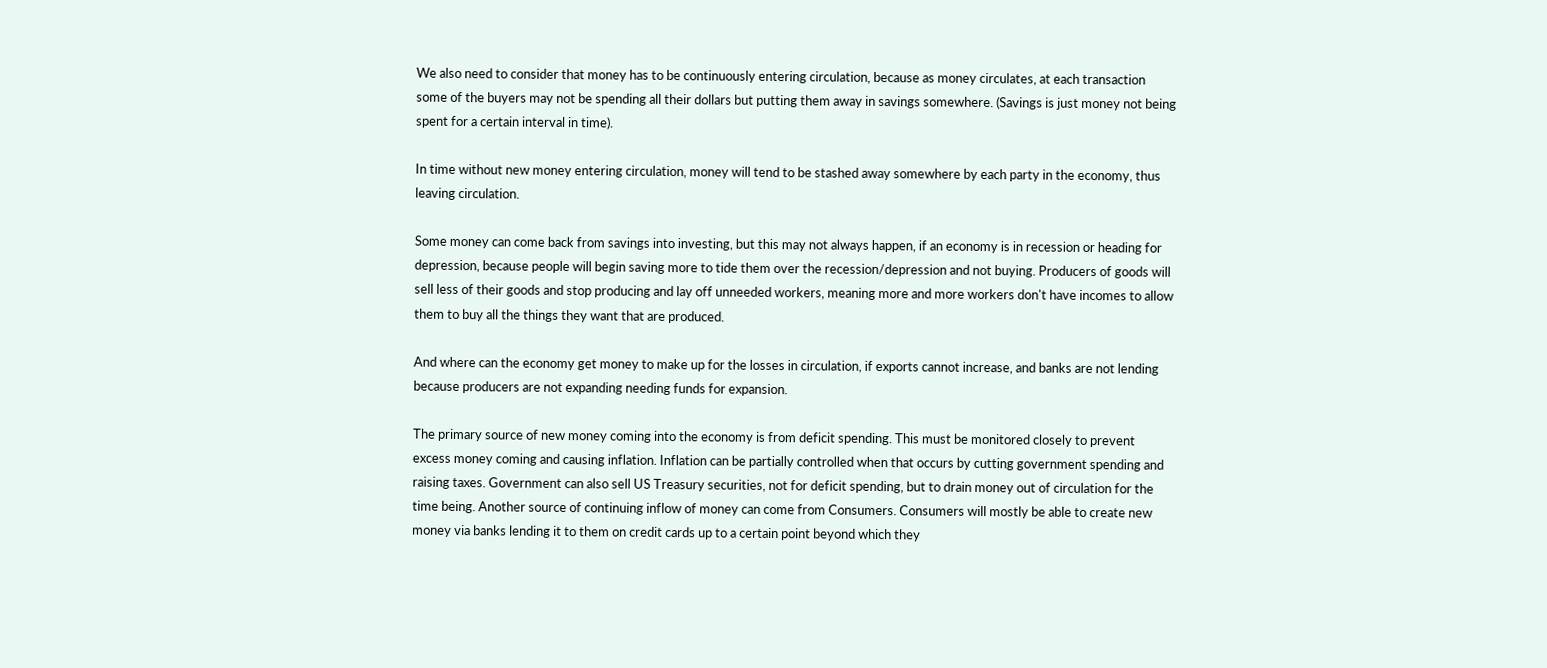We also need to consider that money has to be continuously entering circulation, because as money circulates, at each transaction some of the buyers may not be spending all their dollars but putting them away in savings somewhere. (Savings is just money not being spent for a certain interval in time).

In time without new money entering circulation, money will tend to be stashed away somewhere by each party in the economy, thus leaving circulation.

Some money can come back from savings into investing, but this may not always happen, if an economy is in recession or heading for depression, because people will begin saving more to tide them over the recession/depression and not buying. Producers of goods will sell less of their goods and stop producing and lay off unneeded workers, meaning more and more workers don't have incomes to allow them to buy all the things they want that are produced.

And where can the economy get money to make up for the losses in circulation, if exports cannot increase, and banks are not lending because producers are not expanding needing funds for expansion.

The primary source of new money coming into the economy is from deficit spending. This must be monitored closely to prevent excess money coming and causing inflation. Inflation can be partially controlled when that occurs by cutting government spending and raising taxes. Government can also sell US Treasury securities, not for deficit spending, but to drain money out of circulation for the time being. Another source of continuing inflow of money can come from Consumers. Consumers will mostly be able to create new money via banks lending it to them on credit cards up to a certain point beyond which they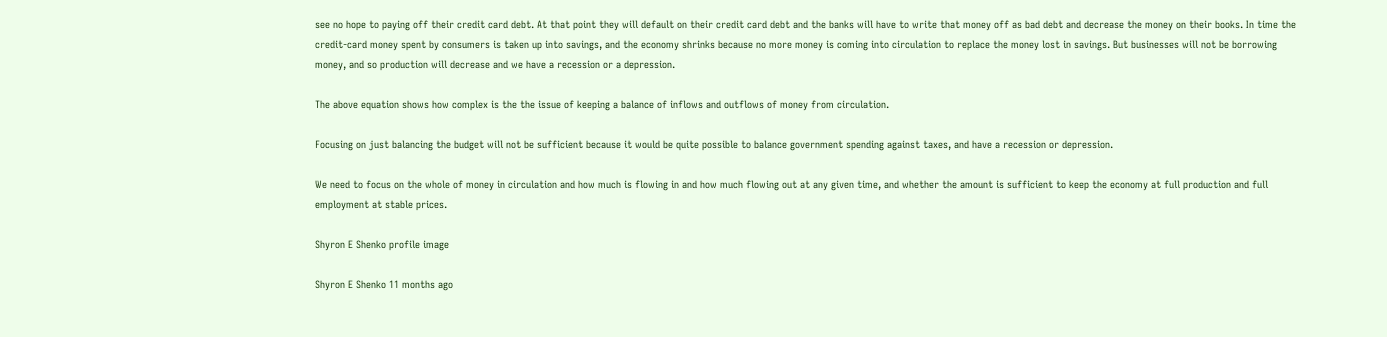see no hope to paying off their credit card debt. At that point they will default on their credit card debt and the banks will have to write that money off as bad debt and decrease the money on their books. In time the credit-card money spent by consumers is taken up into savings, and the economy shrinks because no more money is coming into circulation to replace the money lost in savings. But businesses will not be borrowing money, and so production will decrease and we have a recession or a depression.

The above equation shows how complex is the the issue of keeping a balance of inflows and outflows of money from circulation.

Focusing on just balancing the budget will not be sufficient because it would be quite possible to balance government spending against taxes, and have a recession or depression.

We need to focus on the whole of money in circulation and how much is flowing in and how much flowing out at any given time, and whether the amount is sufficient to keep the economy at full production and full employment at stable prices.

Shyron E Shenko profile image

Shyron E Shenko 11 months ago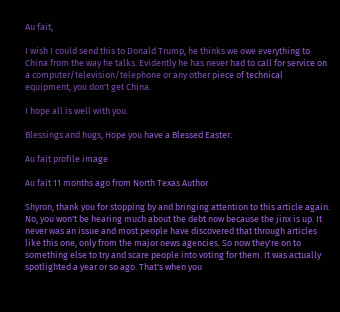Au fait,

I wish I could send this to Donald Trump, he thinks we owe everything to China from the way he talks. Evidently he has never had to call for service on a computer/television/telephone or any other piece of technical equipment, you don't get China.

I hope all is well with you.

Blessings and hugs, Hope you have a Blessed Easter.

Au fait profile image

Au fait 11 months ago from North Texas Author

Shyron, thank you for stopping by and bringing attention to this article again. No, you won't be hearing much about the debt now because the jinx is up. It never was an issue and most people have discovered that through articles like this one, only from the major news agencies. So now they're on to something else to try and scare people into voting for them. It was actually spotlighted a year or so ago. That's when you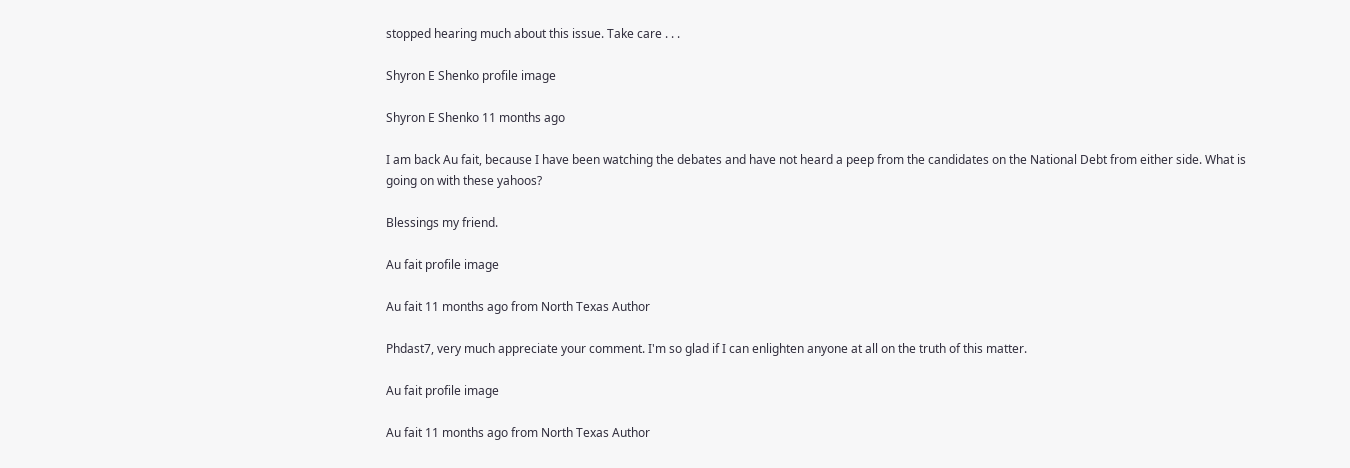stopped hearing much about this issue. Take care . . .

Shyron E Shenko profile image

Shyron E Shenko 11 months ago

I am back Au fait, because I have been watching the debates and have not heard a peep from the candidates on the National Debt from either side. What is going on with these yahoos?

Blessings my friend.

Au fait profile image

Au fait 11 months ago from North Texas Author

Phdast7, very much appreciate your comment. I'm so glad if I can enlighten anyone at all on the truth of this matter.

Au fait profile image

Au fait 11 months ago from North Texas Author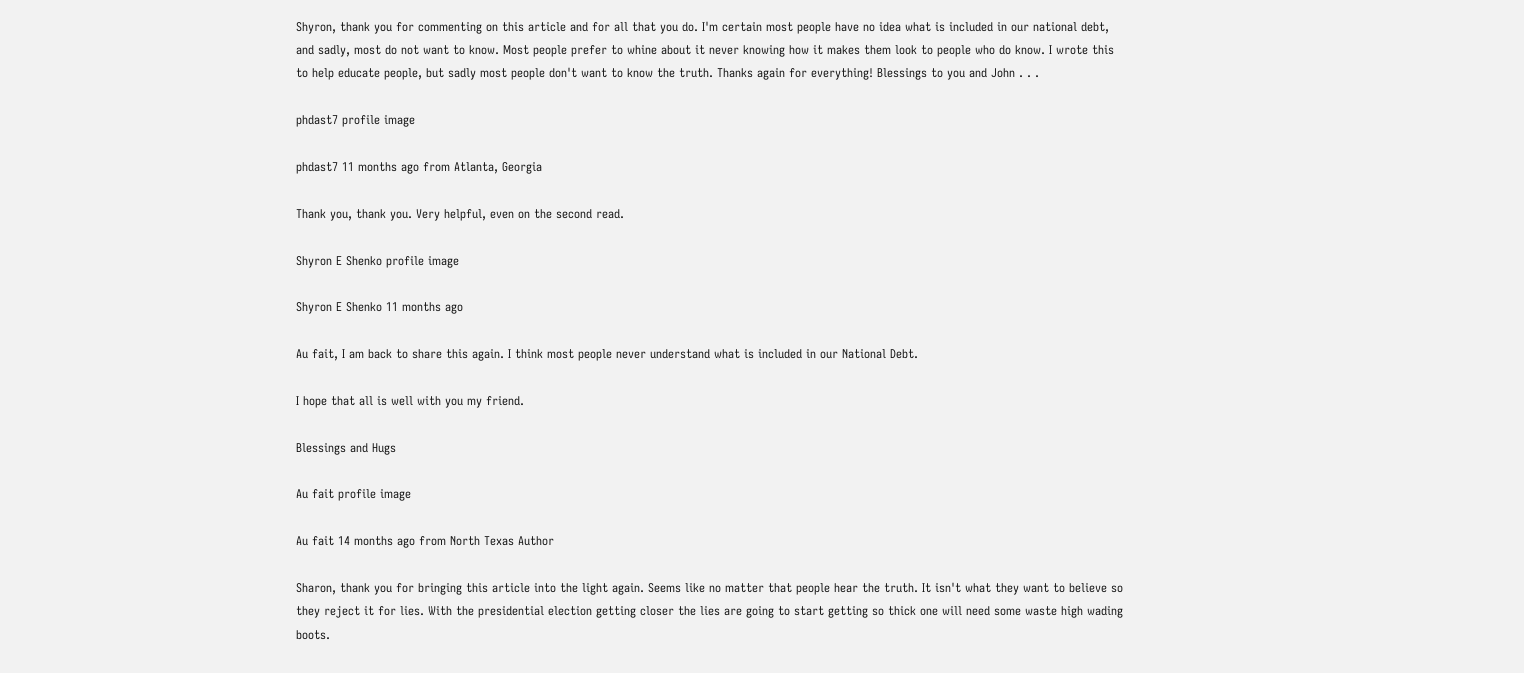Shyron, thank you for commenting on this article and for all that you do. I'm certain most people have no idea what is included in our national debt, and sadly, most do not want to know. Most people prefer to whine about it never knowing how it makes them look to people who do know. I wrote this to help educate people, but sadly most people don't want to know the truth. Thanks again for everything! Blessings to you and John . . .

phdast7 profile image

phdast7 11 months ago from Atlanta, Georgia

Thank you, thank you. Very helpful, even on the second read.

Shyron E Shenko profile image

Shyron E Shenko 11 months ago

Au fait, I am back to share this again. I think most people never understand what is included in our National Debt.

I hope that all is well with you my friend.

Blessings and Hugs

Au fait profile image

Au fait 14 months ago from North Texas Author

Sharon, thank you for bringing this article into the light again. Seems like no matter that people hear the truth. It isn't what they want to believe so they reject it for lies. With the presidential election getting closer the lies are going to start getting so thick one will need some waste high wading boots.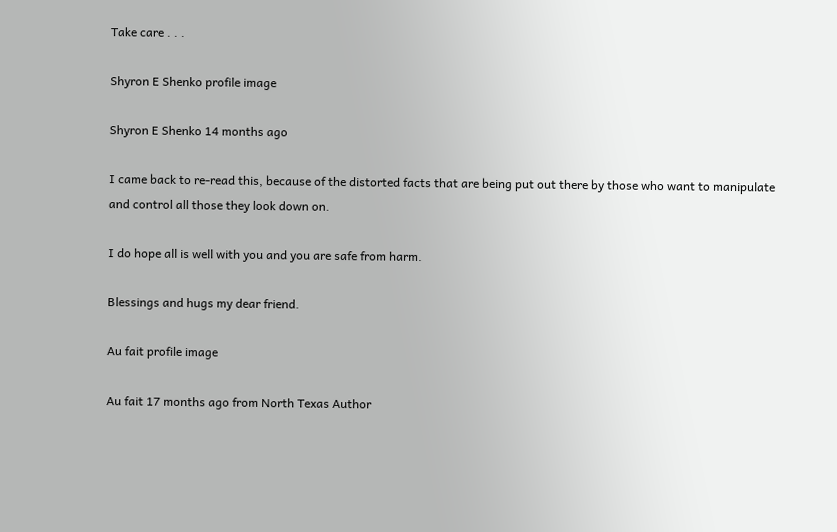Take care . . .

Shyron E Shenko profile image

Shyron E Shenko 14 months ago

I came back to re-read this, because of the distorted facts that are being put out there by those who want to manipulate and control all those they look down on.

I do hope all is well with you and you are safe from harm.

Blessings and hugs my dear friend.

Au fait profile image

Au fait 17 months ago from North Texas Author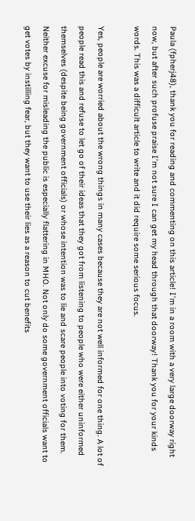Paula (fpherj48), thank you for reading and commenting on this article! I'm in a room with a very large doorway right now, but after such profuse praise I'm not sure I can get my head through that doorway! Thank you for your kinds words. This was a difficult article to write and it did require some serious focus.

Yes, people are worried about the wrong things in many cases because they are not well informed for one thing. A lot of people read this and refuse to let go of their ideas that they got from listening to people who were either uninformed themselves (despite being government officials) or whose intention was to lie and scare people into voting for them. Neither excuse for misleading the public is especially flattering in MHO. Not only do some government officials want to get votes by instilling fear, but they want to use their lies as a reason to cut benefits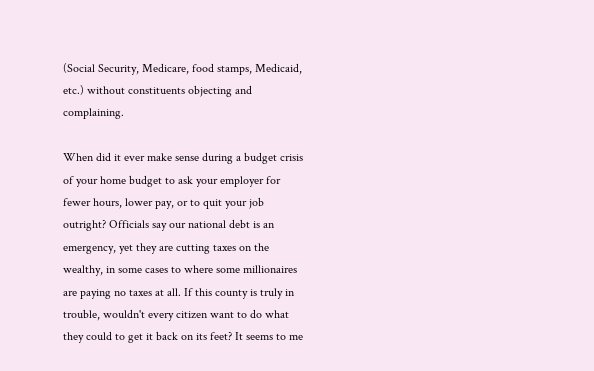(Social Security, Medicare, food stamps, Medicaid, etc.) without constituents objecting and complaining.

When did it ever make sense during a budget crisis of your home budget to ask your employer for fewer hours, lower pay, or to quit your job outright? Officials say our national debt is an emergency, yet they are cutting taxes on the wealthy, in some cases to where some millionaires are paying no taxes at all. If this county is truly in trouble, wouldn't every citizen want to do what they could to get it back on its feet? It seems to me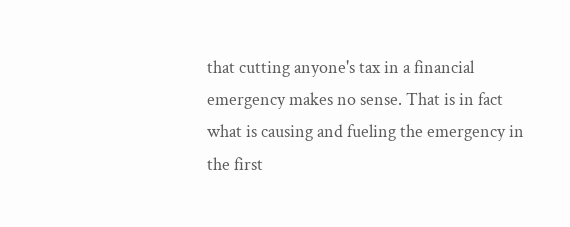that cutting anyone's tax in a financial emergency makes no sense. That is in fact what is causing and fueling the emergency in the first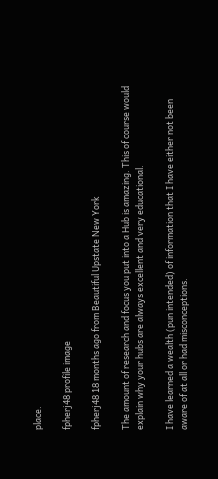place.

fpherj48 profile image

fpherj48 18 months ago from Beautiful Upstate New York

The amount of research and focus you put into a Hub is amazing. This of course would explain why your hubs are always excellent and very educational.

I have learned a wealth (pun intended) of information that I have either not been aware of at all or had misconceptions.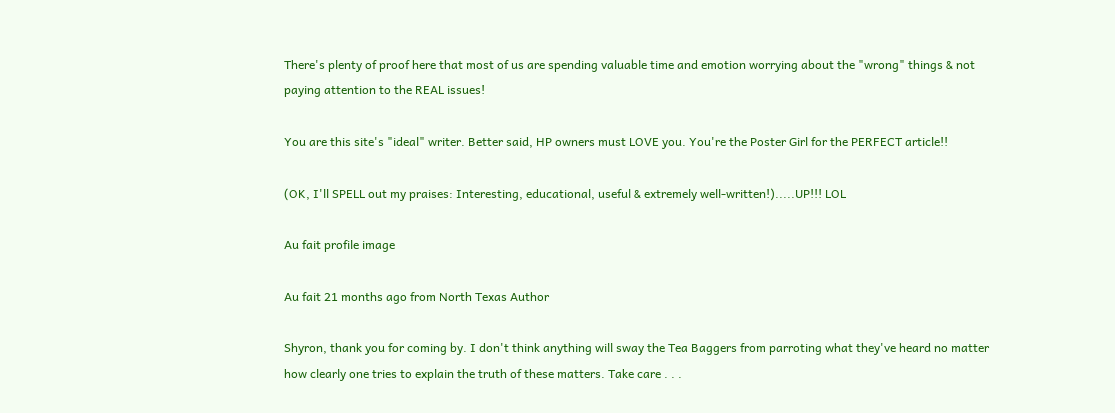There's plenty of proof here that most of us are spending valuable time and emotion worrying about the "wrong" things & not paying attention to the REAL issues!

You are this site's "ideal" writer. Better said, HP owners must LOVE you. You're the Poster Girl for the PERFECT article!!

(OK, I'll SPELL out my praises: Interesting, educational, useful & extremely well-written!).....UP!!! LOL

Au fait profile image

Au fait 21 months ago from North Texas Author

Shyron, thank you for coming by. I don't think anything will sway the Tea Baggers from parroting what they've heard no matter how clearly one tries to explain the truth of these matters. Take care . . .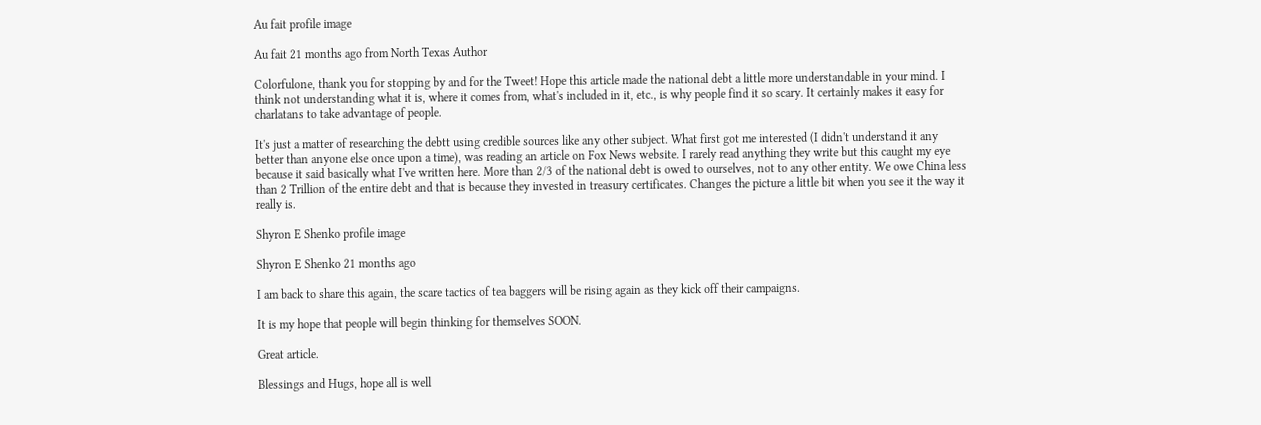Au fait profile image

Au fait 21 months ago from North Texas Author

Colorfulone, thank you for stopping by and for the Tweet! Hope this article made the national debt a little more understandable in your mind. I think not understanding what it is, where it comes from, what's included in it, etc., is why people find it so scary. It certainly makes it easy for charlatans to take advantage of people.

It's just a matter of researching the debtt using credible sources like any other subject. What first got me interested (I didn't understand it any better than anyone else once upon a time), was reading an article on Fox News website. I rarely read anything they write but this caught my eye because it said basically what I've written here. More than 2/3 of the national debt is owed to ourselves, not to any other entity. We owe China less than 2 Trillion of the entire debt and that is because they invested in treasury certificates. Changes the picture a little bit when you see it the way it really is.

Shyron E Shenko profile image

Shyron E Shenko 21 months ago

I am back to share this again, the scare tactics of tea baggers will be rising again as they kick off their campaigns.

It is my hope that people will begin thinking for themselves SOON.

Great article.

Blessings and Hugs, hope all is well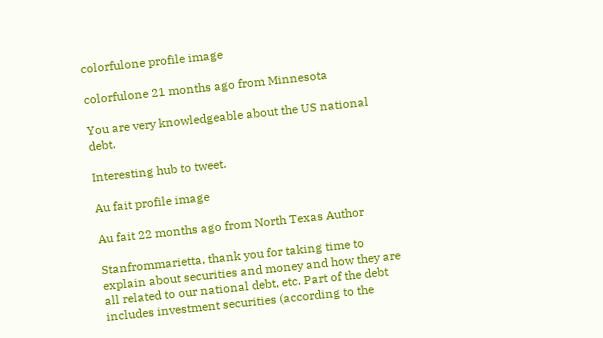colorfulone profile image

colorfulone 21 months ago from Minnesota

You are very knowledgeable about the US national debt.

Interesting hub to tweet.

Au fait profile image

Au fait 22 months ago from North Texas Author

Stanfrommarietta, thank you for taking time to explain about securities and money and how they are all related to our national debt, etc. Part of the debt includes investment securities (according to the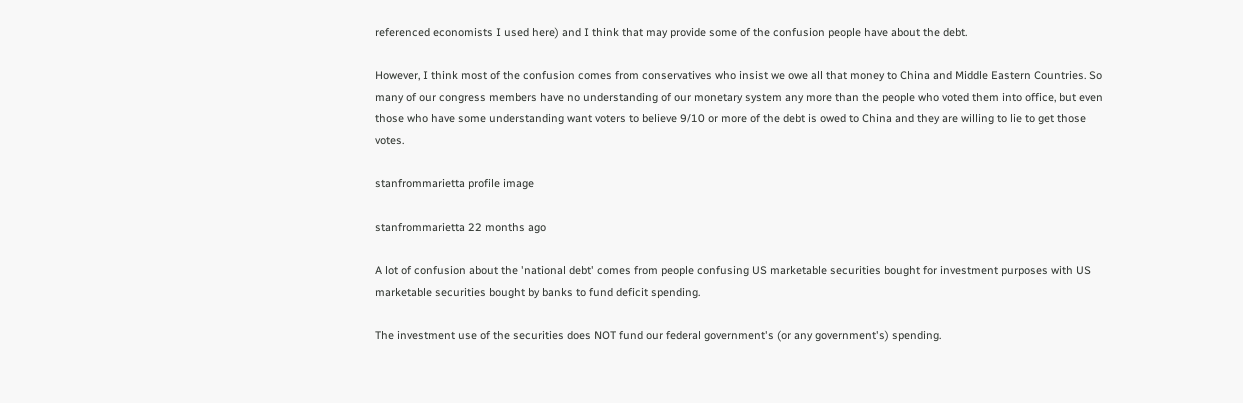referenced economists I used here) and I think that may provide some of the confusion people have about the debt.

However, I think most of the confusion comes from conservatives who insist we owe all that money to China and Middle Eastern Countries. So many of our congress members have no understanding of our monetary system any more than the people who voted them into office, but even those who have some understanding want voters to believe 9/10 or more of the debt is owed to China and they are willing to lie to get those votes.

stanfrommarietta profile image

stanfrommarietta 22 months ago

A lot of confusion about the 'national debt' comes from people confusing US marketable securities bought for investment purposes with US marketable securities bought by banks to fund deficit spending.

The investment use of the securities does NOT fund our federal government's (or any government's) spending.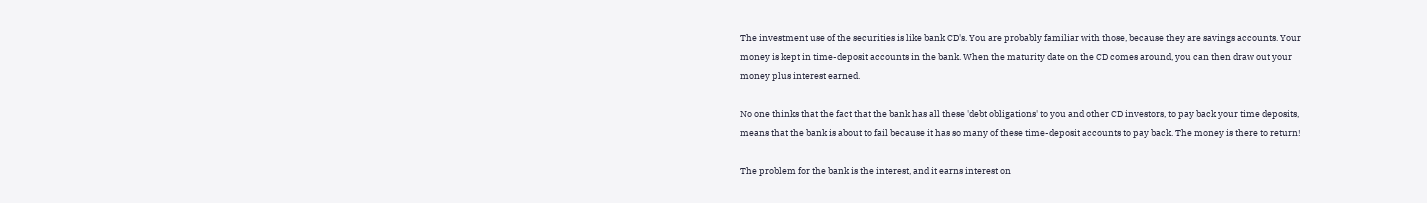The investment use of the securities is like bank CD's. You are probably familiar with those, because they are savings accounts. Your money is kept in time-deposit accounts in the bank. When the maturity date on the CD comes around, you can then draw out your money plus interest earned.

No one thinks that the fact that the bank has all these 'debt obligations' to you and other CD investors, to pay back your time deposits, means that the bank is about to fail because it has so many of these time-deposit accounts to pay back. The money is there to return!

The problem for the bank is the interest, and it earns interest on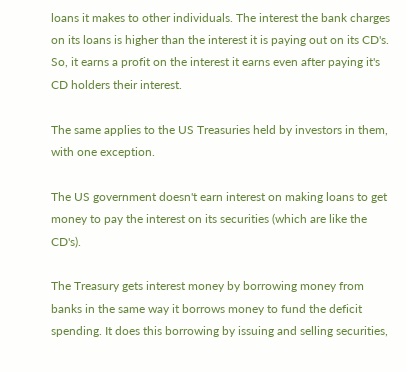loans it makes to other individuals. The interest the bank charges on its loans is higher than the interest it is paying out on its CD's. So, it earns a profit on the interest it earns even after paying it's CD holders their interest.

The same applies to the US Treasuries held by investors in them, with one exception.

The US government doesn't earn interest on making loans to get money to pay the interest on its securities (which are like the CD's).

The Treasury gets interest money by borrowing money from banks in the same way it borrows money to fund the deficit spending. It does this borrowing by issuing and selling securities,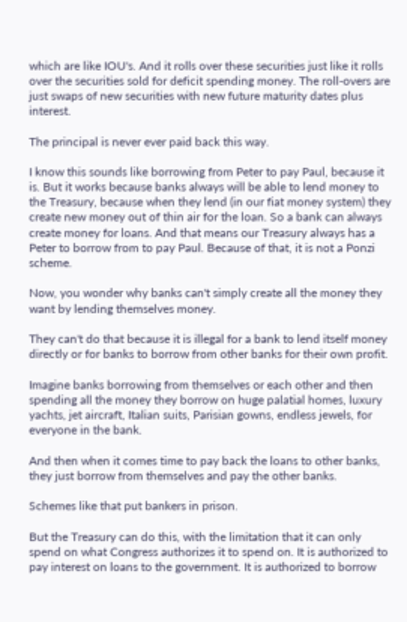which are like IOU's. And it rolls over these securities just like it rolls over the securities sold for deficit spending money. The roll-overs are just swaps of new securities with new future maturity dates plus interest.

The principal is never ever paid back this way.

I know this sounds like borrowing from Peter to pay Paul, because it is. But it works because banks always will be able to lend money to the Treasury, because when they lend (in our fiat money system) they create new money out of thin air for the loan. So a bank can always create money for loans. And that means our Treasury always has a Peter to borrow from to pay Paul. Because of that, it is not a Ponzi scheme.

Now, you wonder why banks can't simply create all the money they want by lending themselves money.

They can't do that because it is illegal for a bank to lend itself money directly or for banks to borrow from other banks for their own profit.

Imagine banks borrowing from themselves or each other and then spending all the money they borrow on huge palatial homes, luxury yachts, jet aircraft, Italian suits, Parisian gowns, endless jewels, for everyone in the bank.

And then when it comes time to pay back the loans to other banks, they just borrow from themselves and pay the other banks.

Schemes like that put bankers in prison.

But the Treasury can do this, with the limitation that it can only spend on what Congress authorizes it to spend on. It is authorized to pay interest on loans to the government. It is authorized to borrow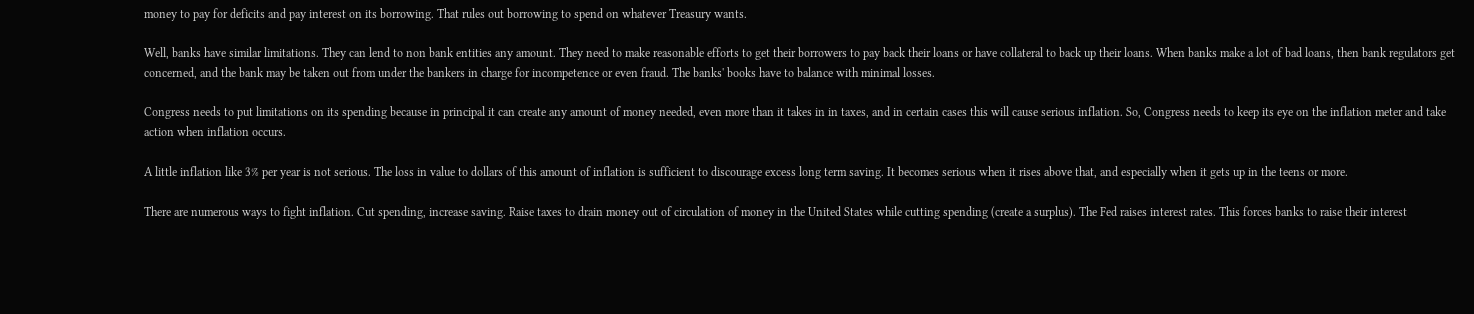money to pay for deficits and pay interest on its borrowing. That rules out borrowing to spend on whatever Treasury wants.

Well, banks have similar limitations. They can lend to non bank entities any amount. They need to make reasonable efforts to get their borrowers to pay back their loans or have collateral to back up their loans. When banks make a lot of bad loans, then bank regulators get concerned, and the bank may be taken out from under the bankers in charge for incompetence or even fraud. The banks' books have to balance with minimal losses.

Congress needs to put limitations on its spending because in principal it can create any amount of money needed, even more than it takes in in taxes, and in certain cases this will cause serious inflation. So, Congress needs to keep its eye on the inflation meter and take action when inflation occurs.

A little inflation like 3% per year is not serious. The loss in value to dollars of this amount of inflation is sufficient to discourage excess long term saving. It becomes serious when it rises above that, and especially when it gets up in the teens or more.

There are numerous ways to fight inflation. Cut spending, increase saving. Raise taxes to drain money out of circulation of money in the United States while cutting spending (create a surplus). The Fed raises interest rates. This forces banks to raise their interest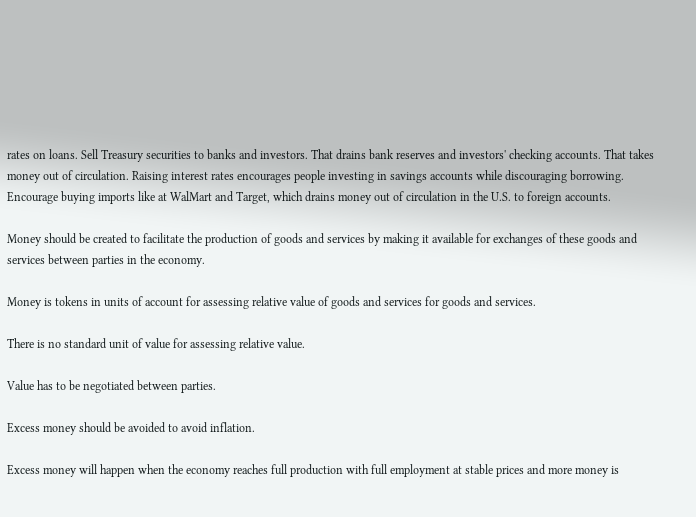rates on loans. Sell Treasury securities to banks and investors. That drains bank reserves and investors' checking accounts. That takes money out of circulation. Raising interest rates encourages people investing in savings accounts while discouraging borrowing. Encourage buying imports like at WalMart and Target, which drains money out of circulation in the U.S. to foreign accounts.

Money should be created to facilitate the production of goods and services by making it available for exchanges of these goods and services between parties in the economy.

Money is tokens in units of account for assessing relative value of goods and services for goods and services.

There is no standard unit of value for assessing relative value.

Value has to be negotiated between parties.

Excess money should be avoided to avoid inflation.

Excess money will happen when the economy reaches full production with full employment at stable prices and more money is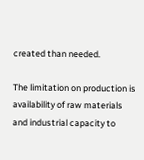created than needed.

The limitation on production is availability of raw materials and industrial capacity to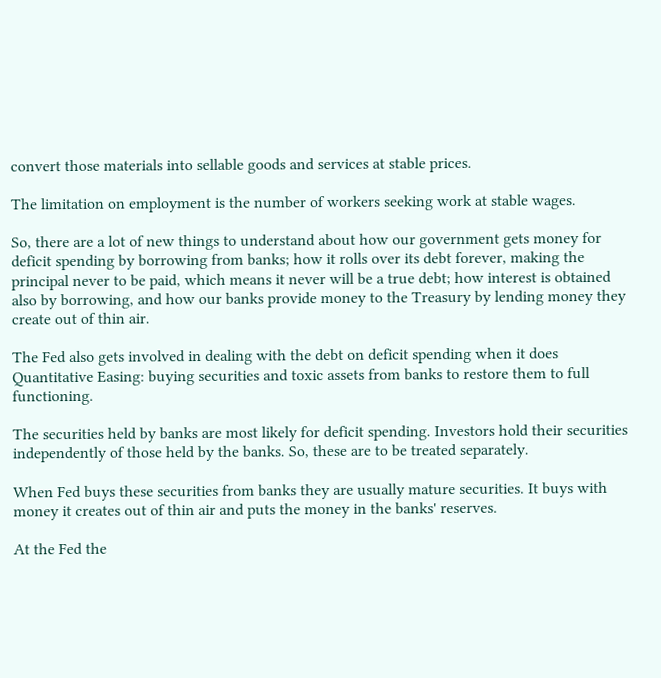convert those materials into sellable goods and services at stable prices.

The limitation on employment is the number of workers seeking work at stable wages.

So, there are a lot of new things to understand about how our government gets money for deficit spending by borrowing from banks; how it rolls over its debt forever, making the principal never to be paid, which means it never will be a true debt; how interest is obtained also by borrowing, and how our banks provide money to the Treasury by lending money they create out of thin air.

The Fed also gets involved in dealing with the debt on deficit spending when it does Quantitative Easing: buying securities and toxic assets from banks to restore them to full functioning.

The securities held by banks are most likely for deficit spending. Investors hold their securities independently of those held by the banks. So, these are to be treated separately.

When Fed buys these securities from banks they are usually mature securities. It buys with money it creates out of thin air and puts the money in the banks' reserves.

At the Fed the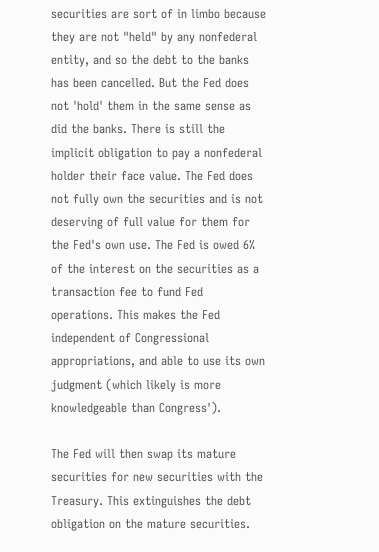securities are sort of in limbo because they are not "held" by any nonfederal entity, and so the debt to the banks has been cancelled. But the Fed does not 'hold' them in the same sense as did the banks. There is still the implicit obligation to pay a nonfederal holder their face value. The Fed does not fully own the securities and is not deserving of full value for them for the Fed's own use. The Fed is owed 6% of the interest on the securities as a transaction fee to fund Fed operations. This makes the Fed independent of Congressional appropriations, and able to use its own judgment (which likely is more knowledgeable than Congress').

The Fed will then swap its mature securities for new securities with the Treasury. This extinguishes the debt obligation on the mature securities.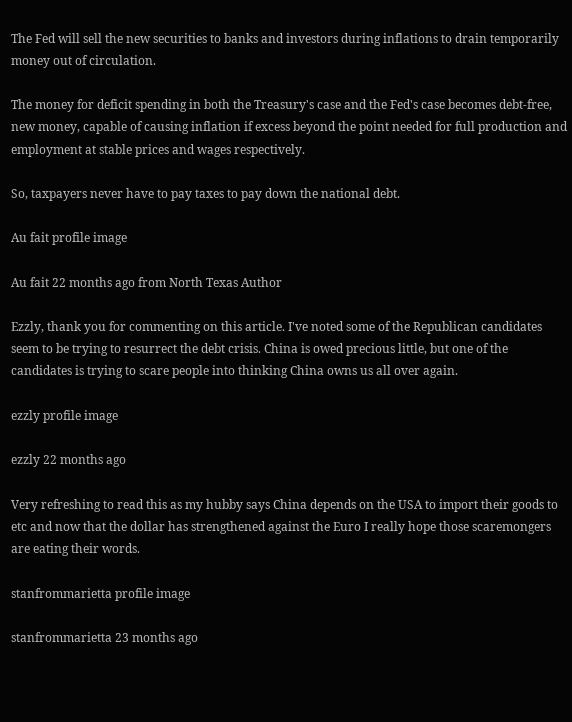The Fed will sell the new securities to banks and investors during inflations to drain temporarily money out of circulation.

The money for deficit spending in both the Treasury's case and the Fed's case becomes debt-free, new money, capable of causing inflation if excess beyond the point needed for full production and employment at stable prices and wages respectively.

So, taxpayers never have to pay taxes to pay down the national debt.

Au fait profile image

Au fait 22 months ago from North Texas Author

Ezzly, thank you for commenting on this article. I've noted some of the Republican candidates seem to be trying to resurrect the debt crisis. China is owed precious little, but one of the candidates is trying to scare people into thinking China owns us all over again.

ezzly profile image

ezzly 22 months ago

Very refreshing to read this as my hubby says China depends on the USA to import their goods to etc and now that the dollar has strengthened against the Euro I really hope those scaremongers are eating their words.

stanfrommarietta profile image

stanfrommarietta 23 months ago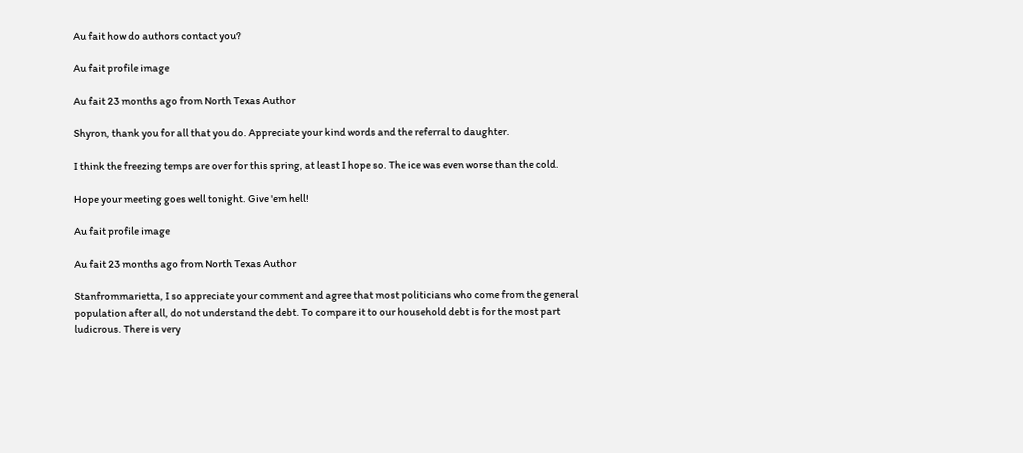Au fait how do authors contact you?

Au fait profile image

Au fait 23 months ago from North Texas Author

Shyron, thank you for all that you do. Appreciate your kind words and the referral to daughter.

I think the freezing temps are over for this spring, at least I hope so. The ice was even worse than the cold.

Hope your meeting goes well tonight. Give 'em hell!

Au fait profile image

Au fait 23 months ago from North Texas Author

Stanfrommarietta, I so appreciate your comment and agree that most politicians who come from the general population after all, do not understand the debt. To compare it to our household debt is for the most part ludicrous. There is very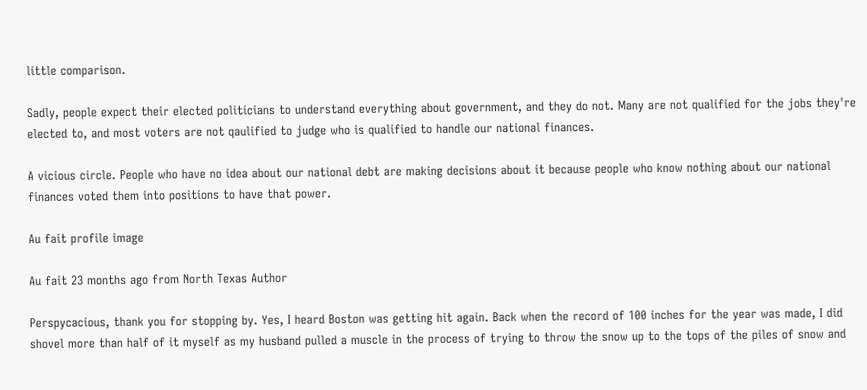little comparison.

Sadly, people expect their elected politicians to understand everything about government, and they do not. Many are not qualified for the jobs they're elected to, and most voters are not qaulified to judge who is qualified to handle our national finances.

A vicious circle. People who have no idea about our national debt are making decisions about it because people who know nothing about our national finances voted them into positions to have that power.

Au fait profile image

Au fait 23 months ago from North Texas Author

Perspycacious, thank you for stopping by. Yes, I heard Boston was getting hit again. Back when the record of 100 inches for the year was made, I did shovel more than half of it myself as my husband pulled a muscle in the process of trying to throw the snow up to the tops of the piles of snow and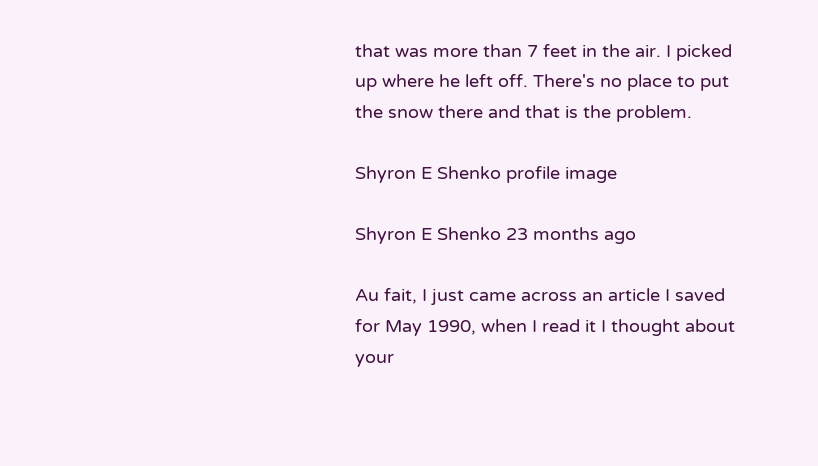that was more than 7 feet in the air. I picked up where he left off. There's no place to put the snow there and that is the problem.

Shyron E Shenko profile image

Shyron E Shenko 23 months ago

Au fait, I just came across an article I saved for May 1990, when I read it I thought about your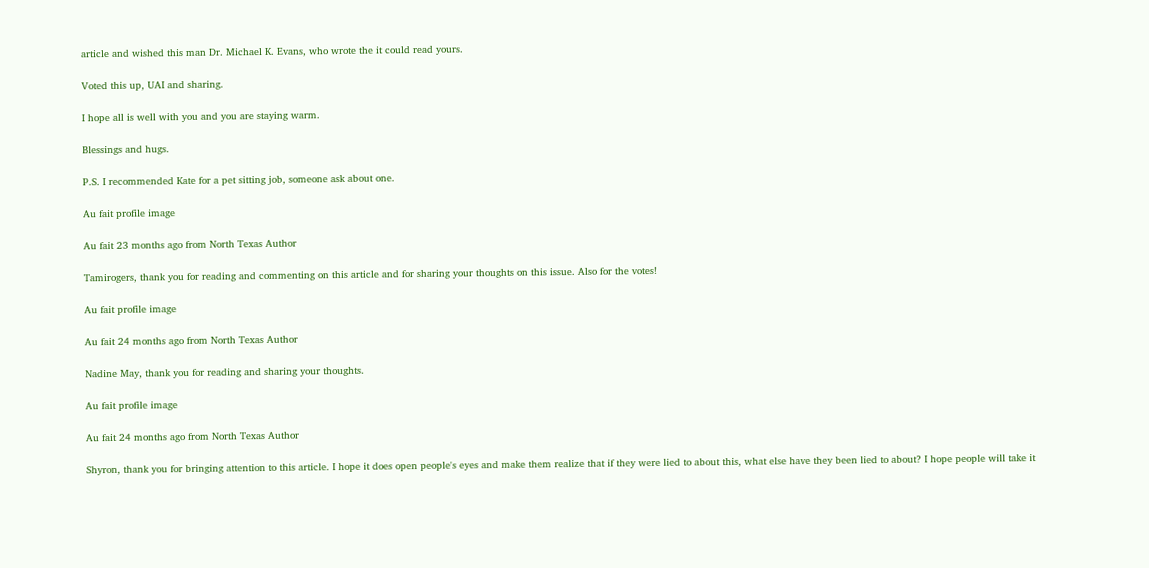article and wished this man Dr. Michael K. Evans, who wrote the it could read yours.

Voted this up, UAI and sharing.

I hope all is well with you and you are staying warm.

Blessings and hugs.

P.S. I recommended Kate for a pet sitting job, someone ask about one.

Au fait profile image

Au fait 23 months ago from North Texas Author

Tamirogers, thank you for reading and commenting on this article and for sharing your thoughts on this issue. Also for the votes!

Au fait profile image

Au fait 24 months ago from North Texas Author

Nadine May, thank you for reading and sharing your thoughts.

Au fait profile image

Au fait 24 months ago from North Texas Author

Shyron, thank you for bringing attention to this article. I hope it does open people's eyes and make them realize that if they were lied to about this, what else have they been lied to about? I hope people will take it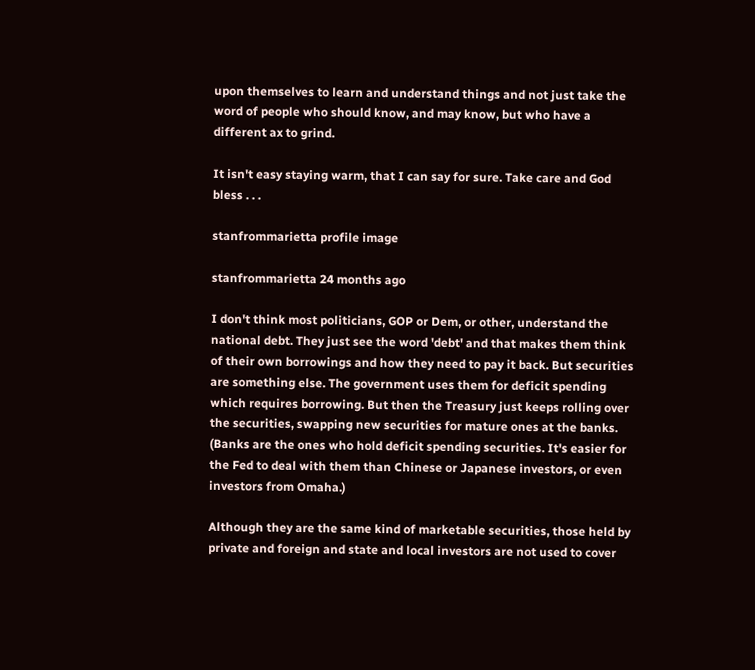upon themselves to learn and understand things and not just take the word of people who should know, and may know, but who have a different ax to grind.

It isn't easy staying warm, that I can say for sure. Take care and God bless . . .

stanfrommarietta profile image

stanfrommarietta 24 months ago

I don't think most politicians, GOP or Dem, or other, understand the national debt. They just see the word 'debt' and that makes them think of their own borrowings and how they need to pay it back. But securities are something else. The government uses them for deficit spending which requires borrowing. But then the Treasury just keeps rolling over the securities, swapping new securities for mature ones at the banks. (Banks are the ones who hold deficit spending securities. It's easier for the Fed to deal with them than Chinese or Japanese investors, or even investors from Omaha.)

Although they are the same kind of marketable securities, those held by private and foreign and state and local investors are not used to cover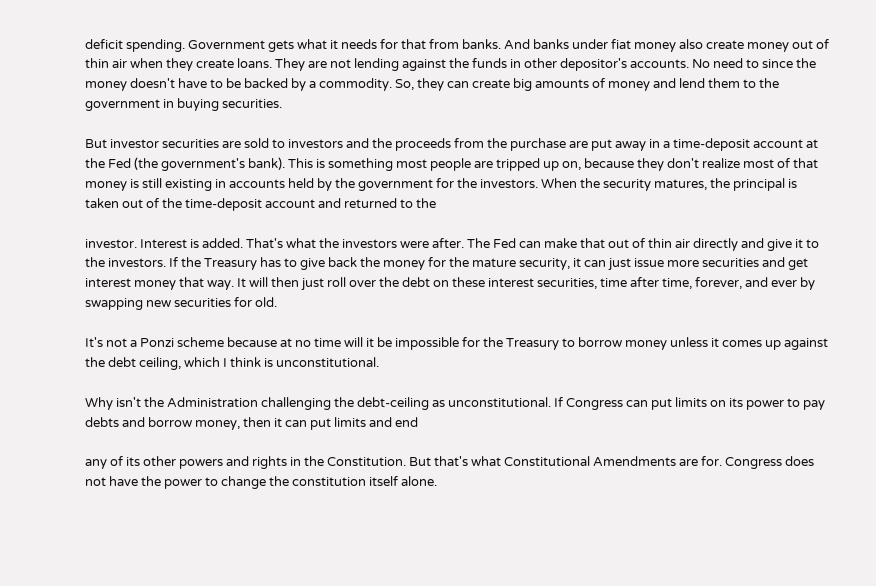deficit spending. Government gets what it needs for that from banks. And banks under fiat money also create money out of thin air when they create loans. They are not lending against the funds in other depositor's accounts. No need to since the money doesn't have to be backed by a commodity. So, they can create big amounts of money and lend them to the government in buying securities.

But investor securities are sold to investors and the proceeds from the purchase are put away in a time-deposit account at the Fed (the government's bank). This is something most people are tripped up on, because they don't realize most of that money is still existing in accounts held by the government for the investors. When the security matures, the principal is taken out of the time-deposit account and returned to the

investor. Interest is added. That's what the investors were after. The Fed can make that out of thin air directly and give it to the investors. If the Treasury has to give back the money for the mature security, it can just issue more securities and get interest money that way. It will then just roll over the debt on these interest securities, time after time, forever, and ever by swapping new securities for old.

It's not a Ponzi scheme because at no time will it be impossible for the Treasury to borrow money unless it comes up against the debt ceiling, which I think is unconstitutional.

Why isn't the Administration challenging the debt-ceiling as unconstitutional. If Congress can put limits on its power to pay debts and borrow money, then it can put limits and end

any of its other powers and rights in the Constitution. But that's what Constitutional Amendments are for. Congress does not have the power to change the constitution itself alone.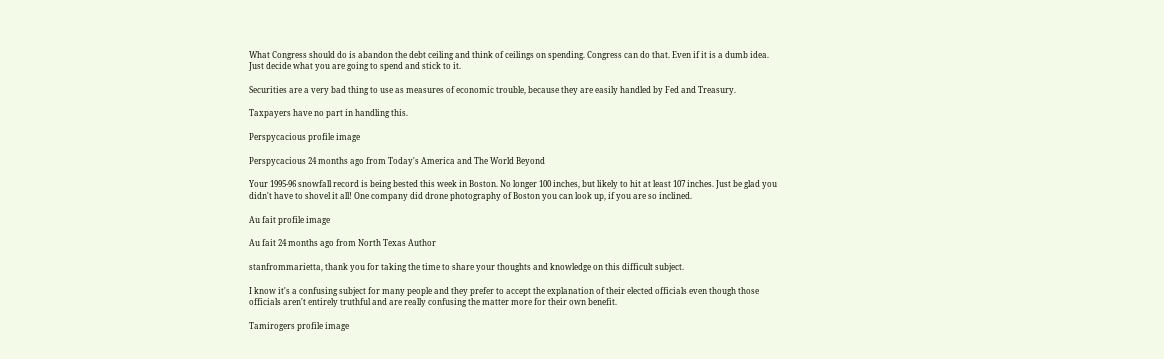What Congress should do is abandon the debt ceiling and think of ceilings on spending. Congress can do that. Even if it is a dumb idea. Just decide what you are going to spend and stick to it.

Securities are a very bad thing to use as measures of economic trouble, because they are easily handled by Fed and Treasury.

Taxpayers have no part in handling this.

Perspycacious profile image

Perspycacious 24 months ago from Today's America and The World Beyond

Your 1995-96 snowfall record is being bested this week in Boston. No longer 100 inches, but likely to hit at least 107 inches. Just be glad you didn't have to shovel it all! One company did drone photography of Boston you can look up, if you are so inclined.

Au fait profile image

Au fait 24 months ago from North Texas Author

stanfrommarietta, thank you for taking the time to share your thoughts and knowledge on this difficult subject.

I know it's a confusing subject for many people and they prefer to accept the explanation of their elected officials even though those officials aren't entirely truthful and are really confusing the matter more for their own benefit.

Tamirogers profile image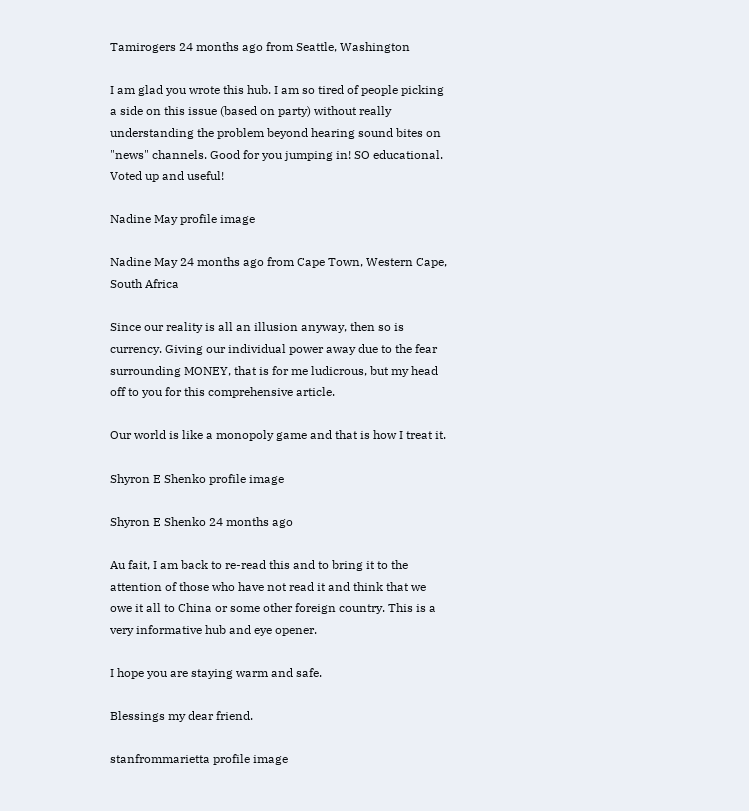Tamirogers 24 months ago from Seattle, Washington

I am glad you wrote this hub. I am so tired of people picking a side on this issue (based on party) without really understanding the problem beyond hearing sound bites on "news" channels. Good for you jumping in! SO educational. Voted up and useful!

Nadine May profile image

Nadine May 24 months ago from Cape Town, Western Cape, South Africa

Since our reality is all an illusion anyway, then so is currency. Giving our individual power away due to the fear surrounding MONEY, that is for me ludicrous, but my head off to you for this comprehensive article.

Our world is like a monopoly game and that is how I treat it.

Shyron E Shenko profile image

Shyron E Shenko 24 months ago

Au fait, I am back to re-read this and to bring it to the attention of those who have not read it and think that we owe it all to China or some other foreign country. This is a very informative hub and eye opener.

I hope you are staying warm and safe.

Blessings my dear friend.

stanfrommarietta profile image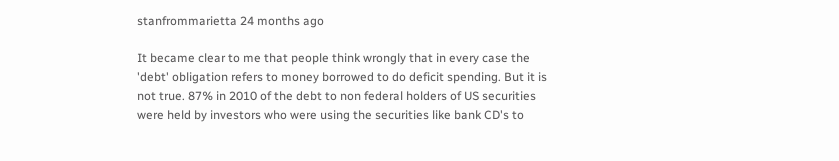stanfrommarietta 24 months ago

It became clear to me that people think wrongly that in every case the 'debt' obligation refers to money borrowed to do deficit spending. But it is not true. 87% in 2010 of the debt to non federal holders of US securities were held by investors who were using the securities like bank CD's to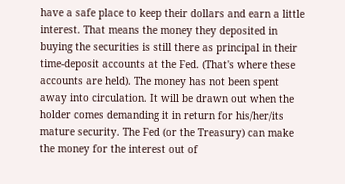have a safe place to keep their dollars and earn a little interest. That means the money they deposited in buying the securities is still there as principal in their time-deposit accounts at the Fed. (That's where these accounts are held). The money has not been spent away into circulation. It will be drawn out when the holder comes demanding it in return for his/her/its mature security. The Fed (or the Treasury) can make the money for the interest out of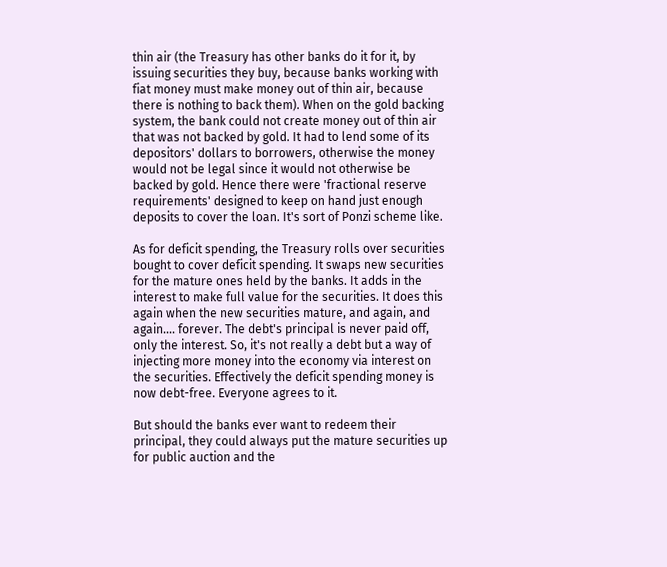thin air (the Treasury has other banks do it for it, by issuing securities they buy, because banks working with fiat money must make money out of thin air, because there is nothing to back them). When on the gold backing system, the bank could not create money out of thin air that was not backed by gold. It had to lend some of its depositors' dollars to borrowers, otherwise the money would not be legal since it would not otherwise be backed by gold. Hence there were 'fractional reserve requirements' designed to keep on hand just enough deposits to cover the loan. It's sort of Ponzi scheme like.

As for deficit spending, the Treasury rolls over securities bought to cover deficit spending. It swaps new securities for the mature ones held by the banks. It adds in the interest to make full value for the securities. It does this again when the new securities mature, and again, and again.... forever. The debt's principal is never paid off, only the interest. So, it's not really a debt but a way of injecting more money into the economy via interest on the securities. Effectively the deficit spending money is now debt-free. Everyone agrees to it.

But should the banks ever want to redeem their principal, they could always put the mature securities up for public auction and the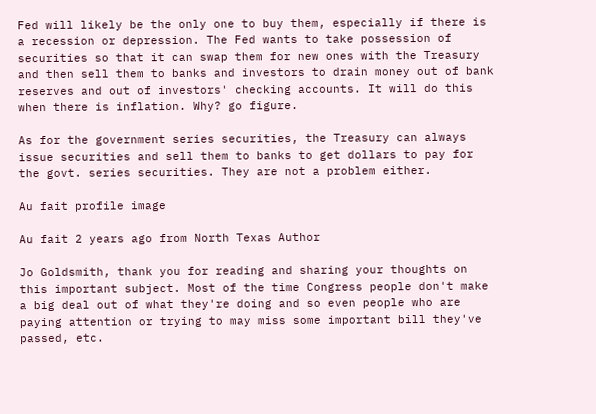Fed will likely be the only one to buy them, especially if there is a recession or depression. The Fed wants to take possession of securities so that it can swap them for new ones with the Treasury and then sell them to banks and investors to drain money out of bank reserves and out of investors' checking accounts. It will do this when there is inflation. Why? go figure.

As for the government series securities, the Treasury can always issue securities and sell them to banks to get dollars to pay for the govt. series securities. They are not a problem either.

Au fait profile image

Au fait 2 years ago from North Texas Author

Jo Goldsmith, thank you for reading and sharing your thoughts on this important subject. Most of the time Congress people don't make a big deal out of what they're doing and so even people who are paying attention or trying to may miss some important bill they've passed, etc.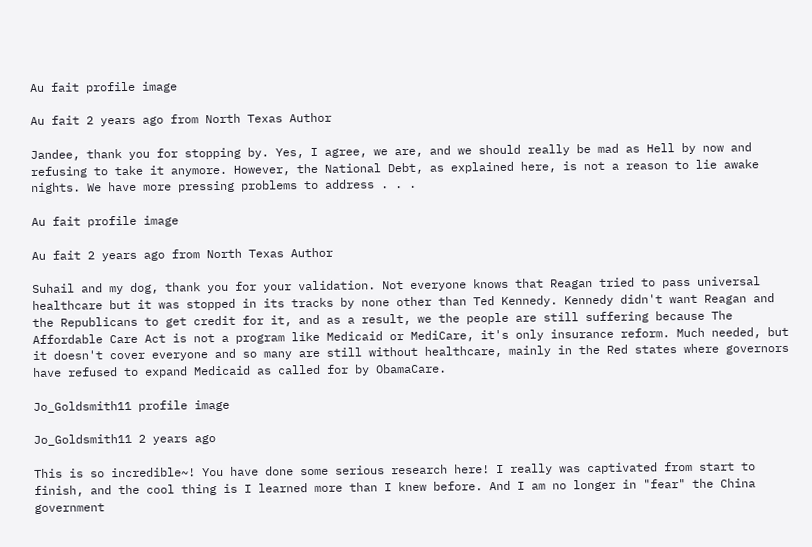Au fait profile image

Au fait 2 years ago from North Texas Author

Jandee, thank you for stopping by. Yes, I agree, we are, and we should really be mad as Hell by now and refusing to take it anymore. However, the National Debt, as explained here, is not a reason to lie awake nights. We have more pressing problems to address . . .

Au fait profile image

Au fait 2 years ago from North Texas Author

Suhail and my dog, thank you for your validation. Not everyone knows that Reagan tried to pass universal healthcare but it was stopped in its tracks by none other than Ted Kennedy. Kennedy didn't want Reagan and the Republicans to get credit for it, and as a result, we the people are still suffering because The Affordable Care Act is not a program like Medicaid or MediCare, it's only insurance reform. Much needed, but it doesn't cover everyone and so many are still without healthcare, mainly in the Red states where governors have refused to expand Medicaid as called for by ObamaCare.

Jo_Goldsmith11 profile image

Jo_Goldsmith11 2 years ago

This is so incredible~! You have done some serious research here! I really was captivated from start to finish, and the cool thing is I learned more than I knew before. And I am no longer in "fear" the China government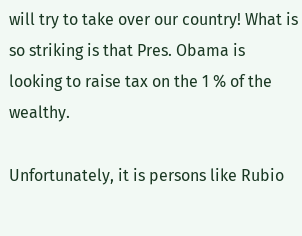will try to take over our country! What is so striking is that Pres. Obama is looking to raise tax on the 1 % of the wealthy.

Unfortunately, it is persons like Rubio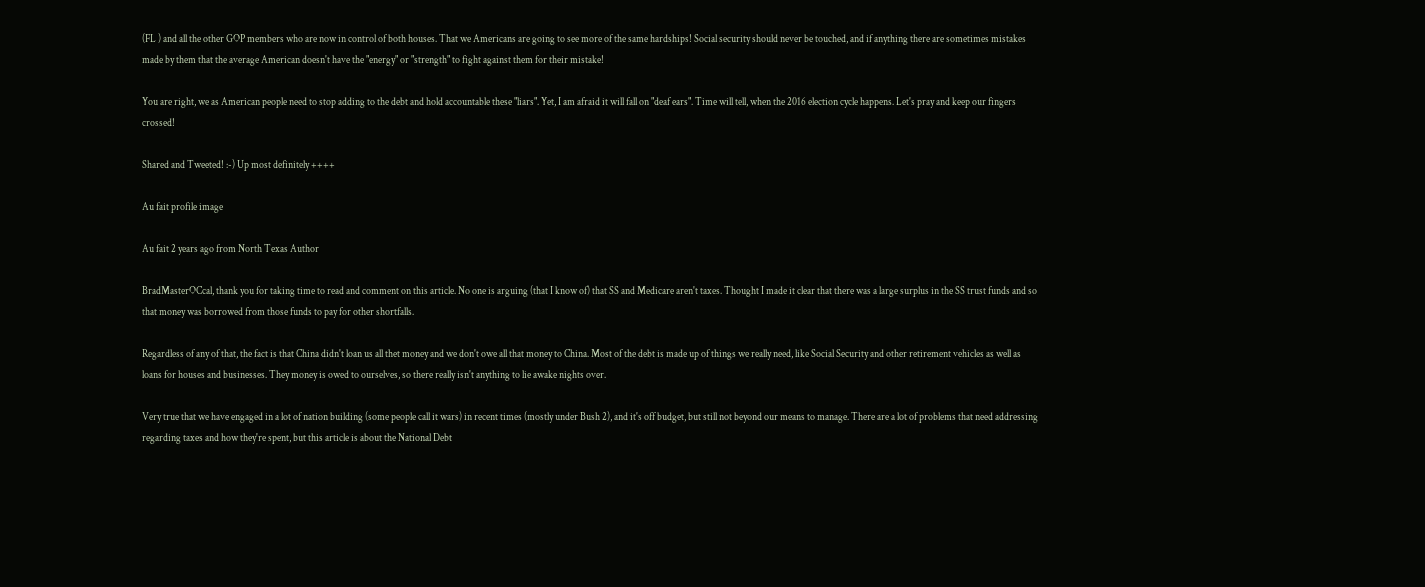(FL ) and all the other GOP members who are now in control of both houses. That we Americans are going to see more of the same hardships! Social security should never be touched, and if anything there are sometimes mistakes made by them that the average American doesn't have the "energy" or "strength" to fight against them for their mistake!

You are right, we as American people need to stop adding to the debt and hold accountable these "liars". Yet, I am afraid it will fall on "deaf ears". Time will tell, when the 2016 election cycle happens. Let's pray and keep our fingers crossed!

Shared and Tweeted! :-) Up most definitely ++++

Au fait profile image

Au fait 2 years ago from North Texas Author

BradMasterOCcal, thank you for taking time to read and comment on this article. No one is arguing (that I know of) that SS and Medicare aren't taxes. Thought I made it clear that there was a large surplus in the SS trust funds and so that money was borrowed from those funds to pay for other shortfalls.

Regardless of any of that, the fact is that China didn't loan us all thet money and we don't owe all that money to China. Most of the debt is made up of things we really need, like Social Security and other retirement vehicles as well as loans for houses and businesses. They money is owed to ourselves, so there really isn't anything to lie awake nights over.

Very true that we have engaged in a lot of nation building (some people call it wars) in recent times (mostly under Bush 2), and it's off budget, but still not beyond our means to manage. There are a lot of problems that need addressing regarding taxes and how they're spent, but this article is about the National Debt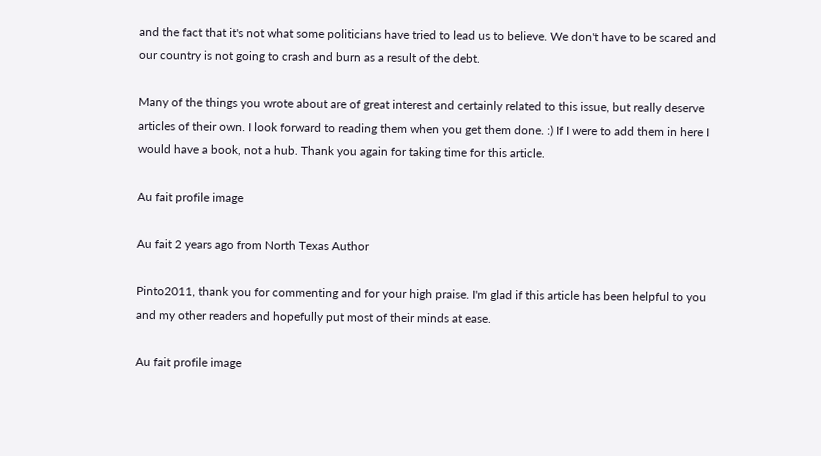and the fact that it's not what some politicians have tried to lead us to believe. We don't have to be scared and our country is not going to crash and burn as a result of the debt.

Many of the things you wrote about are of great interest and certainly related to this issue, but really deserve articles of their own. I look forward to reading them when you get them done. :) If I were to add them in here I would have a book, not a hub. Thank you again for taking time for this article.

Au fait profile image

Au fait 2 years ago from North Texas Author

Pinto2011, thank you for commenting and for your high praise. I'm glad if this article has been helpful to you and my other readers and hopefully put most of their minds at ease.

Au fait profile image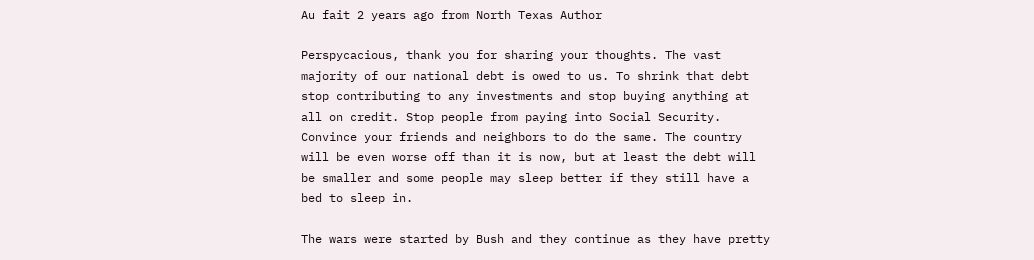Au fait 2 years ago from North Texas Author

Perspycacious, thank you for sharing your thoughts. The vast majority of our national debt is owed to us. To shrink that debt stop contributing to any investments and stop buying anything at all on credit. Stop people from paying into Social Security. Convince your friends and neighbors to do the same. The country will be even worse off than it is now, but at least the debt will be smaller and some people may sleep better if they still have a bed to sleep in.

The wars were started by Bush and they continue as they have pretty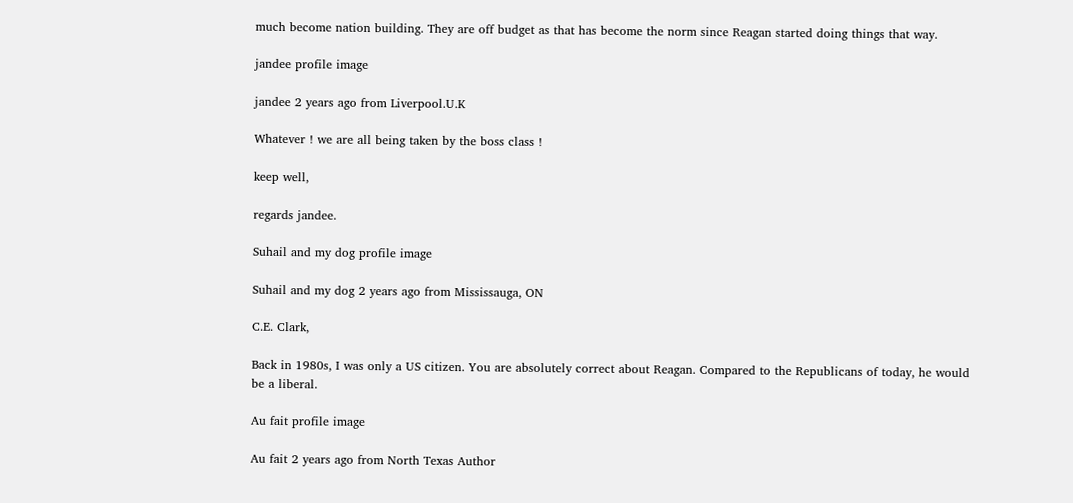much become nation building. They are off budget as that has become the norm since Reagan started doing things that way.

jandee profile image

jandee 2 years ago from Liverpool.U.K

Whatever ! we are all being taken by the boss class !

keep well,

regards jandee.

Suhail and my dog profile image

Suhail and my dog 2 years ago from Mississauga, ON

C.E. Clark,

Back in 1980s, I was only a US citizen. You are absolutely correct about Reagan. Compared to the Republicans of today, he would be a liberal.

Au fait profile image

Au fait 2 years ago from North Texas Author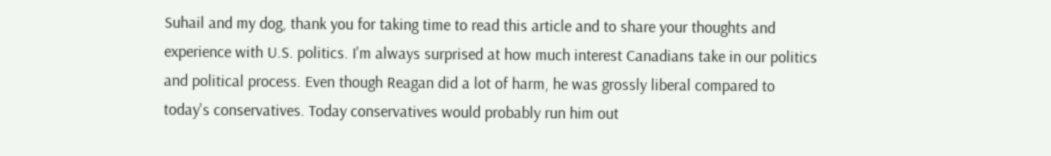Suhail and my dog, thank you for taking time to read this article and to share your thoughts and experience with U.S. politics. I'm always surprised at how much interest Canadians take in our politics and political process. Even though Reagan did a lot of harm, he was grossly liberal compared to today's conservatives. Today conservatives would probably run him out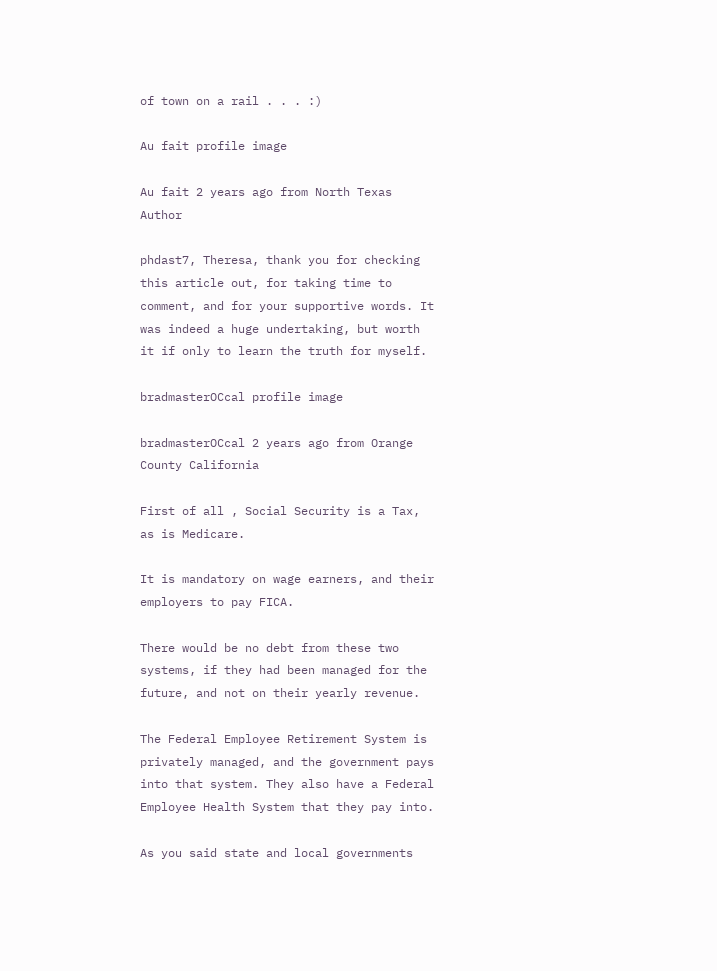of town on a rail . . . :)

Au fait profile image

Au fait 2 years ago from North Texas Author

phdast7, Theresa, thank you for checking this article out, for taking time to comment, and for your supportive words. It was indeed a huge undertaking, but worth it if only to learn the truth for myself.

bradmasterOCcal profile image

bradmasterOCcal 2 years ago from Orange County California

First of all , Social Security is a Tax, as is Medicare.

It is mandatory on wage earners, and their employers to pay FICA.

There would be no debt from these two systems, if they had been managed for the future, and not on their yearly revenue.

The Federal Employee Retirement System is privately managed, and the government pays into that system. They also have a Federal Employee Health System that they pay into.

As you said state and local governments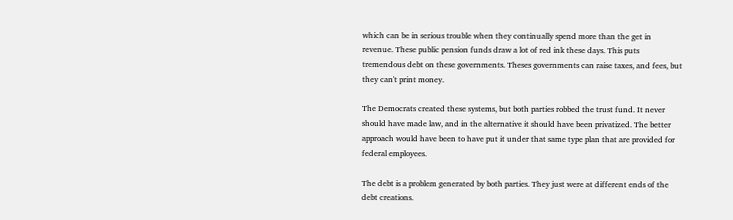which can be in serious trouble when they continually spend more than the get in revenue. These public pension funds draw a lot of red ink these days. This puts tremendous debt on these governments. Theses governments can raise taxes, and fees, but they can't print money.

The Democrats created these systems, but both parties robbed the trust fund. It never should have made law, and in the alternative it should have been privatized. The better approach would have been to have put it under that same type plan that are provided for federal employees.

The debt is a problem generated by both parties. They just were at different ends of the debt creations.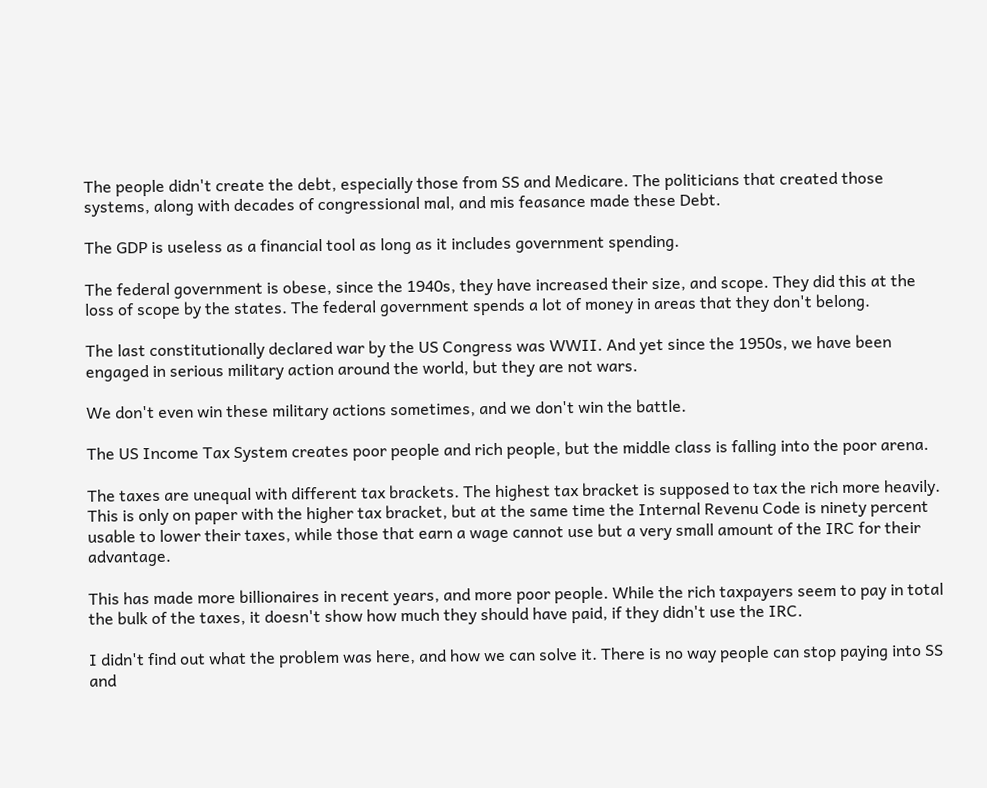The people didn't create the debt, especially those from SS and Medicare. The politicians that created those systems, along with decades of congressional mal, and mis feasance made these Debt.

The GDP is useless as a financial tool as long as it includes government spending.

The federal government is obese, since the 1940s, they have increased their size, and scope. They did this at the loss of scope by the states. The federal government spends a lot of money in areas that they don't belong.

The last constitutionally declared war by the US Congress was WWII. And yet since the 1950s, we have been engaged in serious military action around the world, but they are not wars.

We don't even win these military actions sometimes, and we don't win the battle.

The US Income Tax System creates poor people and rich people, but the middle class is falling into the poor arena.

The taxes are unequal with different tax brackets. The highest tax bracket is supposed to tax the rich more heavily. This is only on paper with the higher tax bracket, but at the same time the Internal Revenu Code is ninety percent usable to lower their taxes, while those that earn a wage cannot use but a very small amount of the IRC for their advantage.

This has made more billionaires in recent years, and more poor people. While the rich taxpayers seem to pay in total the bulk of the taxes, it doesn't show how much they should have paid, if they didn't use the IRC.

I didn't find out what the problem was here, and how we can solve it. There is no way people can stop paying into SS and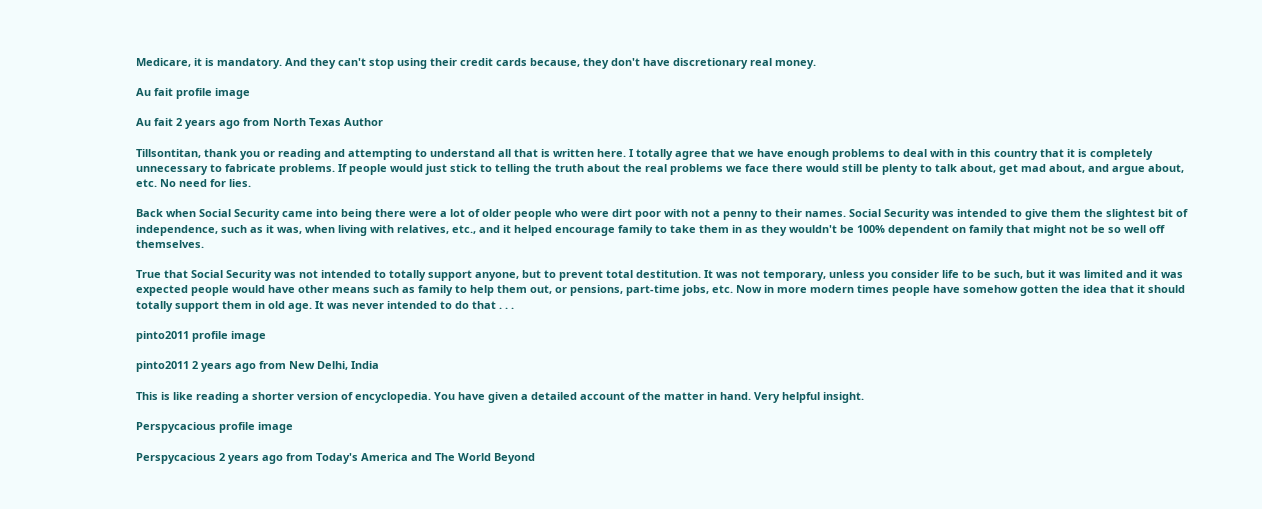Medicare, it is mandatory. And they can't stop using their credit cards because, they don't have discretionary real money.

Au fait profile image

Au fait 2 years ago from North Texas Author

Tillsontitan, thank you or reading and attempting to understand all that is written here. I totally agree that we have enough problems to deal with in this country that it is completely unnecessary to fabricate problems. If people would just stick to telling the truth about the real problems we face there would still be plenty to talk about, get mad about, and argue about, etc. No need for lies.

Back when Social Security came into being there were a lot of older people who were dirt poor with not a penny to their names. Social Security was intended to give them the slightest bit of independence, such as it was, when living with relatives, etc., and it helped encourage family to take them in as they wouldn't be 100% dependent on family that might not be so well off themselves.

True that Social Security was not intended to totally support anyone, but to prevent total destitution. It was not temporary, unless you consider life to be such, but it was limited and it was expected people would have other means such as family to help them out, or pensions, part-time jobs, etc. Now in more modern times people have somehow gotten the idea that it should totally support them in old age. It was never intended to do that . . .

pinto2011 profile image

pinto2011 2 years ago from New Delhi, India

This is like reading a shorter version of encyclopedia. You have given a detailed account of the matter in hand. Very helpful insight.

Perspycacious profile image

Perspycacious 2 years ago from Today's America and The World Beyond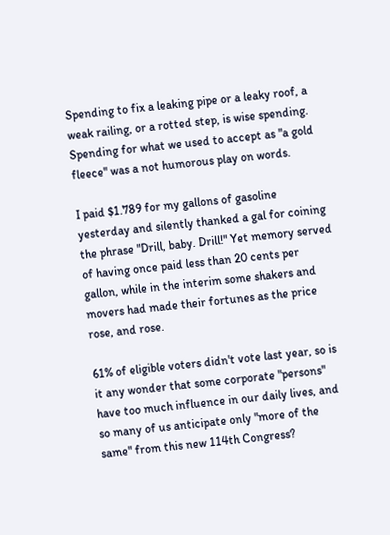Spending to fix a leaking pipe or a leaky roof, a weak railing, or a rotted step, is wise spending. Spending for what we used to accept as "a gold fleece" was a not humorous play on words.

I paid $1.789 for my gallons of gasoline yesterday and silently thanked a gal for coining the phrase "Drill, baby. Drill!" Yet memory served of having once paid less than 20 cents per gallon, while in the interim some shakers and movers had made their fortunes as the price rose, and rose.

61% of eligible voters didn't vote last year, so is it any wonder that some corporate "persons" have too much influence in our daily lives, and so many of us anticipate only "more of the same" from this new 114th Congress?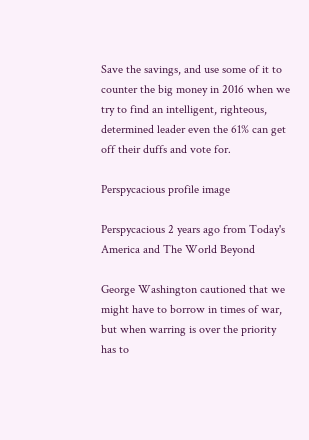Save the savings, and use some of it to counter the big money in 2016 when we try to find an intelligent, righteous, determined leader even the 61% can get off their duffs and vote for.

Perspycacious profile image

Perspycacious 2 years ago from Today's America and The World Beyond

George Washington cautioned that we might have to borrow in times of war, but when warring is over the priority has to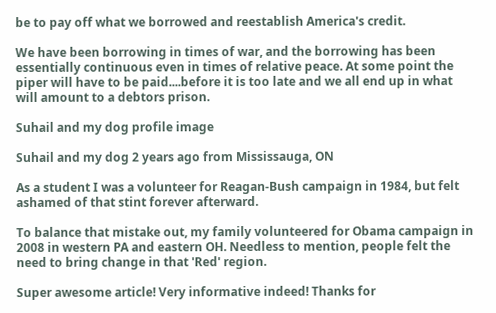be to pay off what we borrowed and reestablish America's credit.

We have been borrowing in times of war, and the borrowing has been essentially continuous even in times of relative peace. At some point the piper will have to be paid....before it is too late and we all end up in what will amount to a debtors prison.

Suhail and my dog profile image

Suhail and my dog 2 years ago from Mississauga, ON

As a student I was a volunteer for Reagan-Bush campaign in 1984, but felt ashamed of that stint forever afterward.

To balance that mistake out, my family volunteered for Obama campaign in 2008 in western PA and eastern OH. Needless to mention, people felt the need to bring change in that 'Red' region.

Super awesome article! Very informative indeed! Thanks for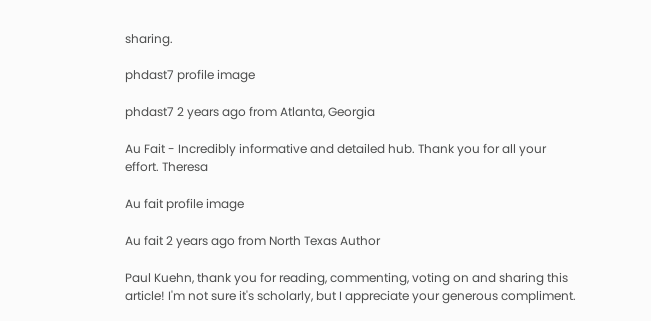sharing.

phdast7 profile image

phdast7 2 years ago from Atlanta, Georgia

Au Fait - Incredibly informative and detailed hub. Thank you for all your effort. Theresa

Au fait profile image

Au fait 2 years ago from North Texas Author

Paul Kuehn, thank you for reading, commenting, voting on and sharing this article! I'm not sure it's scholarly, but I appreciate your generous compliment.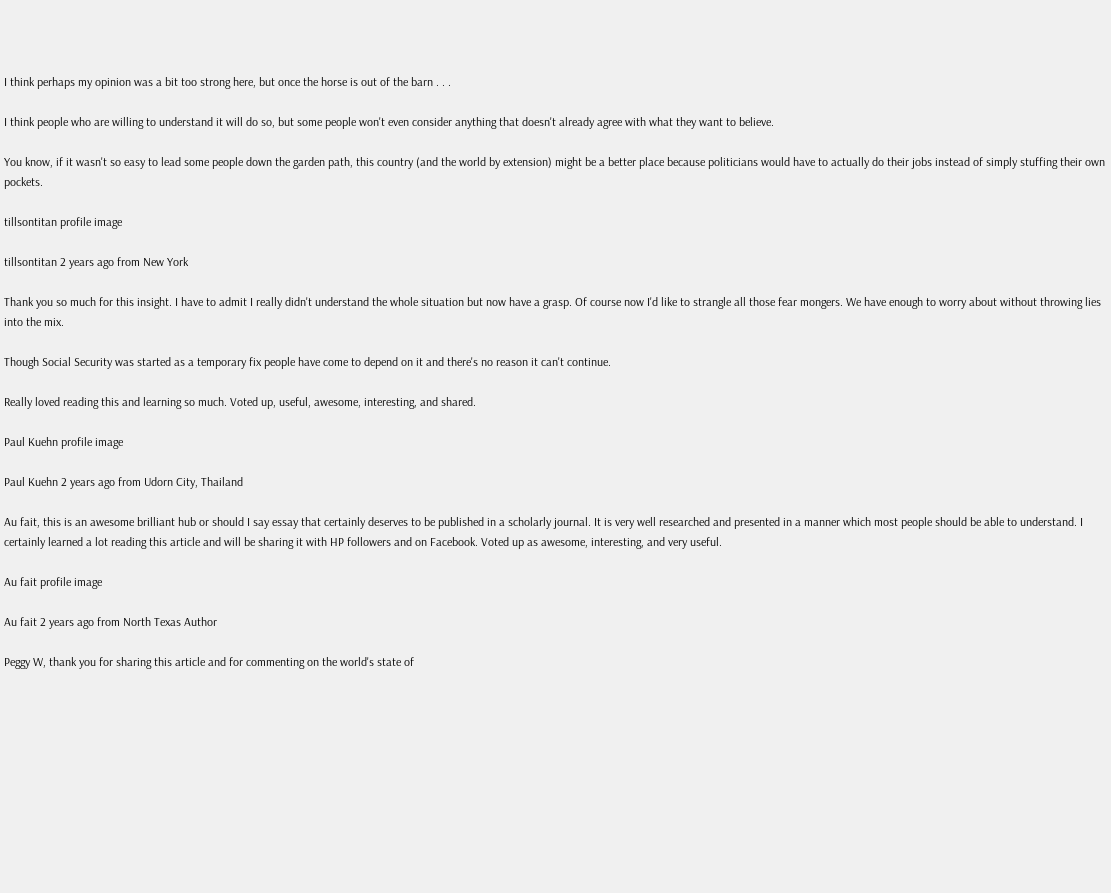I think perhaps my opinion was a bit too strong here, but once the horse is out of the barn . . .

I think people who are willing to understand it will do so, but some people won't even consider anything that doesn't already agree with what they want to believe.

You know, if it wasn't so easy to lead some people down the garden path, this country (and the world by extension) might be a better place because politicians would have to actually do their jobs instead of simply stuffing their own pockets.

tillsontitan profile image

tillsontitan 2 years ago from New York

Thank you so much for this insight. I have to admit I really didn't understand the whole situation but now have a grasp. Of course now I'd like to strangle all those fear mongers. We have enough to worry about without throwing lies into the mix.

Though Social Security was started as a temporary fix people have come to depend on it and there's no reason it can't continue.

Really loved reading this and learning so much. Voted up, useful, awesome, interesting, and shared.

Paul Kuehn profile image

Paul Kuehn 2 years ago from Udorn City, Thailand

Au fait, this is an awesome brilliant hub or should I say essay that certainly deserves to be published in a scholarly journal. It is very well researched and presented in a manner which most people should be able to understand. I certainly learned a lot reading this article and will be sharing it with HP followers and on Facebook. Voted up as awesome, interesting, and very useful.

Au fait profile image

Au fait 2 years ago from North Texas Author

Peggy W, thank you for sharing this article and for commenting on the world's state of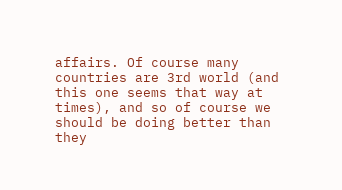affairs. Of course many countries are 3rd world (and this one seems that way at times), and so of course we should be doing better than they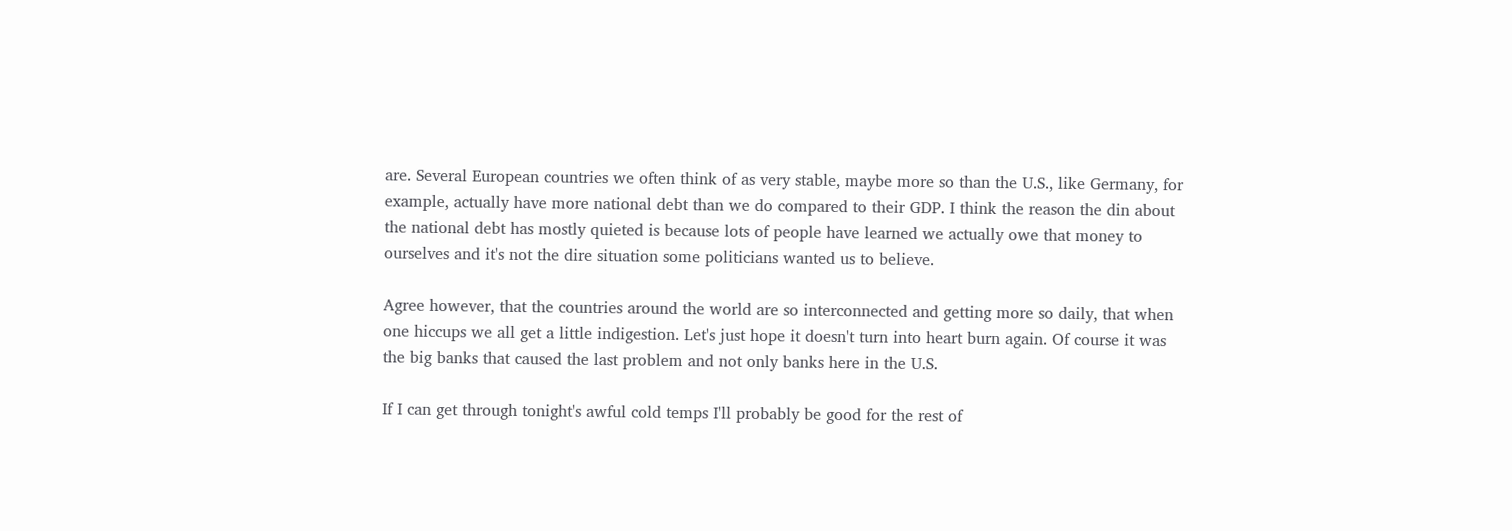are. Several European countries we often think of as very stable, maybe more so than the U.S., like Germany, for example, actually have more national debt than we do compared to their GDP. I think the reason the din about the national debt has mostly quieted is because lots of people have learned we actually owe that money to ourselves and it's not the dire situation some politicians wanted us to believe.

Agree however, that the countries around the world are so interconnected and getting more so daily, that when one hiccups we all get a little indigestion. Let's just hope it doesn't turn into heart burn again. Of course it was the big banks that caused the last problem and not only banks here in the U.S.

If I can get through tonight's awful cold temps I'll probably be good for the rest of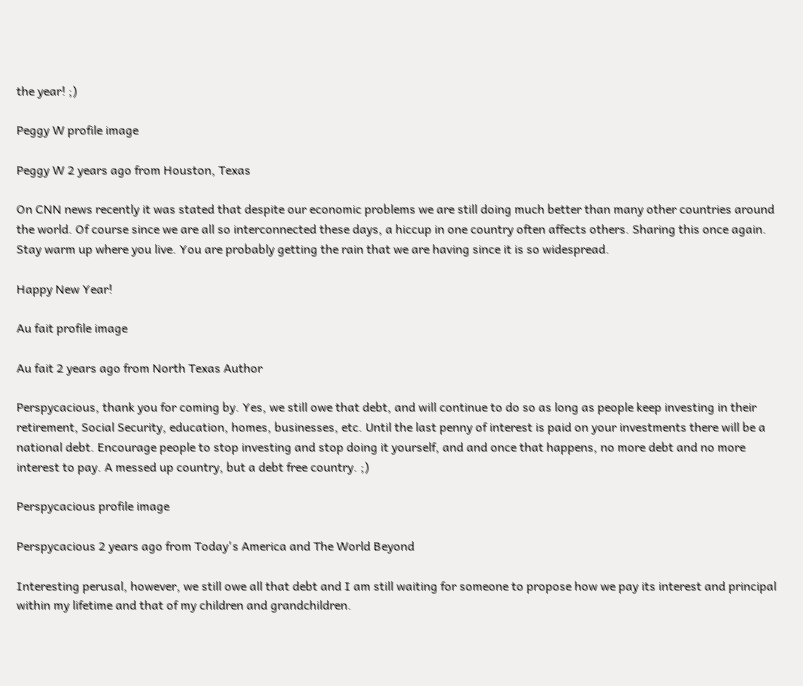the year! ;)

Peggy W profile image

Peggy W 2 years ago from Houston, Texas

On CNN news recently it was stated that despite our economic problems we are still doing much better than many other countries around the world. Of course since we are all so interconnected these days, a hiccup in one country often affects others. Sharing this once again. Stay warm up where you live. You are probably getting the rain that we are having since it is so widespread.

Happy New Year!

Au fait profile image

Au fait 2 years ago from North Texas Author

Perspycacious, thank you for coming by. Yes, we still owe that debt, and will continue to do so as long as people keep investing in their retirement, Social Security, education, homes, businesses, etc. Until the last penny of interest is paid on your investments there will be a national debt. Encourage people to stop investing and stop doing it yourself, and and once that happens, no more debt and no more interest to pay. A messed up country, but a debt free country. ;)

Perspycacious profile image

Perspycacious 2 years ago from Today's America and The World Beyond

Interesting perusal, however, we still owe all that debt and I am still waiting for someone to propose how we pay its interest and principal within my lifetime and that of my children and grandchildren.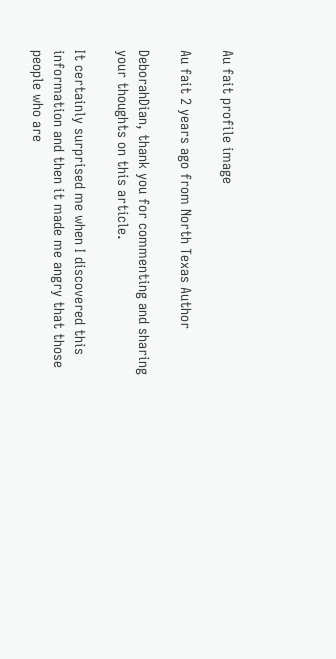Au fait profile image

Au fait 2 years ago from North Texas Author

DeborahDian, thank you for commenting and sharing your thoughts on this article.

It certainly surprised me when I discovered this information and then it made me angry that those people who are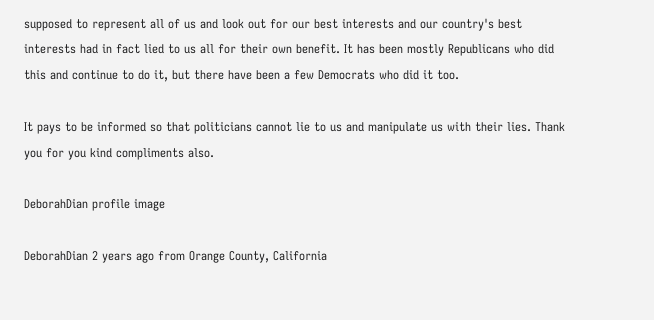supposed to represent all of us and look out for our best interests and our country's best interests had in fact lied to us all for their own benefit. It has been mostly Republicans who did this and continue to do it, but there have been a few Democrats who did it too.

It pays to be informed so that politicians cannot lie to us and manipulate us with their lies. Thank you for you kind compliments also.

DeborahDian profile image

DeborahDian 2 years ago from Orange County, California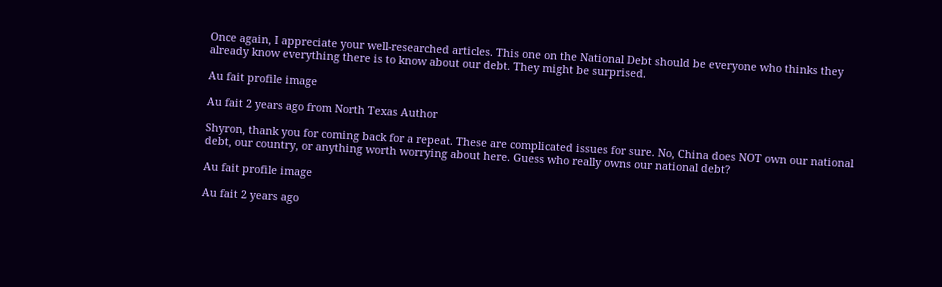Once again, I appreciate your well-researched articles. This one on the National Debt should be everyone who thinks they already know everything there is to know about our debt. They might be surprised.

Au fait profile image

Au fait 2 years ago from North Texas Author

Shyron, thank you for coming back for a repeat. These are complicated issues for sure. No, China does NOT own our national debt, our country, or anything worth worrying about here. Guess who really owns our national debt?

Au fait profile image

Au fait 2 years ago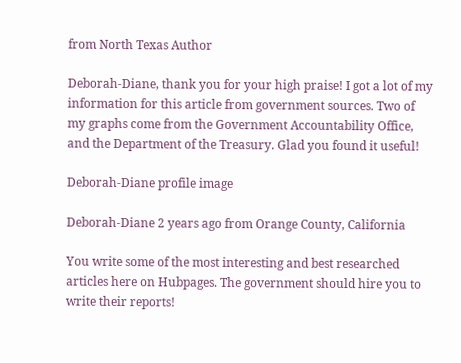from North Texas Author

Deborah-Diane, thank you for your high praise! I got a lot of my information for this article from government sources. Two of my graphs come from the Government Accountability Office, and the Department of the Treasury. Glad you found it useful!

Deborah-Diane profile image

Deborah-Diane 2 years ago from Orange County, California

You write some of the most interesting and best researched articles here on Hubpages. The government should hire you to write their reports!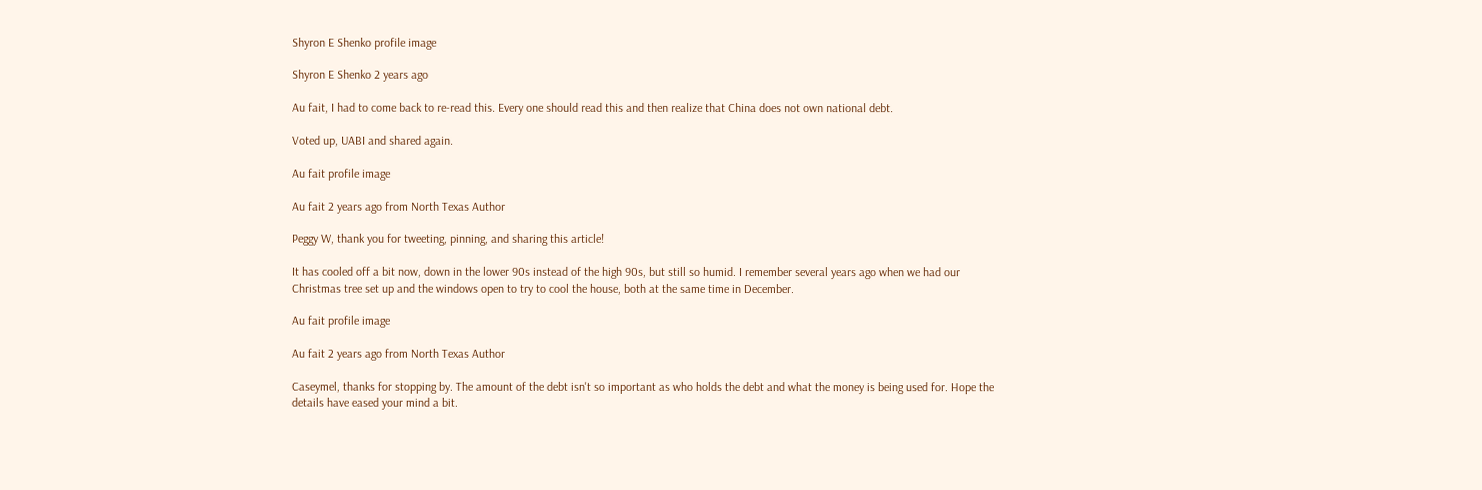Shyron E Shenko profile image

Shyron E Shenko 2 years ago

Au fait, I had to come back to re-read this. Every one should read this and then realize that China does not own national debt.

Voted up, UABI and shared again.

Au fait profile image

Au fait 2 years ago from North Texas Author

Peggy W, thank you for tweeting, pinning, and sharing this article!

It has cooled off a bit now, down in the lower 90s instead of the high 90s, but still so humid. I remember several years ago when we had our Christmas tree set up and the windows open to try to cool the house, both at the same time in December.

Au fait profile image

Au fait 2 years ago from North Texas Author

Caseymel, thanks for stopping by. The amount of the debt isn't so important as who holds the debt and what the money is being used for. Hope the details have eased your mind a bit.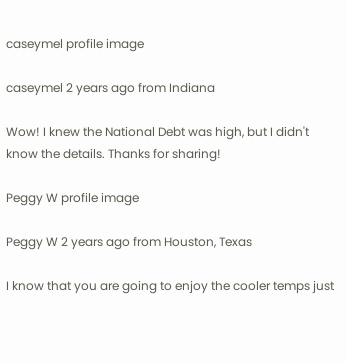caseymel profile image

caseymel 2 years ago from Indiana

Wow! I knew the National Debt was high, but I didn't know the details. Thanks for sharing!

Peggy W profile image

Peggy W 2 years ago from Houston, Texas

I know that you are going to enjoy the cooler temps just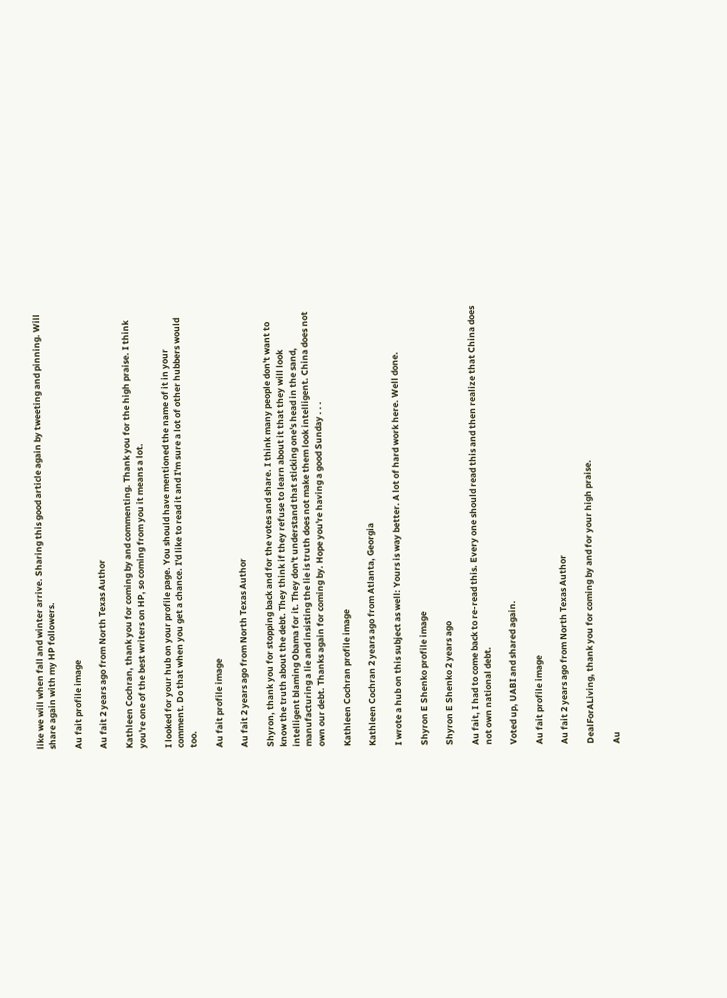like we will when fall and winter arrive. Sharing this good article again by tweeting and pinning. Will share again with my HP followers.

Au fait profile image

Au fait 2 years ago from North Texas Author

Kathleen Cochran, thank you for coming by and commenting. Thank you for the high praise. I think you're one of the best writers on HP, so coming from you it means a lot.

I looked for your hub on your profile page. You should have mentioned the name of it in your comment. Do that when you get a chance. I'd like to read it and I'm sure a lot of other hubbers would too.

Au fait profile image

Au fait 2 years ago from North Texas Author

Shyron, thank you for stopping back and for the votes and share. I think many people don't want to know the truth about the debt. They think if they refuse to learn about it that they will look intelligent blaming Obama for it. They don't understand that sticking one's head in the sand, manufacturing a lie and insisting the lie is truth does not make them look intelligent. China does not own our debt. Thanks again for coming by. Hope you're having a good Sunday . . .

Kathleen Cochran profile image

Kathleen Cochran 2 years ago from Atlanta, Georgia

I wrote a hub on this subject as well: Yours is way better. A lot of hard work here. Well done.

Shyron E Shenko profile image

Shyron E Shenko 2 years ago

Au fait, I had to come back to re-read this. Every one should read this and then realize that China does not own national debt.

Voted up, UABI and shared again.

Au fait profile image

Au fait 2 years ago from North Texas Author

DealForALiving, thank you for coming by and for your high praise.

Au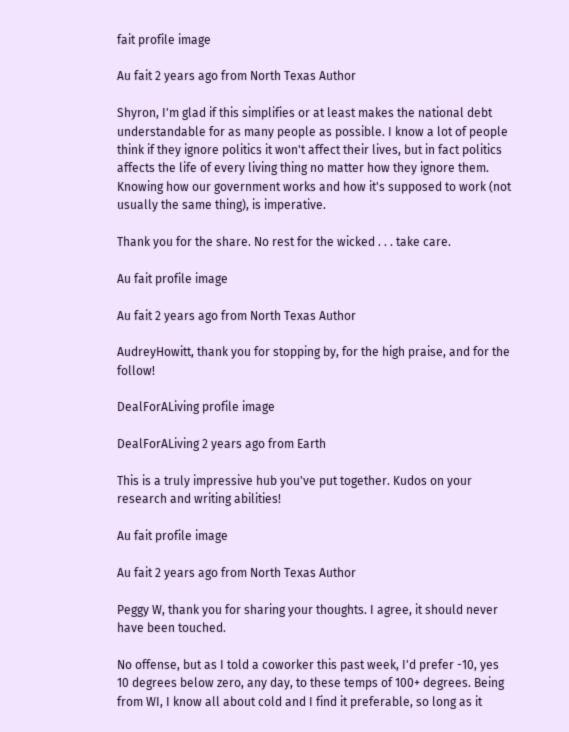fait profile image

Au fait 2 years ago from North Texas Author

Shyron, I'm glad if this simplifies or at least makes the national debt understandable for as many people as possible. I know a lot of people think if they ignore politics it won't affect their lives, but in fact politics affects the life of every living thing no matter how they ignore them. Knowing how our government works and how it's supposed to work (not usually the same thing), is imperative.

Thank you for the share. No rest for the wicked . . . take care.

Au fait profile image

Au fait 2 years ago from North Texas Author

AudreyHowitt, thank you for stopping by, for the high praise, and for the follow!

DealForALiving profile image

DealForALiving 2 years ago from Earth

This is a truly impressive hub you've put together. Kudos on your research and writing abilities!

Au fait profile image

Au fait 2 years ago from North Texas Author

Peggy W, thank you for sharing your thoughts. I agree, it should never have been touched.

No offense, but as I told a coworker this past week, I'd prefer -10, yes 10 degrees below zero, any day, to these temps of 100+ degrees. Being from WI, I know all about cold and I find it preferable, so long as it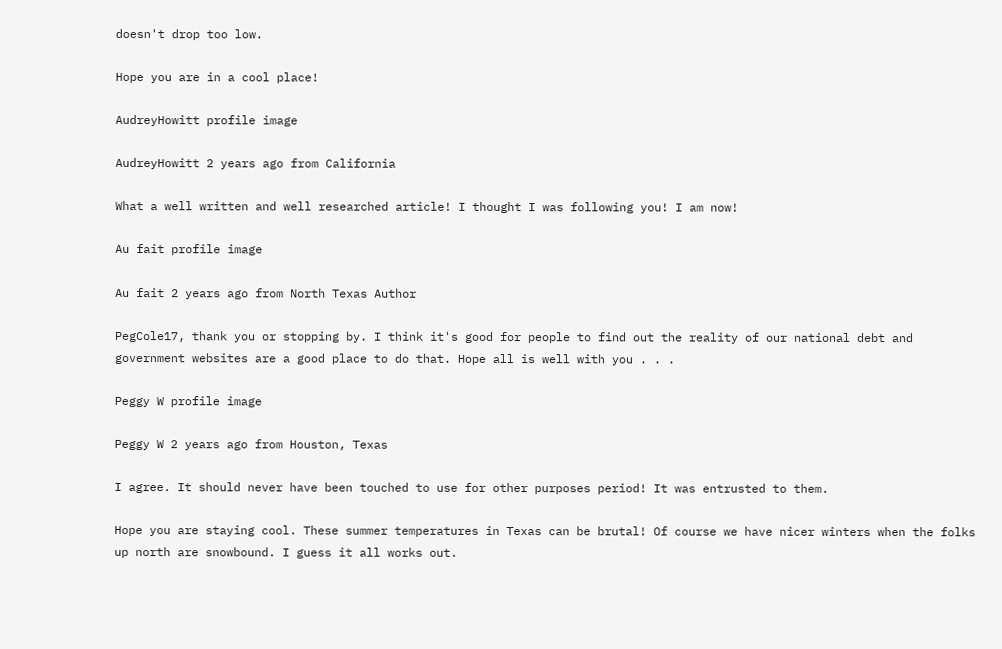doesn't drop too low.

Hope you are in a cool place!

AudreyHowitt profile image

AudreyHowitt 2 years ago from California

What a well written and well researched article! I thought I was following you! I am now!

Au fait profile image

Au fait 2 years ago from North Texas Author

PegCole17, thank you or stopping by. I think it's good for people to find out the reality of our national debt and government websites are a good place to do that. Hope all is well with you . . .

Peggy W profile image

Peggy W 2 years ago from Houston, Texas

I agree. It should never have been touched to use for other purposes period! It was entrusted to them.

Hope you are staying cool. These summer temperatures in Texas can be brutal! Of course we have nicer winters when the folks up north are snowbound. I guess it all works out.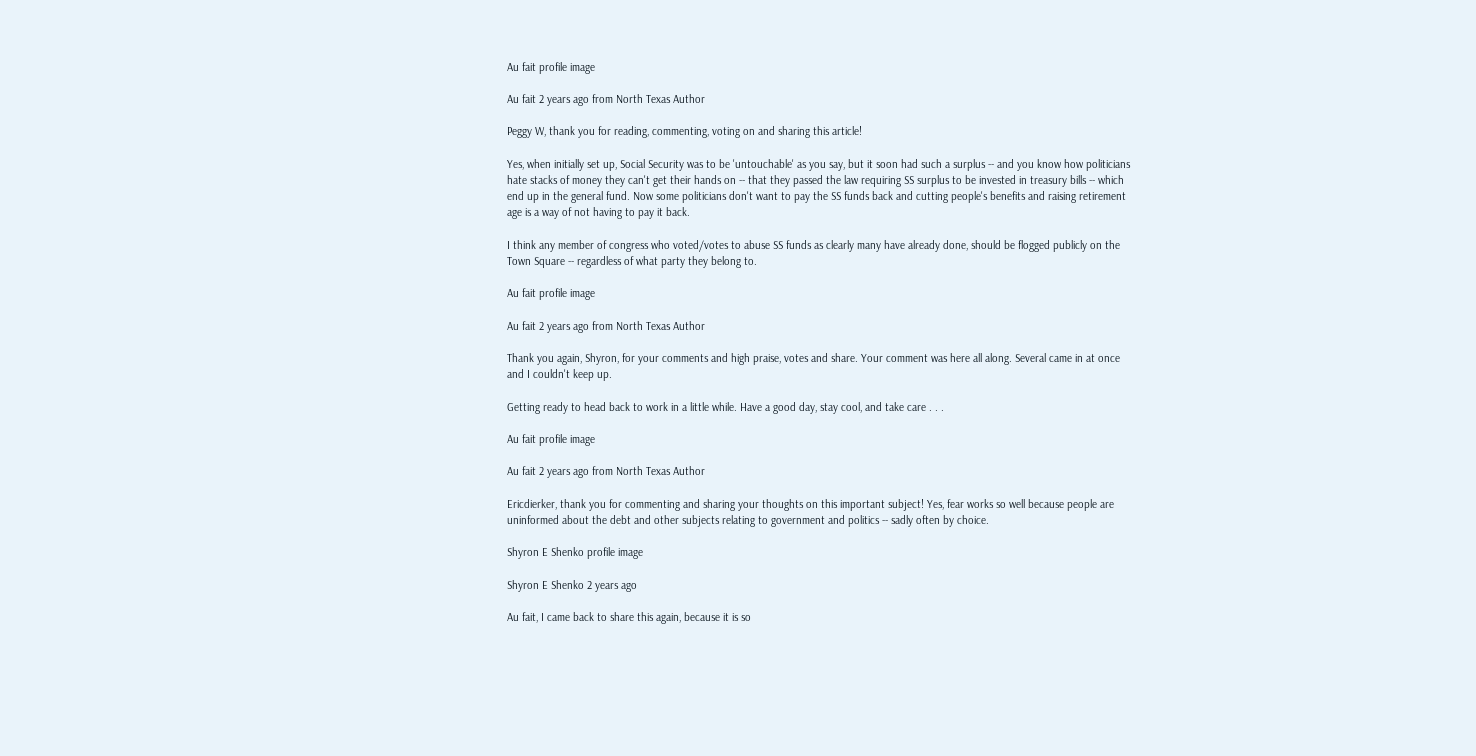Au fait profile image

Au fait 2 years ago from North Texas Author

Peggy W, thank you for reading, commenting, voting on and sharing this article!

Yes, when initially set up, Social Security was to be 'untouchable' as you say, but it soon had such a surplus -- and you know how politicians hate stacks of money they can't get their hands on -- that they passed the law requiring SS surplus to be invested in treasury bills -- which end up in the general fund. Now some politicians don't want to pay the SS funds back and cutting people's benefits and raising retirement age is a way of not having to pay it back.

I think any member of congress who voted/votes to abuse SS funds as clearly many have already done, should be flogged publicly on the Town Square -- regardless of what party they belong to.

Au fait profile image

Au fait 2 years ago from North Texas Author

Thank you again, Shyron, for your comments and high praise, votes and share. Your comment was here all along. Several came in at once and I couldn't keep up.

Getting ready to head back to work in a little while. Have a good day, stay cool, and take care . . .

Au fait profile image

Au fait 2 years ago from North Texas Author

Ericdierker, thank you for commenting and sharing your thoughts on this important subject! Yes, fear works so well because people are uninformed about the debt and other subjects relating to government and politics -- sadly often by choice.

Shyron E Shenko profile image

Shyron E Shenko 2 years ago

Au fait, I came back to share this again, because it is so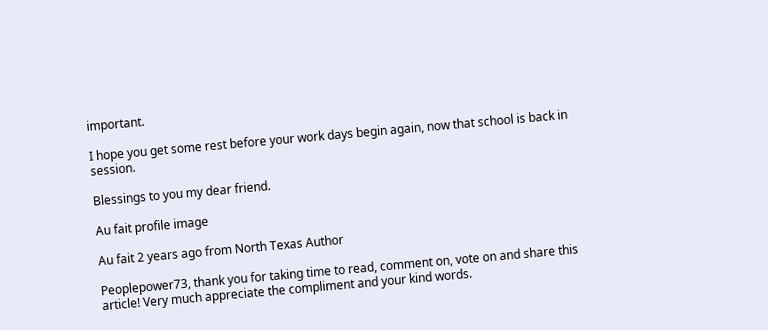important.

I hope you get some rest before your work days begin again, now that school is back in session.

Blessings to you my dear friend.

Au fait profile image

Au fait 2 years ago from North Texas Author

Peoplepower73, thank you for taking time to read, comment on, vote on and share this article! Very much appreciate the compliment and your kind words.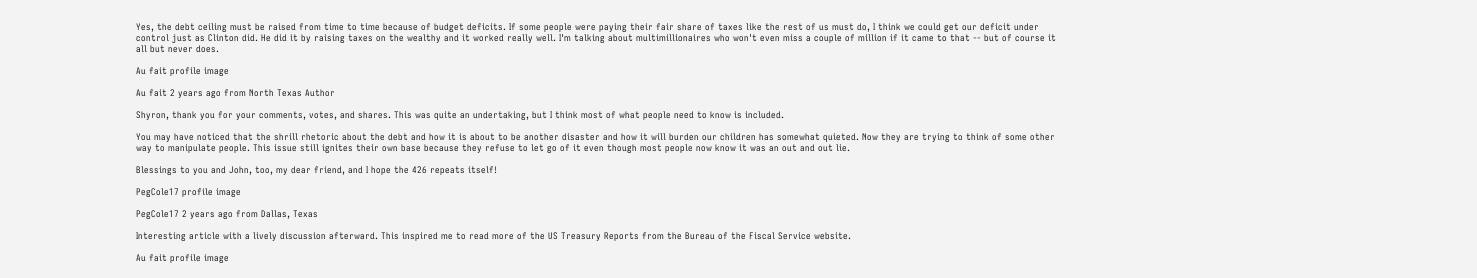Yes, the debt ceiling must be raised from time to time because of budget deficits. If some people were paying their fair share of taxes like the rest of us must do, I think we could get our deficit under control just as Clinton did. He did it by raising taxes on the wealthy and it worked really well. I'm talking about multimillionaires who won't even miss a couple of million if it came to that -- but of course it all but never does.

Au fait profile image

Au fait 2 years ago from North Texas Author

Shyron, thank you for your comments, votes, and shares. This was quite an undertaking, but I think most of what people need to know is included.

You may have noticed that the shrill rhetoric about the debt and how it is about to be another disaster and how it will burden our children has somewhat quieted. Now they are trying to think of some other way to manipulate people. This issue still ignites their own base because they refuse to let go of it even though most people now know it was an out and out lie.

Blessings to you and John, too, my dear friend, and I hope the 426 repeats itself!

PegCole17 profile image

PegCole17 2 years ago from Dallas, Texas

Interesting article with a lively discussion afterward. This inspired me to read more of the US Treasury Reports from the Bureau of the Fiscal Service website.

Au fait profile image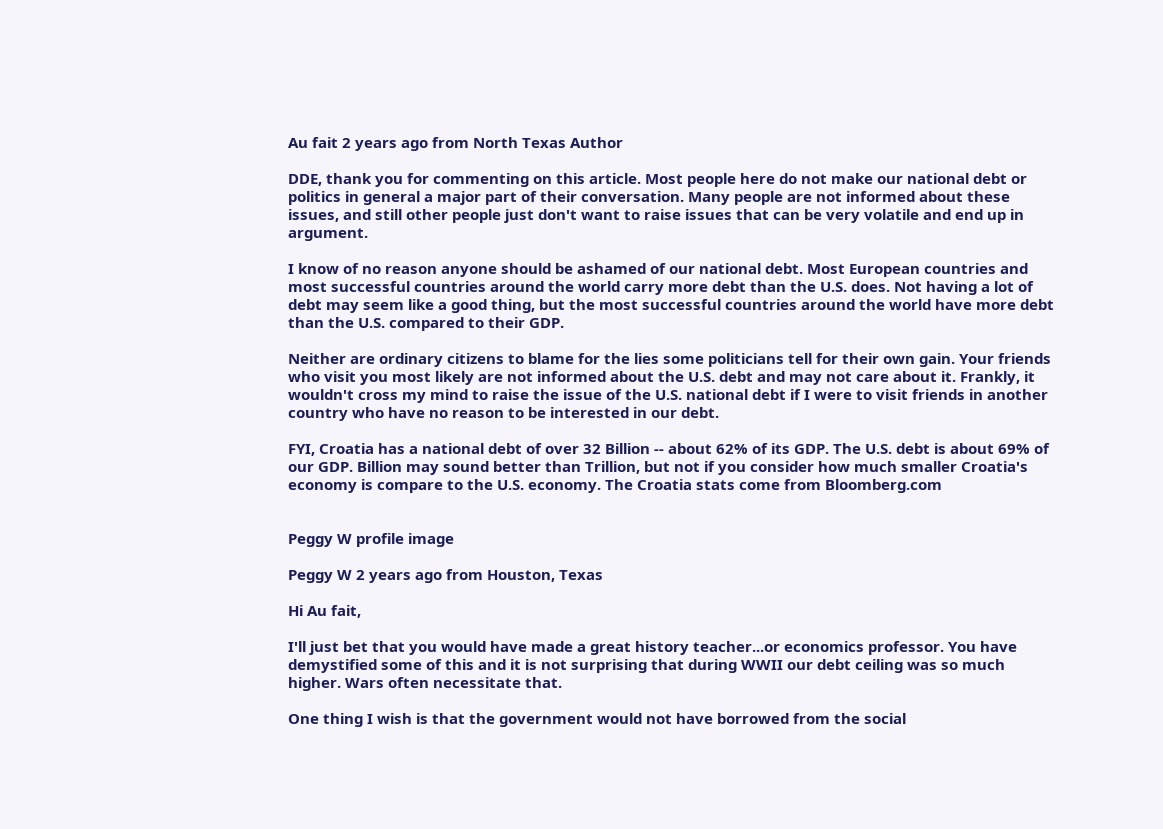Au fait 2 years ago from North Texas Author

DDE, thank you for commenting on this article. Most people here do not make our national debt or politics in general a major part of their conversation. Many people are not informed about these issues, and still other people just don't want to raise issues that can be very volatile and end up in argument.

I know of no reason anyone should be ashamed of our national debt. Most European countries and most successful countries around the world carry more debt than the U.S. does. Not having a lot of debt may seem like a good thing, but the most successful countries around the world have more debt than the U.S. compared to their GDP.

Neither are ordinary citizens to blame for the lies some politicians tell for their own gain. Your friends who visit you most likely are not informed about the U.S. debt and may not care about it. Frankly, it wouldn't cross my mind to raise the issue of the U.S. national debt if I were to visit friends in another country who have no reason to be interested in our debt.

FYI, Croatia has a national debt of over 32 Billion -- about 62% of its GDP. The U.S. debt is about 69% of our GDP. Billion may sound better than Trillion, but not if you consider how much smaller Croatia's economy is compare to the U.S. economy. The Croatia stats come from Bloomberg.com


Peggy W profile image

Peggy W 2 years ago from Houston, Texas

Hi Au fait,

I'll just bet that you would have made a great history teacher...or economics professor. You have demystified some of this and it is not surprising that during WWII our debt ceiling was so much higher. Wars often necessitate that.

One thing I wish is that the government would not have borrowed from the social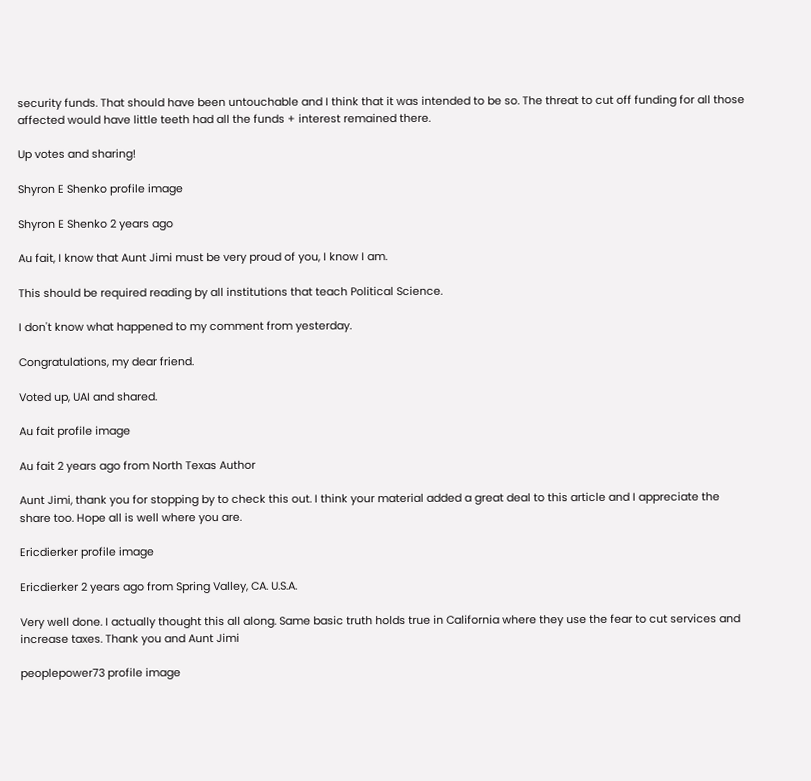security funds. That should have been untouchable and I think that it was intended to be so. The threat to cut off funding for all those affected would have little teeth had all the funds + interest remained there.

Up votes and sharing!

Shyron E Shenko profile image

Shyron E Shenko 2 years ago

Au fait, I know that Aunt Jimi must be very proud of you, I know I am.

This should be required reading by all institutions that teach Political Science.

I don't know what happened to my comment from yesterday.

Congratulations, my dear friend.

Voted up, UAI and shared.

Au fait profile image

Au fait 2 years ago from North Texas Author

Aunt Jimi, thank you for stopping by to check this out. I think your material added a great deal to this article and I appreciate the share too. Hope all is well where you are.

Ericdierker profile image

Ericdierker 2 years ago from Spring Valley, CA. U.S.A.

Very well done. I actually thought this all along. Same basic truth holds true in California where they use the fear to cut services and increase taxes. Thank you and Aunt Jimi

peoplepower73 profile image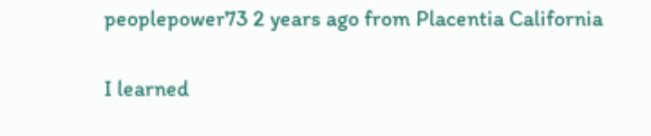peoplepower73 2 years ago from Placentia California

I learned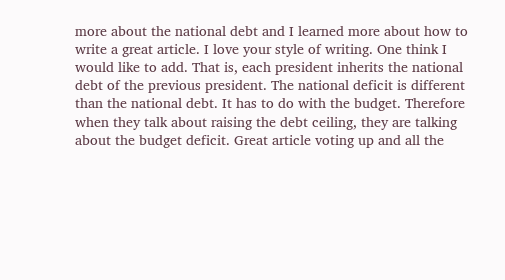more about the national debt and I learned more about how to write a great article. I love your style of writing. One think I would like to add. That is, each president inherits the national debt of the previous president. The national deficit is different than the national debt. It has to do with the budget. Therefore when they talk about raising the debt ceiling, they are talking about the budget deficit. Great article voting up and all the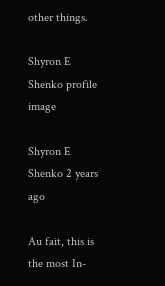other things.

Shyron E Shenko profile image

Shyron E Shenko 2 years ago

Au fait, this is the most In-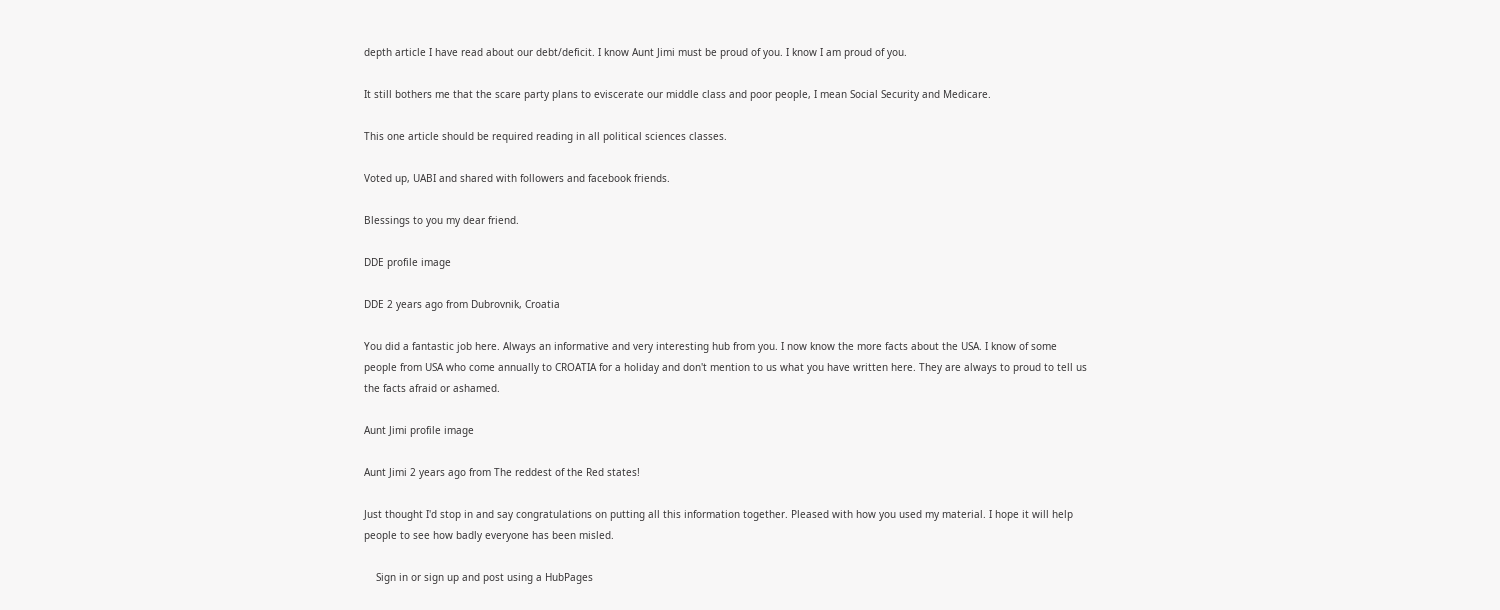depth article I have read about our debt/deficit. I know Aunt Jimi must be proud of you. I know I am proud of you.

It still bothers me that the scare party plans to eviscerate our middle class and poor people, I mean Social Security and Medicare.

This one article should be required reading in all political sciences classes.

Voted up, UABI and shared with followers and facebook friends.

Blessings to you my dear friend.

DDE profile image

DDE 2 years ago from Dubrovnik, Croatia

You did a fantastic job here. Always an informative and very interesting hub from you. I now know the more facts about the USA. I know of some people from USA who come annually to CROATIA for a holiday and don't mention to us what you have written here. They are always to proud to tell us the facts afraid or ashamed.

Aunt Jimi profile image

Aunt Jimi 2 years ago from The reddest of the Red states!

Just thought I'd stop in and say congratulations on putting all this information together. Pleased with how you used my material. I hope it will help people to see how badly everyone has been misled.

    Sign in or sign up and post using a HubPages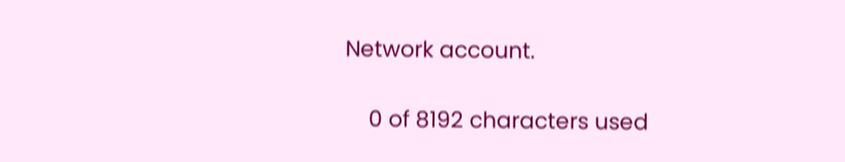Network account.

    0 of 8192 characters used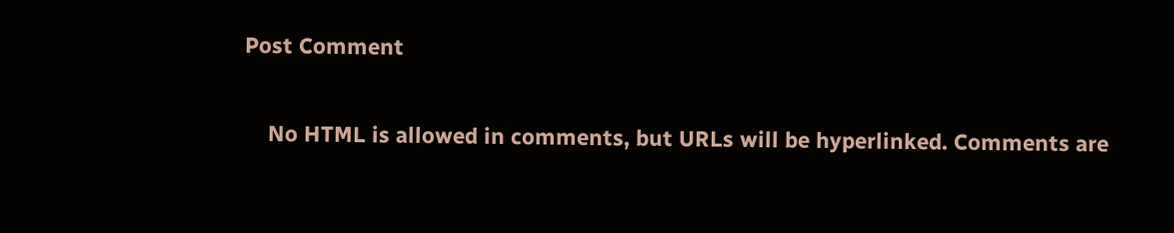Post Comment

    No HTML is allowed in comments, but URLs will be hyperlinked. Comments are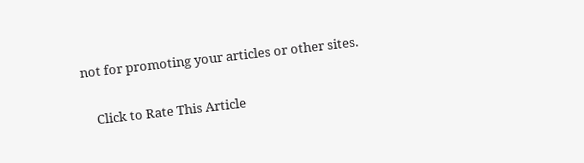not for promoting your articles or other sites.

    Click to Rate This Article